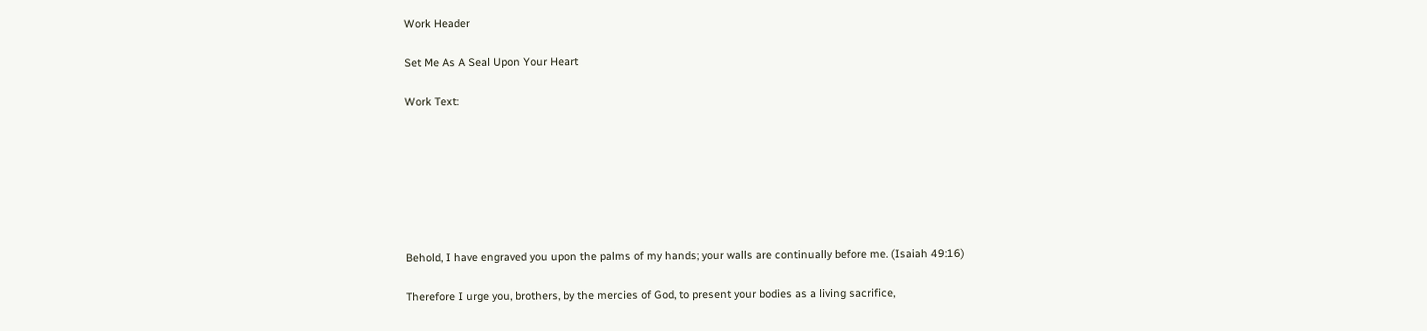Work Header

Set Me As A Seal Upon Your Heart

Work Text:







Behold, I have engraved you upon the palms of my hands; your walls are continually before me. (Isaiah 49:16)

Therefore I urge you, brothers, by the mercies of God, to present your bodies as a living sacrifice,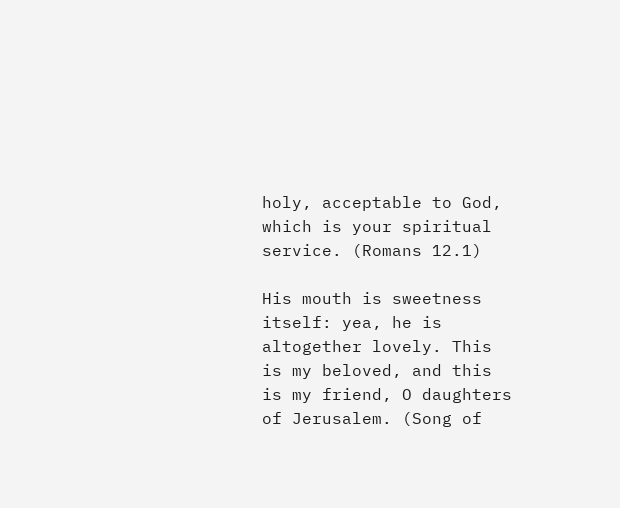holy, acceptable to God, which is your spiritual service. (Romans 12.1)

His mouth is sweetness itself: yea, he is altogether lovely. This is my beloved, and this is my friend, O daughters of Jerusalem. (Song of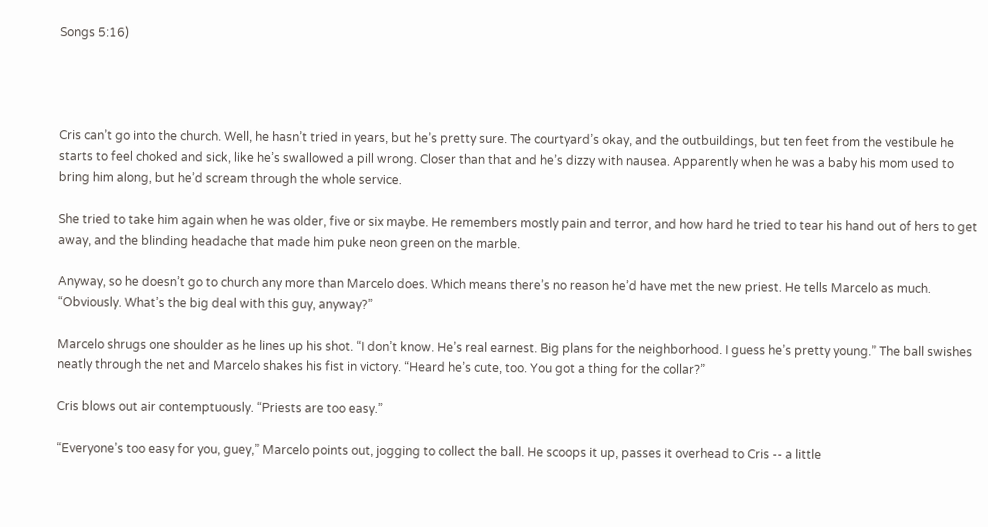Songs 5:16)




Cris can’t go into the church. Well, he hasn’t tried in years, but he’s pretty sure. The courtyard’s okay, and the outbuildings, but ten feet from the vestibule he starts to feel choked and sick, like he’s swallowed a pill wrong. Closer than that and he’s dizzy with nausea. Apparently when he was a baby his mom used to bring him along, but he’d scream through the whole service.

She tried to take him again when he was older, five or six maybe. He remembers mostly pain and terror, and how hard he tried to tear his hand out of hers to get away, and the blinding headache that made him puke neon green on the marble.

Anyway, so he doesn’t go to church any more than Marcelo does. Which means there’s no reason he’d have met the new priest. He tells Marcelo as much. “Obviously. What’s the big deal with this guy, anyway?”

Marcelo shrugs one shoulder as he lines up his shot. “I don’t know. He’s real earnest. Big plans for the neighborhood. I guess he’s pretty young.” The ball swishes neatly through the net and Marcelo shakes his fist in victory. “Heard he’s cute, too. You got a thing for the collar?”

Cris blows out air contemptuously. “Priests are too easy.”

“Everyone’s too easy for you, guey,” Marcelo points out, jogging to collect the ball. He scoops it up, passes it overhead to Cris -- a little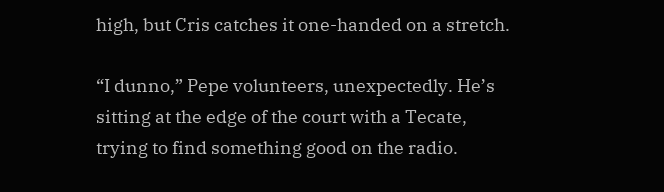high, but Cris catches it one-handed on a stretch.

“I dunno,” Pepe volunteers, unexpectedly. He’s sitting at the edge of the court with a Tecate, trying to find something good on the radio.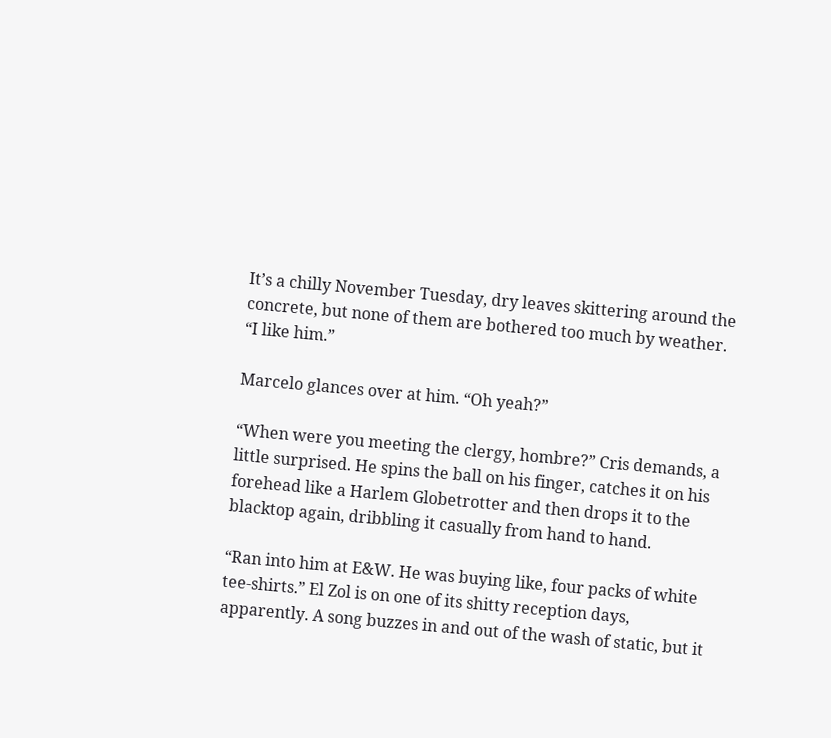It’s a chilly November Tuesday, dry leaves skittering around the concrete, but none of them are bothered too much by weather. “I like him.”

Marcelo glances over at him. “Oh yeah?”

“When were you meeting the clergy, hombre?” Cris demands, a little surprised. He spins the ball on his finger, catches it on his forehead like a Harlem Globetrotter and then drops it to the blacktop again, dribbling it casually from hand to hand.

“Ran into him at E&W. He was buying like, four packs of white tee-shirts.” El Zol is on one of its shitty reception days, apparently. A song buzzes in and out of the wash of static, but it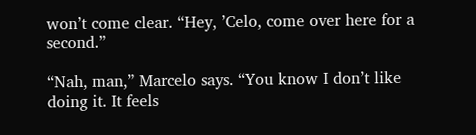won’t come clear. “Hey, ’Celo, come over here for a second.”

“Nah, man,” Marcelo says. “You know I don’t like doing it. It feels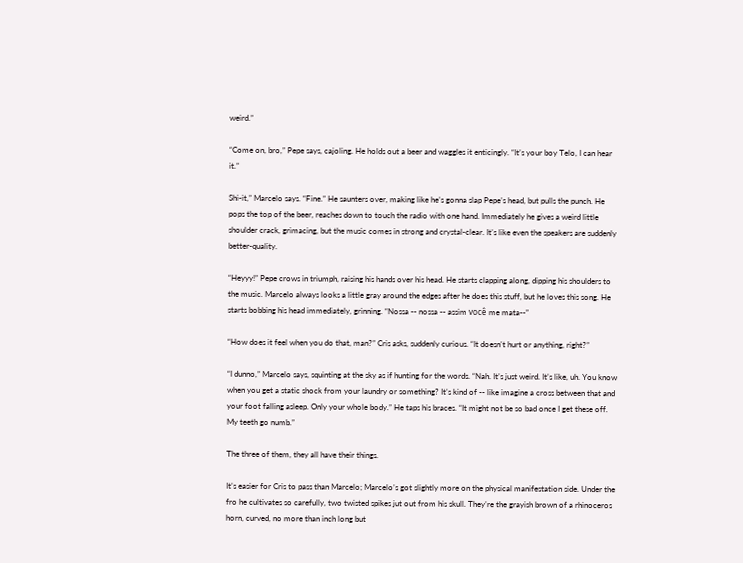weird.”

“Come on, bro,” Pepe says, cajoling. He holds out a beer and waggles it enticingly. “It’s your boy Telo, I can hear it.”

Shi-it,” Marcelo says. “Fine.” He saunters over, making like he’s gonna slap Pepe’s head, but pulls the punch. He pops the top of the beer, reaches down to touch the radio with one hand. Immediately he gives a weird little shoulder crack, grimacing, but the music comes in strong and crystal-clear. It’s like even the speakers are suddenly better-quality.

“Heyyy!” Pepe crows in triumph, raising his hands over his head. He starts clapping along, dipping his shoulders to the music. Marcelo always looks a little gray around the edges after he does this stuff, but he loves this song. He starts bobbing his head immediately, grinning. “Nossa -- nossa -- assim você me mata--”

“How does it feel when you do that, man?” Cris asks, suddenly curious. “It doesn’t hurt or anything, right?”

“I dunno,” Marcelo says, squinting at the sky as if hunting for the words. “Nah. It’s just weird. It’s like, uh. You know when you get a static shock from your laundry or something? It’s kind of -- like imagine a cross between that and your foot falling asleep. Only your whole body.” He taps his braces. “It might not be so bad once I get these off. My teeth go numb.”

The three of them, they all have their things.

It’s easier for Cris to pass than Marcelo; Marcelo’s got slightly more on the physical manifestation side. Under the fro he cultivates so carefully, two twisted spikes jut out from his skull. They’re the grayish brown of a rhinoceros horn, curved, no more than inch long but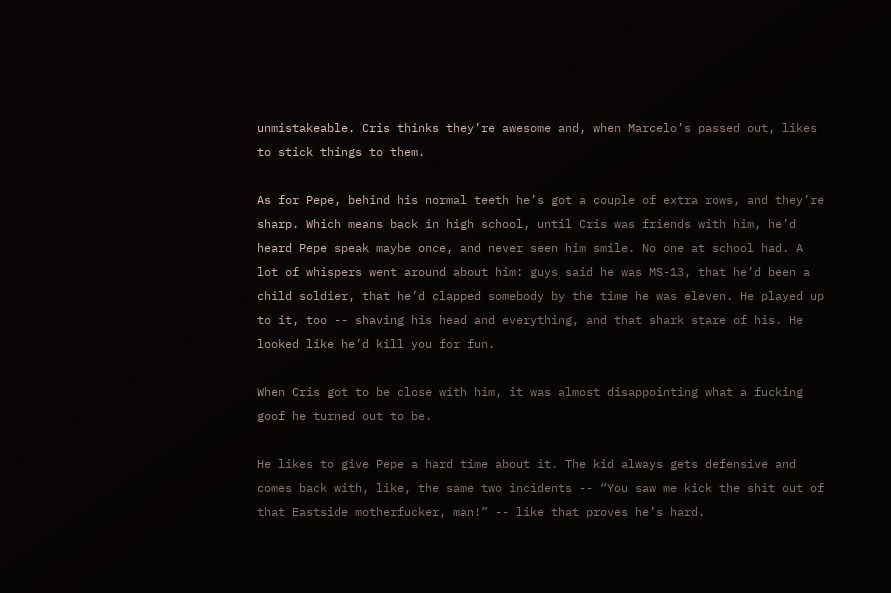unmistakeable. Cris thinks they’re awesome and, when Marcelo’s passed out, likes to stick things to them.

As for Pepe, behind his normal teeth he’s got a couple of extra rows, and they’re sharp. Which means back in high school, until Cris was friends with him, he’d heard Pepe speak maybe once, and never seen him smile. No one at school had. A lot of whispers went around about him: guys said he was MS-13, that he’d been a child soldier, that he’d clapped somebody by the time he was eleven. He played up to it, too -- shaving his head and everything, and that shark stare of his. He looked like he’d kill you for fun.

When Cris got to be close with him, it was almost disappointing what a fucking goof he turned out to be.

He likes to give Pepe a hard time about it. The kid always gets defensive and comes back with, like, the same two incidents -- “You saw me kick the shit out of that Eastside motherfucker, man!” -- like that proves he’s hard.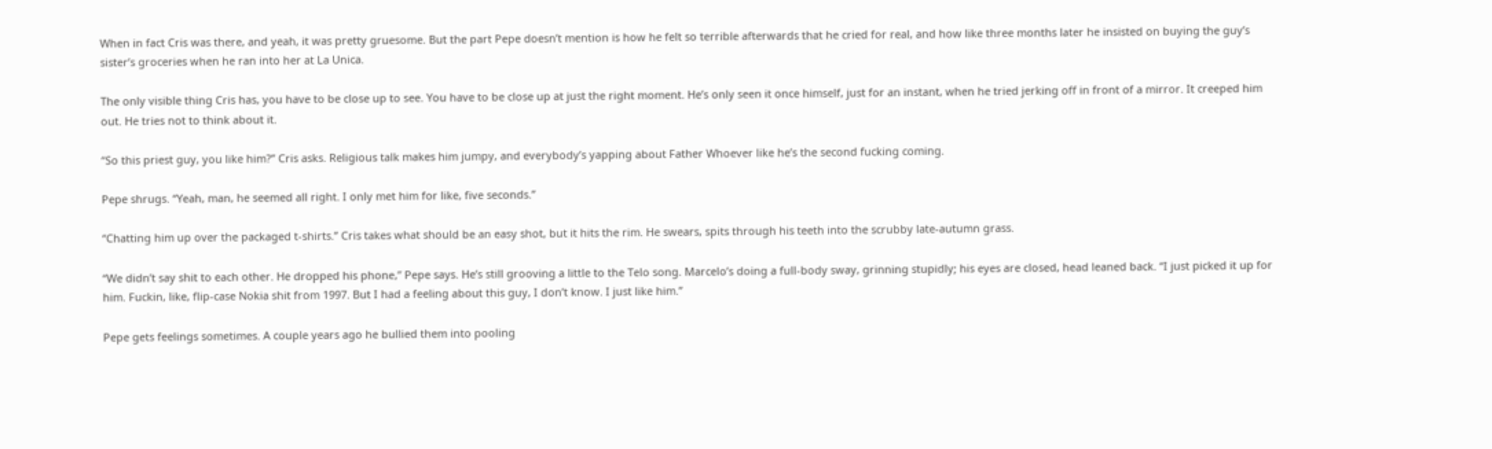When in fact Cris was there, and yeah, it was pretty gruesome. But the part Pepe doesn’t mention is how he felt so terrible afterwards that he cried for real, and how like three months later he insisted on buying the guy’s sister’s groceries when he ran into her at La Unica.

The only visible thing Cris has, you have to be close up to see. You have to be close up at just the right moment. He’s only seen it once himself, just for an instant, when he tried jerking off in front of a mirror. It creeped him out. He tries not to think about it.

“So this priest guy, you like him?” Cris asks. Religious talk makes him jumpy, and everybody’s yapping about Father Whoever like he’s the second fucking coming.

Pepe shrugs. “Yeah, man, he seemed all right. I only met him for like, five seconds.”

“Chatting him up over the packaged t-shirts.” Cris takes what should be an easy shot, but it hits the rim. He swears, spits through his teeth into the scrubby late-autumn grass.

“We didn’t say shit to each other. He dropped his phone,” Pepe says. He’s still grooving a little to the Telo song. Marcelo’s doing a full-body sway, grinning stupidly; his eyes are closed, head leaned back. “I just picked it up for him. Fuckin, like, flip-case Nokia shit from 1997. But I had a feeling about this guy, I don’t know. I just like him.”

Pepe gets feelings sometimes. A couple years ago he bullied them into pooling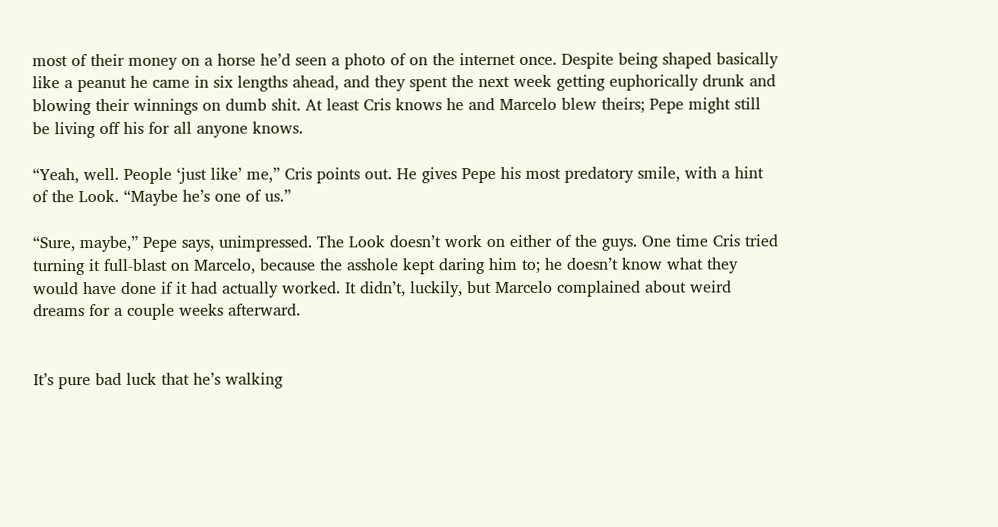most of their money on a horse he’d seen a photo of on the internet once. Despite being shaped basically like a peanut he came in six lengths ahead, and they spent the next week getting euphorically drunk and blowing their winnings on dumb shit. At least Cris knows he and Marcelo blew theirs; Pepe might still be living off his for all anyone knows.

“Yeah, well. People ‘just like’ me,” Cris points out. He gives Pepe his most predatory smile, with a hint of the Look. “Maybe he’s one of us.”

“Sure, maybe,” Pepe says, unimpressed. The Look doesn’t work on either of the guys. One time Cris tried turning it full-blast on Marcelo, because the asshole kept daring him to; he doesn’t know what they would have done if it had actually worked. It didn’t, luckily, but Marcelo complained about weird dreams for a couple weeks afterward.


It’s pure bad luck that he’s walking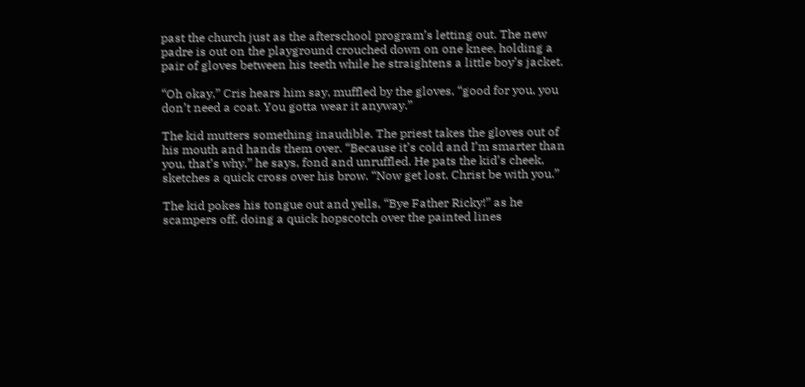past the church just as the afterschool program’s letting out. The new padre is out on the playground crouched down on one knee, holding a pair of gloves between his teeth while he straightens a little boy’s jacket.

“Oh okay,” Cris hears him say, muffled by the gloves, “good for you, you don’t need a coat. You gotta wear it anyway.”

The kid mutters something inaudible. The priest takes the gloves out of his mouth and hands them over. “Because it’s cold and I’m smarter than you, that’s why,” he says, fond and unruffled. He pats the kid’s cheek, sketches a quick cross over his brow. “Now get lost. Christ be with you.”

The kid pokes his tongue out and yells, “Bye Father Ricky!” as he scampers off, doing a quick hopscotch over the painted lines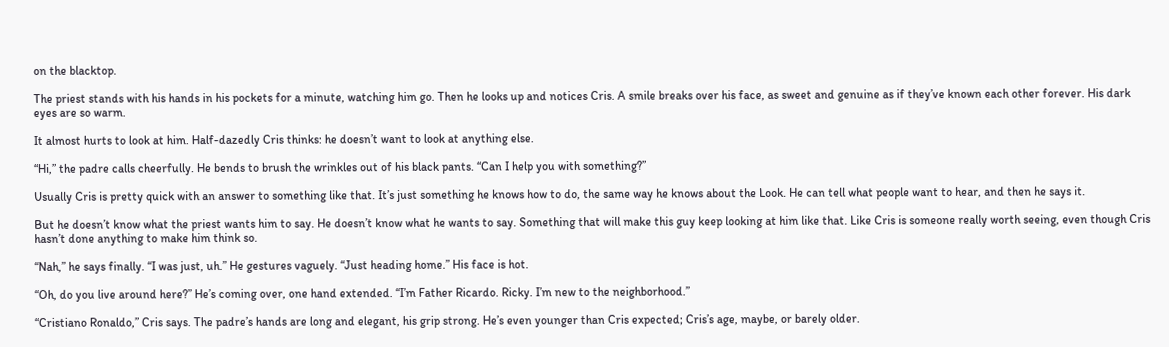on the blacktop.

The priest stands with his hands in his pockets for a minute, watching him go. Then he looks up and notices Cris. A smile breaks over his face, as sweet and genuine as if they’ve known each other forever. His dark eyes are so warm.

It almost hurts to look at him. Half-dazedly Cris thinks: he doesn’t want to look at anything else.

“Hi,” the padre calls cheerfully. He bends to brush the wrinkles out of his black pants. “Can I help you with something?”

Usually Cris is pretty quick with an answer to something like that. It’s just something he knows how to do, the same way he knows about the Look. He can tell what people want to hear, and then he says it.

But he doesn’t know what the priest wants him to say. He doesn’t know what he wants to say. Something that will make this guy keep looking at him like that. Like Cris is someone really worth seeing, even though Cris hasn’t done anything to make him think so.

“Nah,” he says finally. “I was just, uh.” He gestures vaguely. “Just heading home.” His face is hot.

“Oh, do you live around here?” He’s coming over, one hand extended. “I’m Father Ricardo. Ricky. I’m new to the neighborhood.”

“Cristiano Ronaldo,” Cris says. The padre’s hands are long and elegant, his grip strong. He’s even younger than Cris expected; Cris’s age, maybe, or barely older.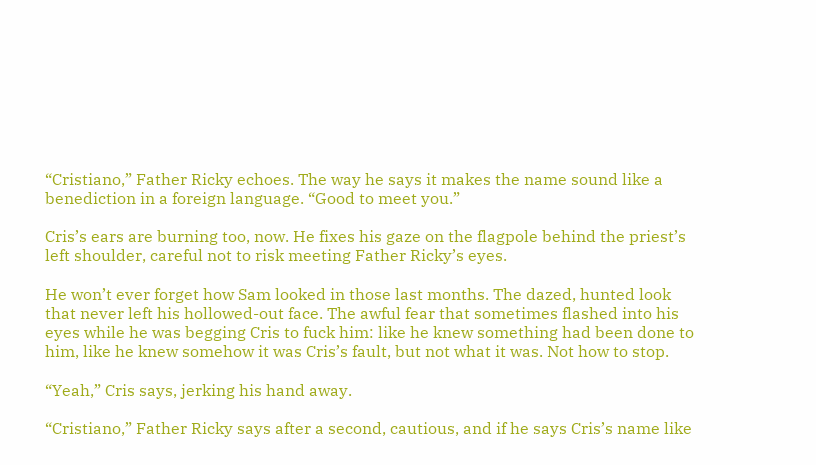“Cristiano,” Father Ricky echoes. The way he says it makes the name sound like a benediction in a foreign language. “Good to meet you.”

Cris’s ears are burning too, now. He fixes his gaze on the flagpole behind the priest’s left shoulder, careful not to risk meeting Father Ricky’s eyes.

He won’t ever forget how Sam looked in those last months. The dazed, hunted look that never left his hollowed-out face. The awful fear that sometimes flashed into his eyes while he was begging Cris to fuck him: like he knew something had been done to him, like he knew somehow it was Cris’s fault, but not what it was. Not how to stop.

“Yeah,” Cris says, jerking his hand away.

“Cristiano,” Father Ricky says after a second, cautious, and if he says Cris’s name like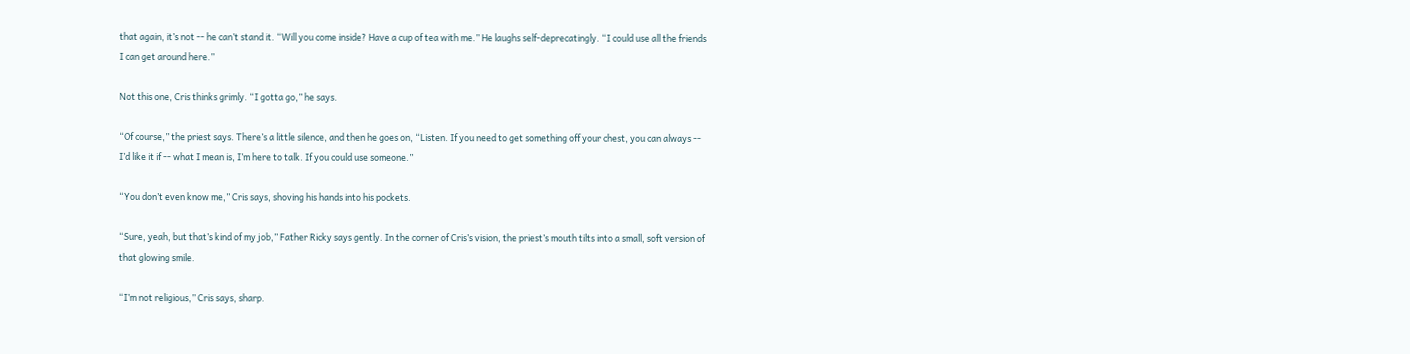that again, it’s not -- he can’t stand it. “Will you come inside? Have a cup of tea with me.” He laughs self-deprecatingly. “I could use all the friends I can get around here.”

Not this one, Cris thinks grimly. “I gotta go,” he says.

“Of course,” the priest says. There’s a little silence, and then he goes on, “Listen. If you need to get something off your chest, you can always -- I’d like it if -- what I mean is, I’m here to talk. If you could use someone.”

“You don’t even know me,” Cris says, shoving his hands into his pockets.

“Sure, yeah, but that’s kind of my job,” Father Ricky says gently. In the corner of Cris’s vision, the priest’s mouth tilts into a small, soft version of that glowing smile.

“I’m not religious,” Cris says, sharp.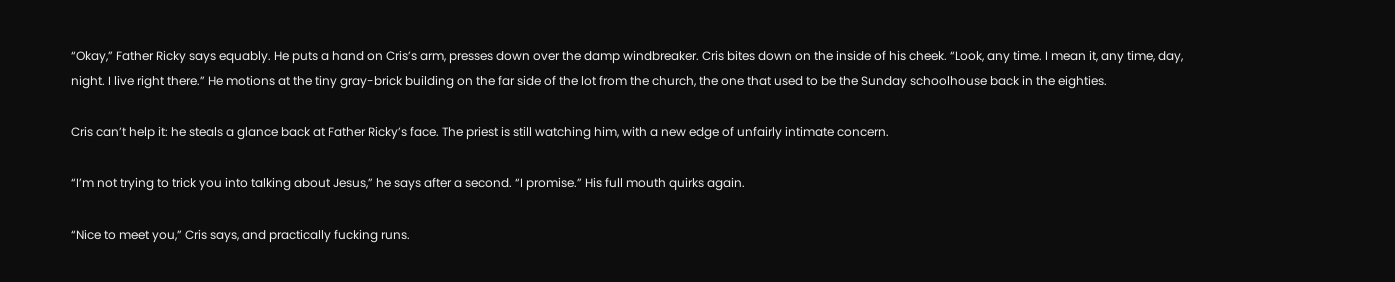“Okay,” Father Ricky says equably. He puts a hand on Cris’s arm, presses down over the damp windbreaker. Cris bites down on the inside of his cheek. “Look, any time. I mean it, any time, day, night. I live right there.” He motions at the tiny gray-brick building on the far side of the lot from the church, the one that used to be the Sunday schoolhouse back in the eighties.

Cris can’t help it: he steals a glance back at Father Ricky’s face. The priest is still watching him, with a new edge of unfairly intimate concern.

“I’m not trying to trick you into talking about Jesus,” he says after a second. “I promise.” His full mouth quirks again.

“Nice to meet you,” Cris says, and practically fucking runs.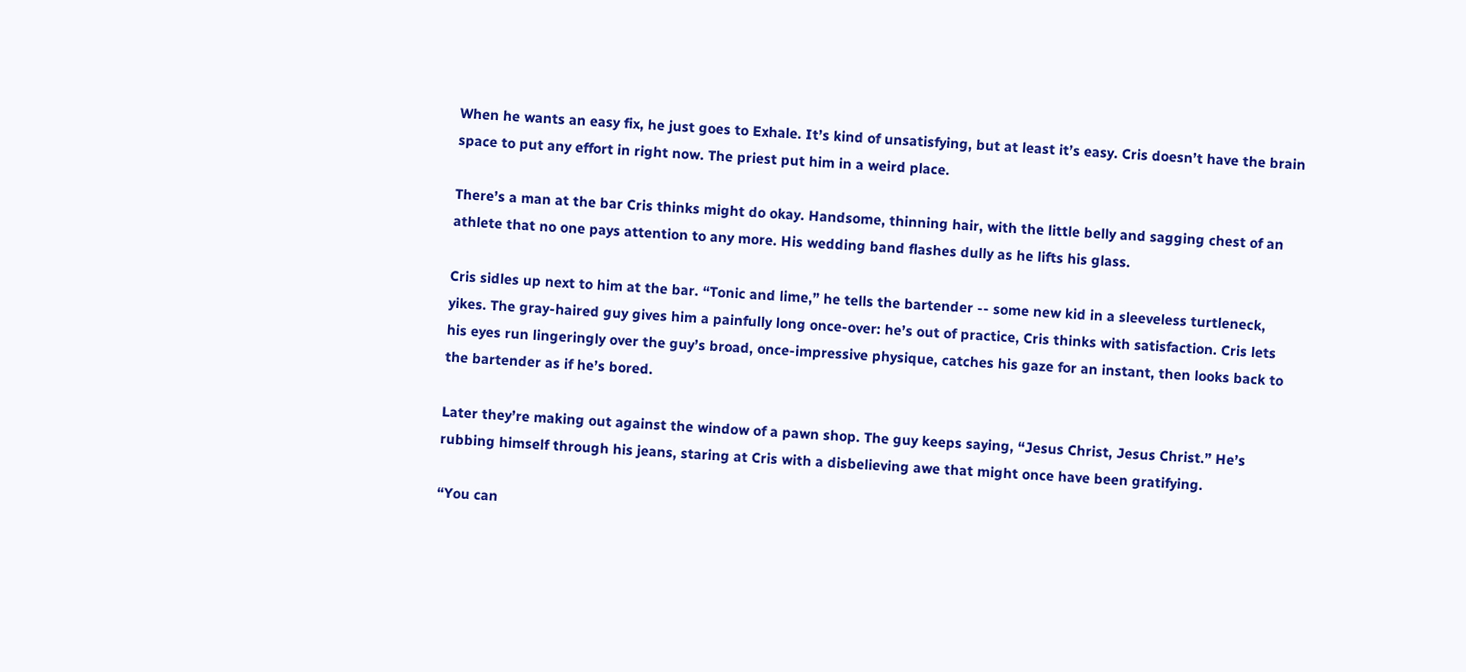When he wants an easy fix, he just goes to Exhale. It’s kind of unsatisfying, but at least it’s easy. Cris doesn’t have the brain space to put any effort in right now. The priest put him in a weird place.

There’s a man at the bar Cris thinks might do okay. Handsome, thinning hair, with the little belly and sagging chest of an athlete that no one pays attention to any more. His wedding band flashes dully as he lifts his glass.

Cris sidles up next to him at the bar. “Tonic and lime,” he tells the bartender -- some new kid in a sleeveless turtleneck, yikes. The gray-haired guy gives him a painfully long once-over: he’s out of practice, Cris thinks with satisfaction. Cris lets his eyes run lingeringly over the guy’s broad, once-impressive physique, catches his gaze for an instant, then looks back to the bartender as if he’s bored.

Later they’re making out against the window of a pawn shop. The guy keeps saying, “Jesus Christ, Jesus Christ.” He’s rubbing himself through his jeans, staring at Cris with a disbelieving awe that might once have been gratifying.

“You can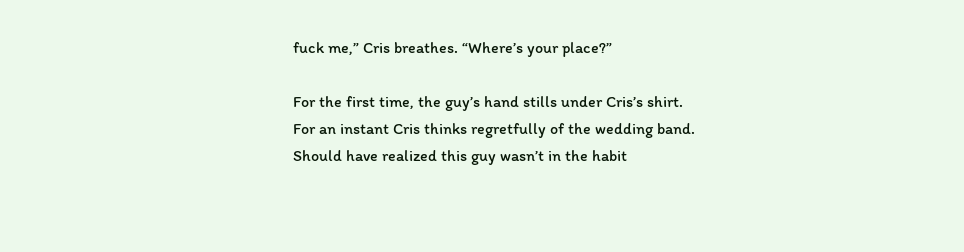fuck me,” Cris breathes. “Where’s your place?”

For the first time, the guy’s hand stills under Cris’s shirt. For an instant Cris thinks regretfully of the wedding band. Should have realized this guy wasn’t in the habit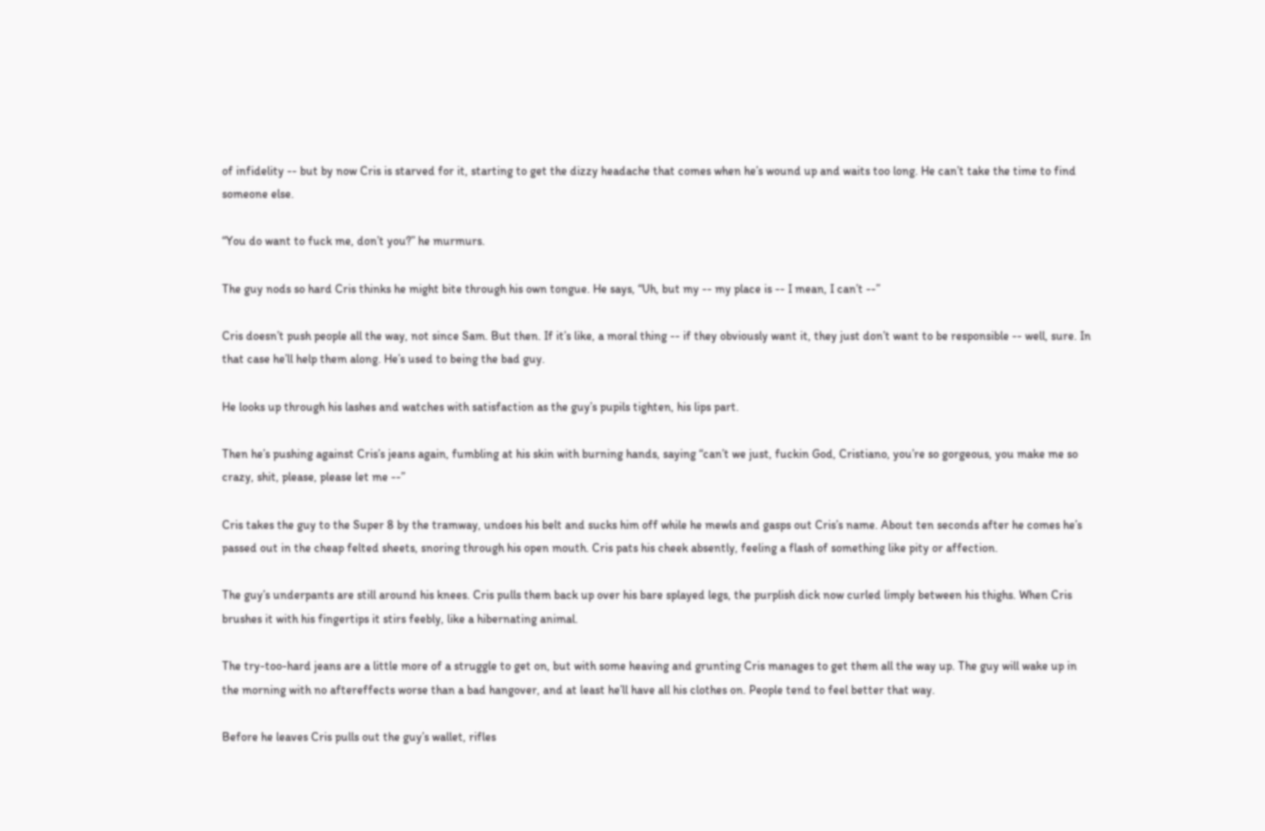of infidelity -- but by now Cris is starved for it, starting to get the dizzy headache that comes when he’s wound up and waits too long. He can’t take the time to find someone else.

“You do want to fuck me, don’t you?” he murmurs.

The guy nods so hard Cris thinks he might bite through his own tongue. He says, “Uh, but my -- my place is -- I mean, I can’t --”

Cris doesn’t push people all the way, not since Sam. But then. If it’s like, a moral thing -- if they obviously want it, they just don’t want to be responsible -- well, sure. In that case he’ll help them along. He’s used to being the bad guy.

He looks up through his lashes and watches with satisfaction as the guy’s pupils tighten, his lips part.

Then he’s pushing against Cris’s jeans again, fumbling at his skin with burning hands, saying “can’t we just, fuckin God, Cristiano, you’re so gorgeous, you make me so crazy, shit, please, please let me --”

Cris takes the guy to the Super 8 by the tramway, undoes his belt and sucks him off while he mewls and gasps out Cris’s name. About ten seconds after he comes he’s passed out in the cheap felted sheets, snoring through his open mouth. Cris pats his cheek absently, feeling a flash of something like pity or affection.

The guy’s underpants are still around his knees. Cris pulls them back up over his bare splayed legs, the purplish dick now curled limply between his thighs. When Cris brushes it with his fingertips it stirs feebly, like a hibernating animal.

The try-too-hard jeans are a little more of a struggle to get on, but with some heaving and grunting Cris manages to get them all the way up. The guy will wake up in the morning with no aftereffects worse than a bad hangover, and at least he’ll have all his clothes on. People tend to feel better that way.

Before he leaves Cris pulls out the guy’s wallet, rifles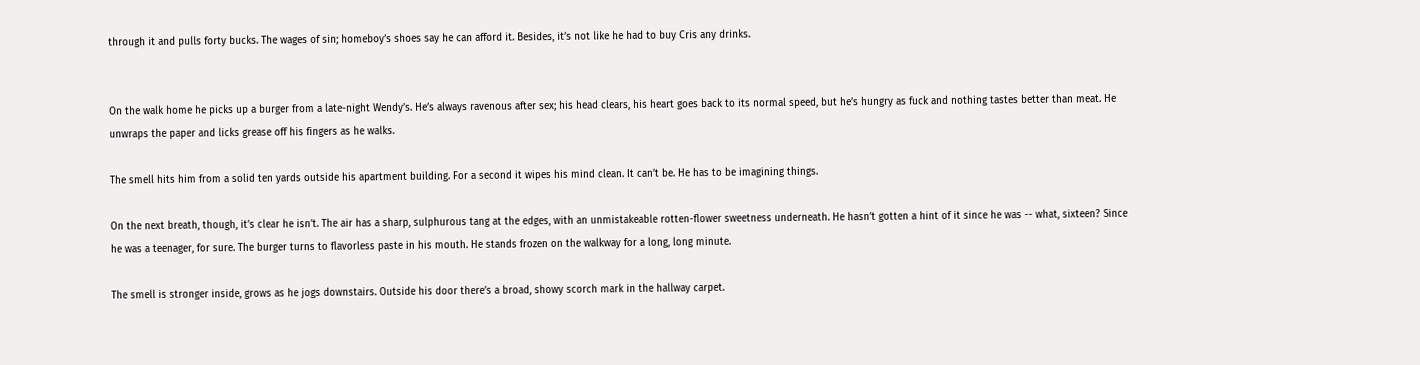through it and pulls forty bucks. The wages of sin; homeboy’s shoes say he can afford it. Besides, it’s not like he had to buy Cris any drinks.


On the walk home he picks up a burger from a late-night Wendy’s. He’s always ravenous after sex; his head clears, his heart goes back to its normal speed, but he’s hungry as fuck and nothing tastes better than meat. He unwraps the paper and licks grease off his fingers as he walks.

The smell hits him from a solid ten yards outside his apartment building. For a second it wipes his mind clean. It can’t be. He has to be imagining things.

On the next breath, though, it’s clear he isn’t. The air has a sharp, sulphurous tang at the edges, with an unmistakeable rotten-flower sweetness underneath. He hasn’t gotten a hint of it since he was -- what, sixteen? Since he was a teenager, for sure. The burger turns to flavorless paste in his mouth. He stands frozen on the walkway for a long, long minute.

The smell is stronger inside, grows as he jogs downstairs. Outside his door there’s a broad, showy scorch mark in the hallway carpet.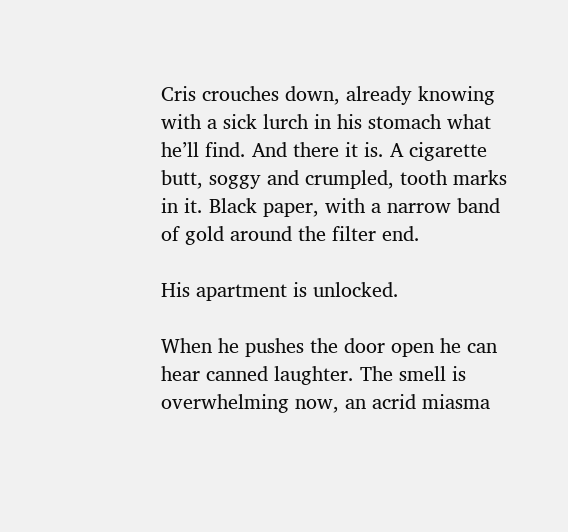Cris crouches down, already knowing with a sick lurch in his stomach what he’ll find. And there it is. A cigarette butt, soggy and crumpled, tooth marks in it. Black paper, with a narrow band of gold around the filter end.

His apartment is unlocked.

When he pushes the door open he can hear canned laughter. The smell is overwhelming now, an acrid miasma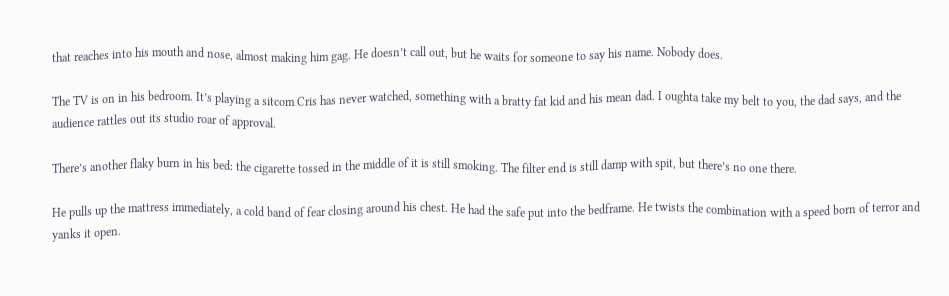that reaches into his mouth and nose, almost making him gag. He doesn’t call out, but he waits for someone to say his name. Nobody does.

The TV is on in his bedroom. It’s playing a sitcom Cris has never watched, something with a bratty fat kid and his mean dad. I oughta take my belt to you, the dad says, and the audience rattles out its studio roar of approval.

There’s another flaky burn in his bed: the cigarette tossed in the middle of it is still smoking. The filter end is still damp with spit, but there’s no one there.

He pulls up the mattress immediately, a cold band of fear closing around his chest. He had the safe put into the bedframe. He twists the combination with a speed born of terror and yanks it open.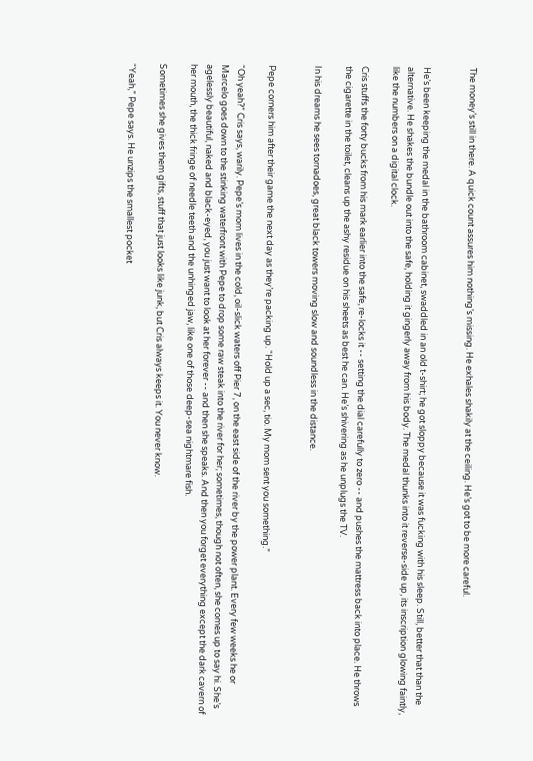The money’s still in there. A quick count assures him nothing’s missing. He exhales shakily at the ceiling. He’s got to be more careful.


He’s been keeping the medal in the bathroom cabinet, swaddled in an old t-shirt; he got sloppy because it was fucking with his sleep. Still, better that than the alternative. He shakes the bundle out into the safe, holding it gingerly away from his body. The medal thunks into it reverse-side up, its inscription glowing faintly, like the numbers on a digital clock.

Cris stuffs the forty bucks from his mark earlier into the safe, re-locks it -- setting the dial carefully to zero -- and pushes the mattress back into place. He throws the cigarette in the toilet, cleans up the ashy residue on his sheets as best he can. He’s shivering as he unplugs the TV.

In his dreams he sees tornadoes, great black towers moving slow and soundless in the distance.


Pepe corners him after their game the next day as they’re packing up. “Hold up a sec, tio. My mom sent you something.”

“Oh yeah?” Cris says, warily. Pepe’s mom lives in the cold, oil-slick waters off Pier 7, on the east side of the river by the power plant. Every few weeks he or Marcelo goes down to the stinking waterfront with Pepe to drop some raw steak into the river for her; sometimes, though not often, she comes up to say hi. She’s agelessly beautiful, naked and black-eyed, you just want to look at her forever -- and then she speaks. And then you forget everything except the dark cavern of her mouth, the thick fringe of needle teeth and the unhinged jaw, like one of those deep-sea nightmare fish.

Sometimes she gives them gifts, stuff that just looks like junk, but Cris always keeps it. You never know.

“Yeah,” Pepe says. He unzips the smallest pocket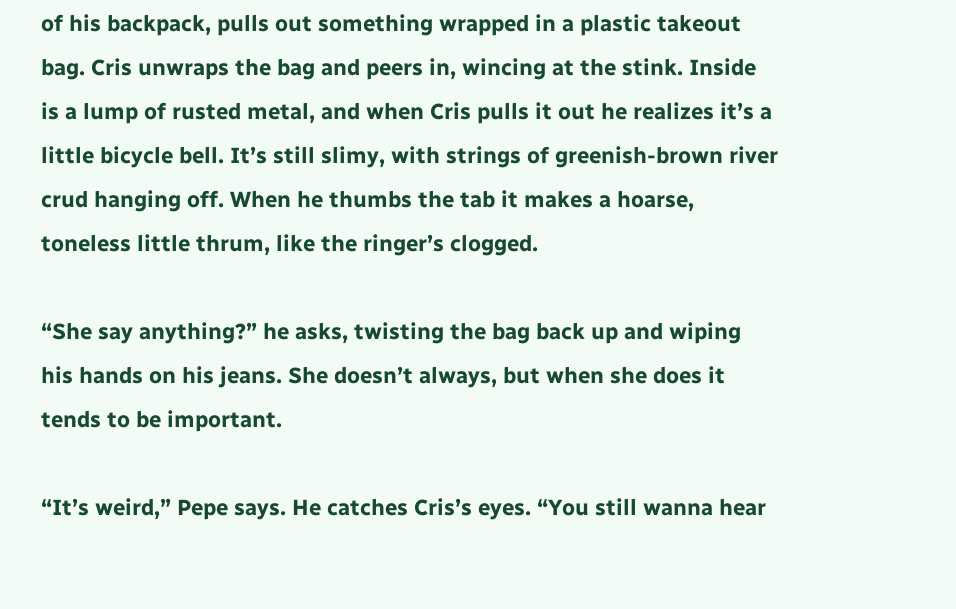of his backpack, pulls out something wrapped in a plastic takeout bag. Cris unwraps the bag and peers in, wincing at the stink. Inside is a lump of rusted metal, and when Cris pulls it out he realizes it’s a little bicycle bell. It’s still slimy, with strings of greenish-brown river crud hanging off. When he thumbs the tab it makes a hoarse, toneless little thrum, like the ringer’s clogged.

“She say anything?” he asks, twisting the bag back up and wiping his hands on his jeans. She doesn’t always, but when she does it tends to be important.

“It’s weird,” Pepe says. He catches Cris’s eyes. “You still wanna hear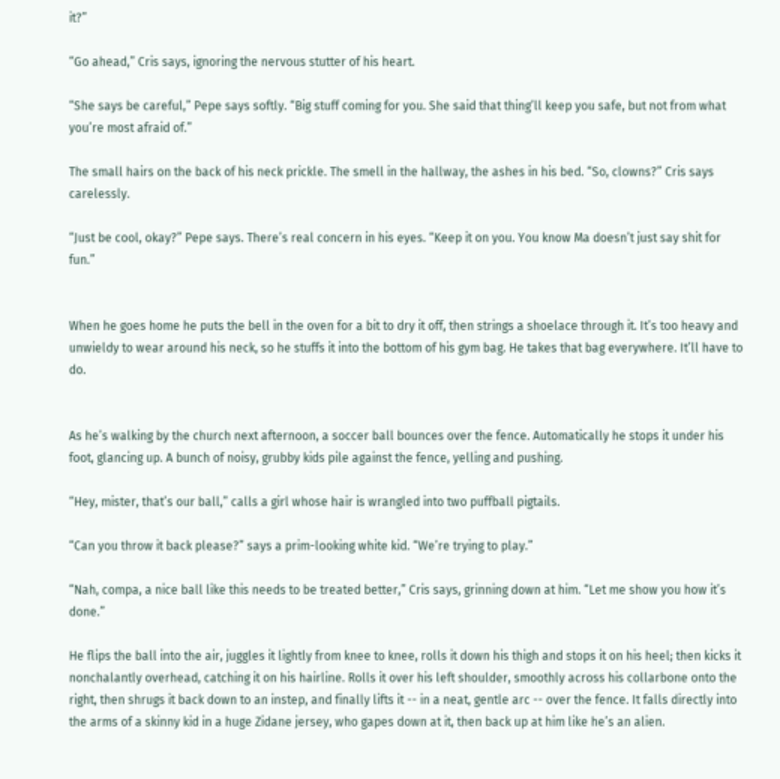it?”

“Go ahead,” Cris says, ignoring the nervous stutter of his heart.

“She says be careful,” Pepe says softly. “Big stuff coming for you. She said that thing’ll keep you safe, but not from what you’re most afraid of.”

The small hairs on the back of his neck prickle. The smell in the hallway, the ashes in his bed. “So, clowns?” Cris says carelessly.

“Just be cool, okay?” Pepe says. There’s real concern in his eyes. “Keep it on you. You know Ma doesn’t just say shit for fun.”


When he goes home he puts the bell in the oven for a bit to dry it off, then strings a shoelace through it. It’s too heavy and unwieldy to wear around his neck, so he stuffs it into the bottom of his gym bag. He takes that bag everywhere. It’ll have to do.


As he’s walking by the church next afternoon, a soccer ball bounces over the fence. Automatically he stops it under his foot, glancing up. A bunch of noisy, grubby kids pile against the fence, yelling and pushing.

“Hey, mister, that’s our ball,” calls a girl whose hair is wrangled into two puffball pigtails.

“Can you throw it back please?” says a prim-looking white kid. “We’re trying to play.”

“Nah, compa, a nice ball like this needs to be treated better,” Cris says, grinning down at him. “Let me show you how it’s done.”

He flips the ball into the air, juggles it lightly from knee to knee, rolls it down his thigh and stops it on his heel; then kicks it nonchalantly overhead, catching it on his hairline. Rolls it over his left shoulder, smoothly across his collarbone onto the right, then shrugs it back down to an instep, and finally lifts it -- in a neat, gentle arc -- over the fence. It falls directly into the arms of a skinny kid in a huge Zidane jersey, who gapes down at it, then back up at him like he’s an alien.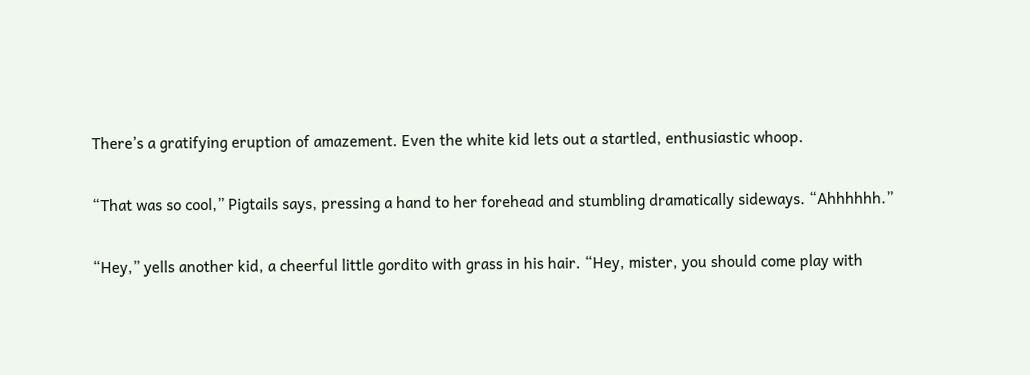There’s a gratifying eruption of amazement. Even the white kid lets out a startled, enthusiastic whoop.

“That was so cool,” Pigtails says, pressing a hand to her forehead and stumbling dramatically sideways. “Ahhhhhh.”

“Hey,” yells another kid, a cheerful little gordito with grass in his hair. “Hey, mister, you should come play with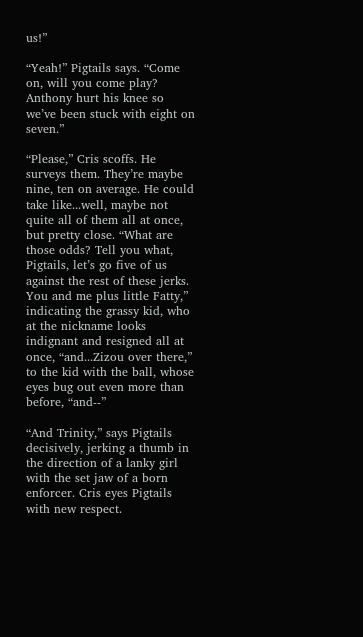us!”

“Yeah!” Pigtails says. “Come on, will you come play? Anthony hurt his knee so we’ve been stuck with eight on seven.”

“Please,” Cris scoffs. He surveys them. They’re maybe nine, ten on average. He could take like...well, maybe not quite all of them all at once, but pretty close. “What are those odds? Tell you what, Pigtails, let’s go five of us against the rest of these jerks. You and me plus little Fatty,” indicating the grassy kid, who at the nickname looks indignant and resigned all at once, “and...Zizou over there,” to the kid with the ball, whose eyes bug out even more than before, “and--”

“And Trinity,” says Pigtails decisively, jerking a thumb in the direction of a lanky girl with the set jaw of a born enforcer. Cris eyes Pigtails with new respect.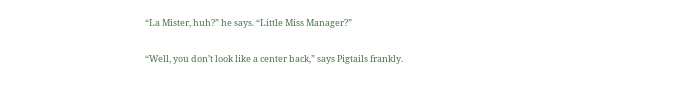“La Mister, huh?” he says. “Little Miss Manager?”

“Well, you don’t look like a center back,” says Pigtails frankly.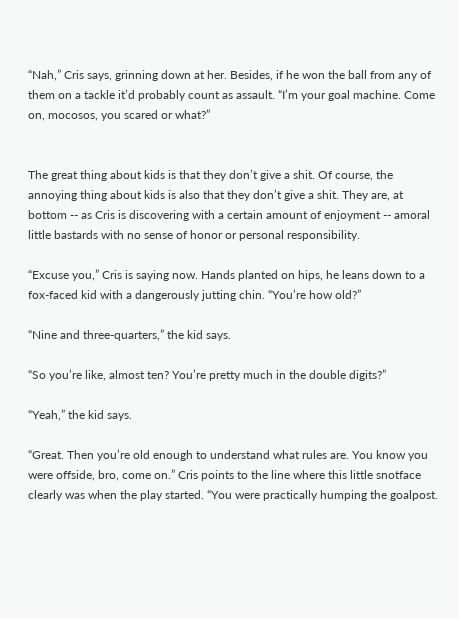“Nah,” Cris says, grinning down at her. Besides, if he won the ball from any of them on a tackle it’d probably count as assault. “I’m your goal machine. Come on, mocosos, you scared or what?”


The great thing about kids is that they don’t give a shit. Of course, the annoying thing about kids is also that they don’t give a shit. They are, at bottom -- as Cris is discovering with a certain amount of enjoyment -- amoral little bastards with no sense of honor or personal responsibility.

“Excuse you,” Cris is saying now. Hands planted on hips, he leans down to a fox-faced kid with a dangerously jutting chin. “You’re how old?”

“Nine and three-quarters,” the kid says.

“So you’re like, almost ten? You’re pretty much in the double digits?”

“Yeah,” the kid says.

“Great. Then you’re old enough to understand what rules are. You know you were offside, bro, come on.” Cris points to the line where this little snotface clearly was when the play started. “You were practically humping the goalpost.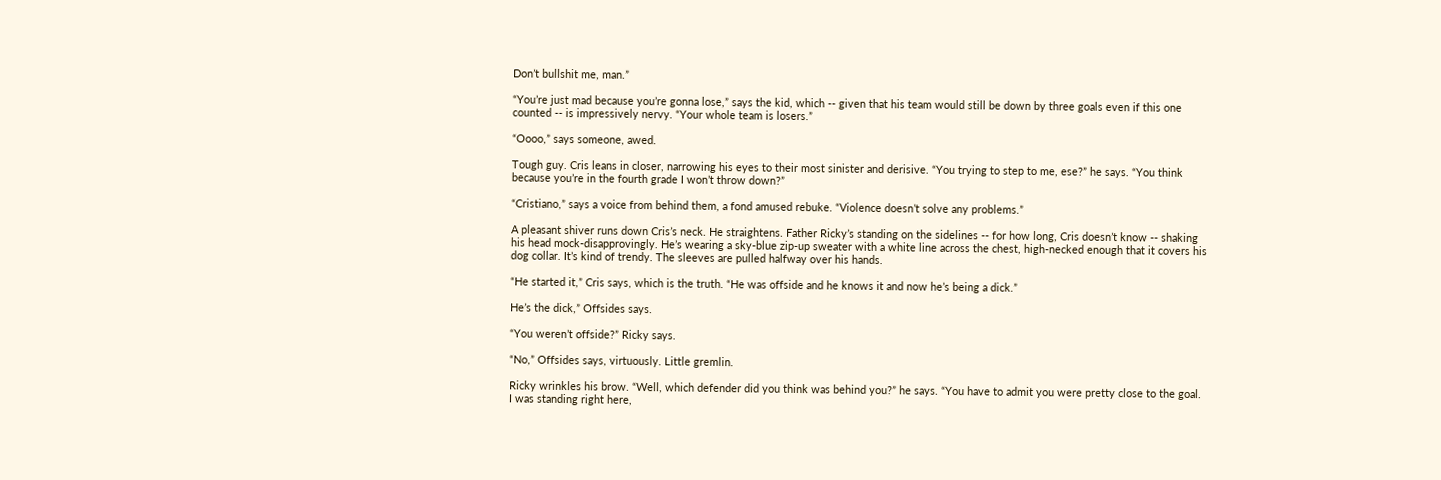Don’t bullshit me, man.”

“You’re just mad because you’re gonna lose,” says the kid, which -- given that his team would still be down by three goals even if this one counted -- is impressively nervy. “Your whole team is losers.”

“Oooo,” says someone, awed.

Tough guy. Cris leans in closer, narrowing his eyes to their most sinister and derisive. “You trying to step to me, ese?” he says. “You think because you’re in the fourth grade I won’t throw down?”

“Cristiano,” says a voice from behind them, a fond amused rebuke. “Violence doesn’t solve any problems.”

A pleasant shiver runs down Cris’s neck. He straightens. Father Ricky’s standing on the sidelines -- for how long, Cris doesn’t know -- shaking his head mock-disapprovingly. He’s wearing a sky-blue zip-up sweater with a white line across the chest, high-necked enough that it covers his dog collar. It’s kind of trendy. The sleeves are pulled halfway over his hands.

“He started it,” Cris says, which is the truth. “He was offside and he knows it and now he’s being a dick.”

He’s the dick,” Offsides says.

“You weren’t offside?” Ricky says.

“No,” Offsides says, virtuously. Little gremlin.

Ricky wrinkles his brow. “Well, which defender did you think was behind you?” he says. “You have to admit you were pretty close to the goal. I was standing right here,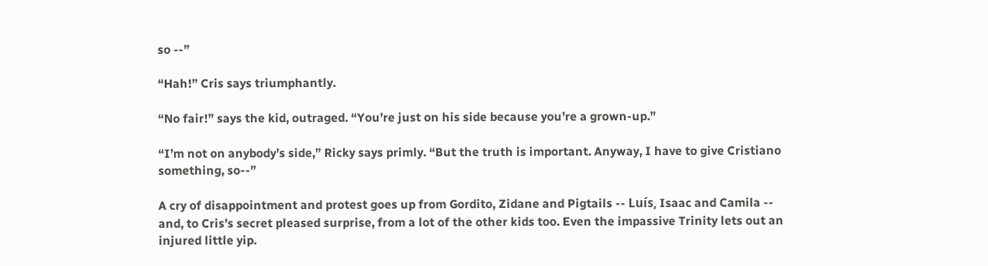so --”

“Hah!” Cris says triumphantly.

“No fair!” says the kid, outraged. “You’re just on his side because you’re a grown-up.”

“I’m not on anybody’s side,” Ricky says primly. “But the truth is important. Anyway, I have to give Cristiano something, so--”

A cry of disappointment and protest goes up from Gordito, Zidane and Pigtails -- Luís, Isaac and Camila -- and, to Cris’s secret pleased surprise, from a lot of the other kids too. Even the impassive Trinity lets out an injured little yip.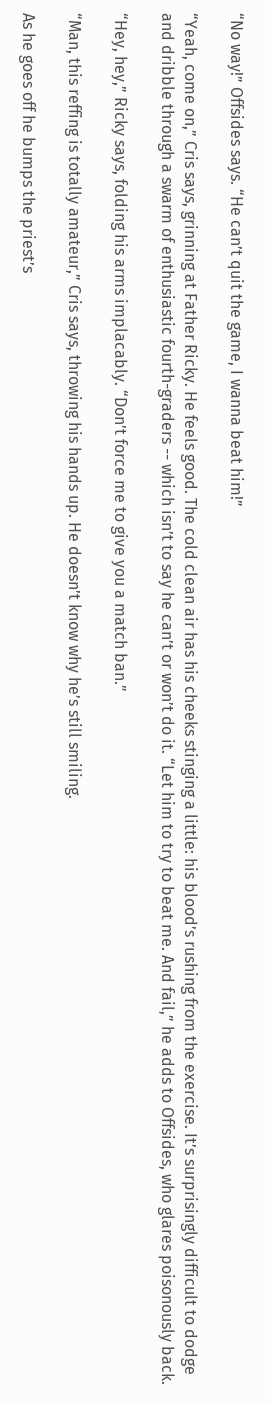“No way!” Offsides says. “He can’t quit the game, I wanna beat him!”

“Yeah, come on,” Cris says, grinning at Father Ricky. He feels good. The cold clean air has his cheeks stinging a little: his blood’s rushing from the exercise. It’s surprisingly difficult to dodge and dribble through a swarm of enthusiastic fourth-graders -- which isn’t to say he can’t or won’t do it. “Let him to try to beat me. And fail,” he adds to Offsides, who glares poisonously back.

“Hey, hey,” Ricky says, folding his arms implacably. “Don’t force me to give you a match ban.”

“Man, this reffing is totally amateur,” Cris says, throwing his hands up. He doesn’t know why he’s still smiling.

As he goes off he bumps the priest’s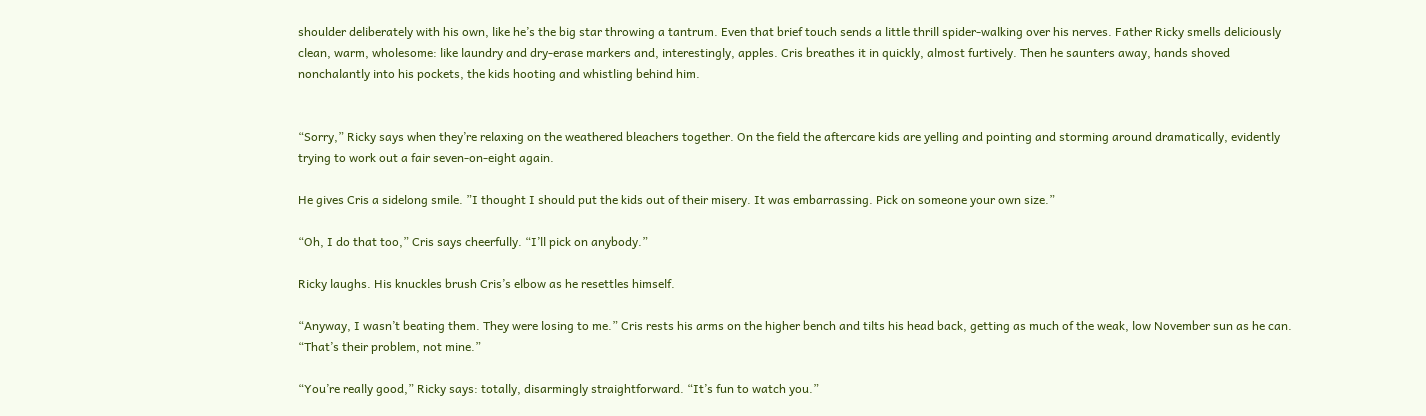shoulder deliberately with his own, like he’s the big star throwing a tantrum. Even that brief touch sends a little thrill spider-walking over his nerves. Father Ricky smells deliciously clean, warm, wholesome: like laundry and dry-erase markers and, interestingly, apples. Cris breathes it in quickly, almost furtively. Then he saunters away, hands shoved nonchalantly into his pockets, the kids hooting and whistling behind him.


“Sorry,” Ricky says when they’re relaxing on the weathered bleachers together. On the field the aftercare kids are yelling and pointing and storming around dramatically, evidently trying to work out a fair seven-on-eight again.

He gives Cris a sidelong smile. ”I thought I should put the kids out of their misery. It was embarrassing. Pick on someone your own size.”

“Oh, I do that too,” Cris says cheerfully. “I’ll pick on anybody.”

Ricky laughs. His knuckles brush Cris’s elbow as he resettles himself.

“Anyway, I wasn’t beating them. They were losing to me.” Cris rests his arms on the higher bench and tilts his head back, getting as much of the weak, low November sun as he can. “That’s their problem, not mine.”

“You’re really good,” Ricky says: totally, disarmingly straightforward. “It’s fun to watch you.”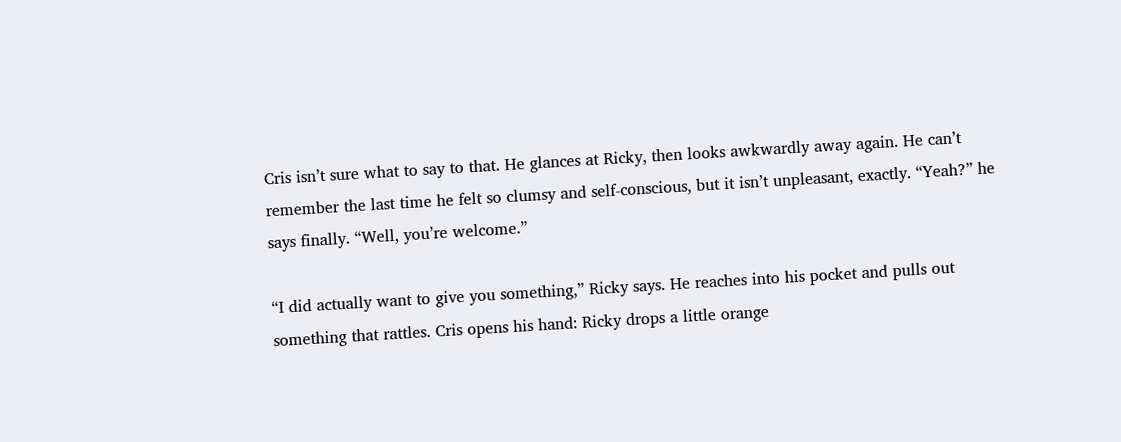Cris isn’t sure what to say to that. He glances at Ricky, then looks awkwardly away again. He can’t remember the last time he felt so clumsy and self-conscious, but it isn’t unpleasant, exactly. “Yeah?” he says finally. “Well, you’re welcome.”

“I did actually want to give you something,” Ricky says. He reaches into his pocket and pulls out something that rattles. Cris opens his hand: Ricky drops a little orange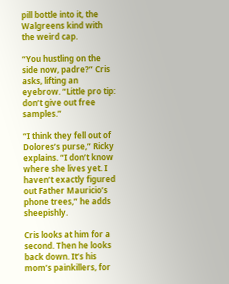pill bottle into it, the Walgreens kind with the weird cap.

“You hustling on the side now, padre?” Cris asks, lifting an eyebrow. “Little pro tip: don’t give out free samples.”

“I think they fell out of Dolores’s purse,” Ricky explains. “I don’t know where she lives yet. I haven’t exactly figured out Father Mauricio’s phone trees,” he adds sheepishly.

Cris looks at him for a second. Then he looks back down. It’s his mom’s painkillers, for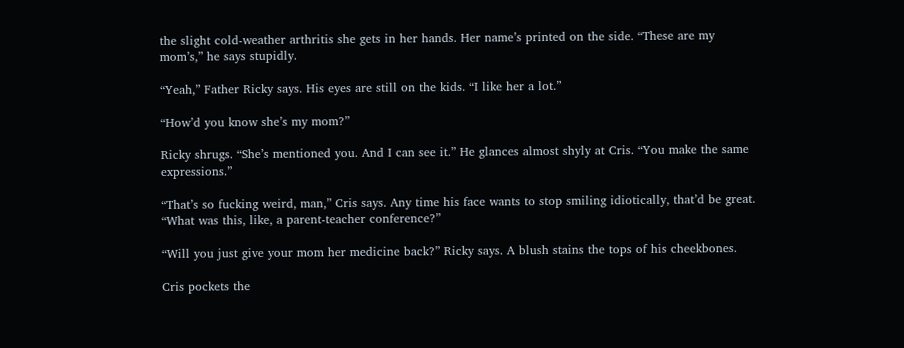the slight cold-weather arthritis she gets in her hands. Her name’s printed on the side. “These are my mom’s,” he says stupidly.

“Yeah,” Father Ricky says. His eyes are still on the kids. “I like her a lot.”

“How’d you know she’s my mom?”

Ricky shrugs. “She’s mentioned you. And I can see it.” He glances almost shyly at Cris. “You make the same expressions.”

“That’s so fucking weird, man,” Cris says. Any time his face wants to stop smiling idiotically, that’d be great. “What was this, like, a parent-teacher conference?”

“Will you just give your mom her medicine back?” Ricky says. A blush stains the tops of his cheekbones.

Cris pockets the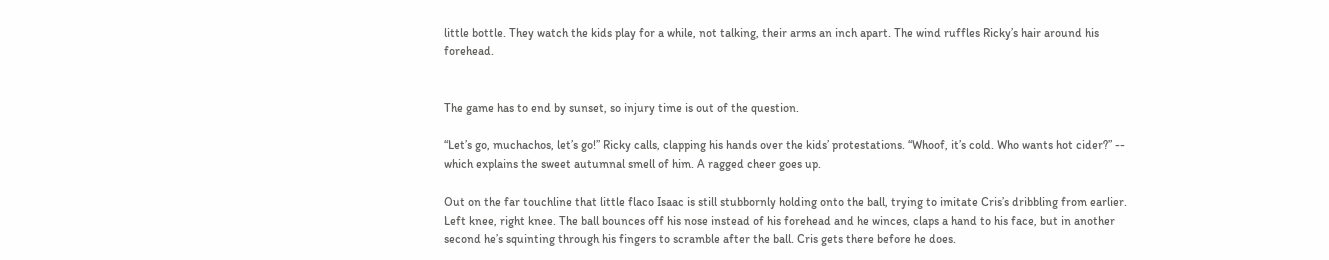little bottle. They watch the kids play for a while, not talking, their arms an inch apart. The wind ruffles Ricky’s hair around his forehead.


The game has to end by sunset, so injury time is out of the question.

“Let’s go, muchachos, let’s go!” Ricky calls, clapping his hands over the kids’ protestations. “Whoof, it’s cold. Who wants hot cider?” -- which explains the sweet autumnal smell of him. A ragged cheer goes up.

Out on the far touchline that little flaco Isaac is still stubbornly holding onto the ball, trying to imitate Cris’s dribbling from earlier. Left knee, right knee. The ball bounces off his nose instead of his forehead and he winces, claps a hand to his face, but in another second he’s squinting through his fingers to scramble after the ball. Cris gets there before he does.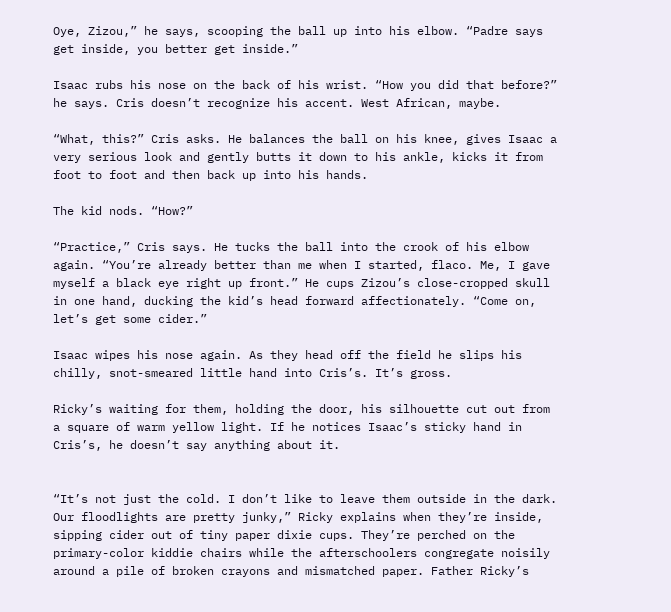Oye, Zizou,” he says, scooping the ball up into his elbow. “Padre says get inside, you better get inside.”

Isaac rubs his nose on the back of his wrist. “How you did that before?” he says. Cris doesn’t recognize his accent. West African, maybe.

“What, this?” Cris asks. He balances the ball on his knee, gives Isaac a very serious look and gently butts it down to his ankle, kicks it from foot to foot and then back up into his hands.

The kid nods. “How?”

“Practice,” Cris says. He tucks the ball into the crook of his elbow again. “You’re already better than me when I started, flaco. Me, I gave myself a black eye right up front.” He cups Zizou’s close-cropped skull in one hand, ducking the kid’s head forward affectionately. “Come on, let’s get some cider.”

Isaac wipes his nose again. As they head off the field he slips his chilly, snot-smeared little hand into Cris’s. It’s gross.

Ricky’s waiting for them, holding the door, his silhouette cut out from a square of warm yellow light. If he notices Isaac’s sticky hand in Cris’s, he doesn’t say anything about it.


“It’s not just the cold. I don’t like to leave them outside in the dark. Our floodlights are pretty junky,” Ricky explains when they’re inside, sipping cider out of tiny paper dixie cups. They’re perched on the primary-color kiddie chairs while the afterschoolers congregate noisily around a pile of broken crayons and mismatched paper. Father Ricky’s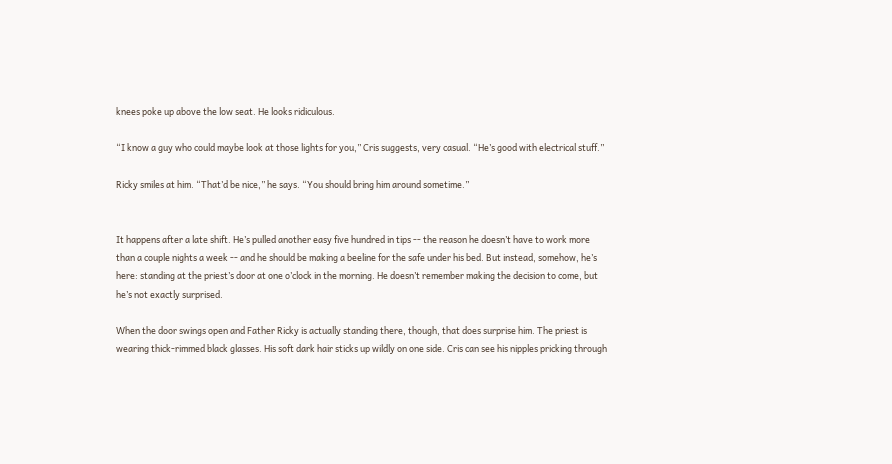knees poke up above the low seat. He looks ridiculous.

“I know a guy who could maybe look at those lights for you,” Cris suggests, very casual. “He’s good with electrical stuff.”

Ricky smiles at him. “That’d be nice,” he says. “You should bring him around sometime.”


It happens after a late shift. He’s pulled another easy five hundred in tips -- the reason he doesn’t have to work more than a couple nights a week -- and he should be making a beeline for the safe under his bed. But instead, somehow, he’s here: standing at the priest’s door at one o’clock in the morning. He doesn’t remember making the decision to come, but he’s not exactly surprised.

When the door swings open and Father Ricky is actually standing there, though, that does surprise him. The priest is wearing thick-rimmed black glasses. His soft dark hair sticks up wildly on one side. Cris can see his nipples pricking through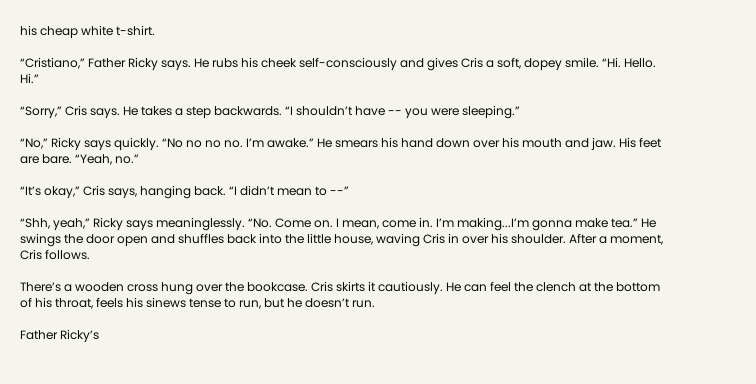his cheap white t-shirt.

“Cristiano,” Father Ricky says. He rubs his cheek self-consciously and gives Cris a soft, dopey smile. “Hi. Hello. Hi.”

“Sorry,” Cris says. He takes a step backwards. “I shouldn’t have -- you were sleeping.”

“No,” Ricky says quickly. “No no no no. I’m awake.” He smears his hand down over his mouth and jaw. His feet are bare. “Yeah, no.”

“It’s okay,” Cris says, hanging back. “I didn’t mean to --”

“Shh, yeah,” Ricky says meaninglessly. “No. Come on. I mean, come in. I’m making...I’m gonna make tea.” He swings the door open and shuffles back into the little house, waving Cris in over his shoulder. After a moment, Cris follows.

There’s a wooden cross hung over the bookcase. Cris skirts it cautiously. He can feel the clench at the bottom of his throat, feels his sinews tense to run, but he doesn’t run.

Father Ricky’s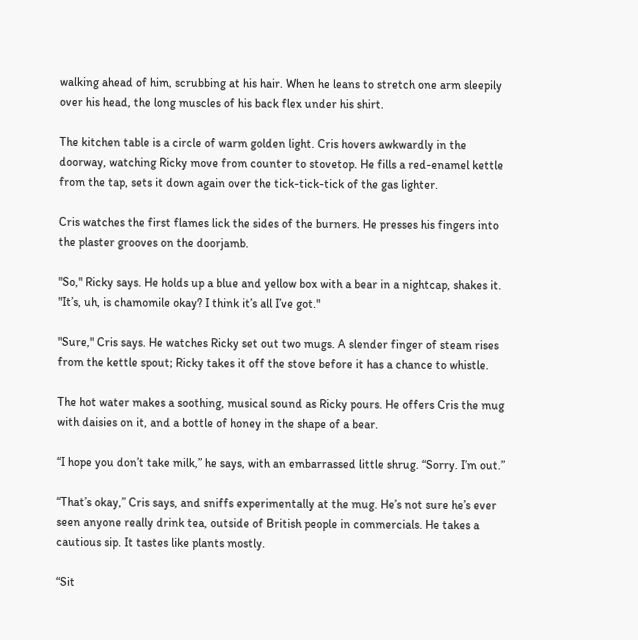walking ahead of him, scrubbing at his hair. When he leans to stretch one arm sleepily over his head, the long muscles of his back flex under his shirt.

The kitchen table is a circle of warm golden light. Cris hovers awkwardly in the doorway, watching Ricky move from counter to stovetop. He fills a red-enamel kettle from the tap, sets it down again over the tick-tick-tick of the gas lighter.

Cris watches the first flames lick the sides of the burners. He presses his fingers into the plaster grooves on the doorjamb.

"So," Ricky says. He holds up a blue and yellow box with a bear in a nightcap, shakes it. "It’s, uh, is chamomile okay? I think it’s all I’ve got."

"Sure," Cris says. He watches Ricky set out two mugs. A slender finger of steam rises from the kettle spout; Ricky takes it off the stove before it has a chance to whistle.

The hot water makes a soothing, musical sound as Ricky pours. He offers Cris the mug with daisies on it, and a bottle of honey in the shape of a bear.

“I hope you don’t take milk,” he says, with an embarrassed little shrug. “Sorry. I’m out.”

“That’s okay,” Cris says, and sniffs experimentally at the mug. He’s not sure he’s ever seen anyone really drink tea, outside of British people in commercials. He takes a cautious sip. It tastes like plants mostly.

“Sit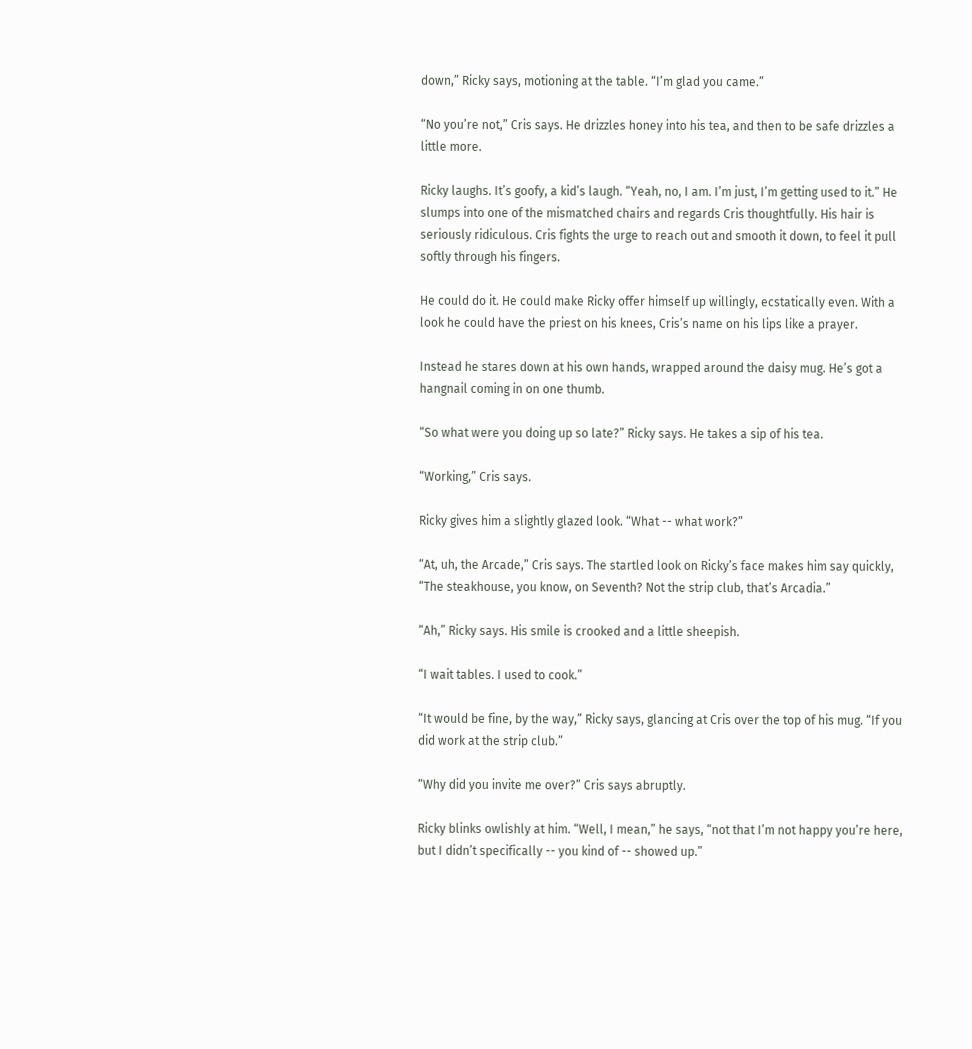down,” Ricky says, motioning at the table. “I’m glad you came.”

“No you’re not,” Cris says. He drizzles honey into his tea, and then to be safe drizzles a little more.

Ricky laughs. It’s goofy, a kid’s laugh. “Yeah, no, I am. I’m just, I’m getting used to it.” He slumps into one of the mismatched chairs and regards Cris thoughtfully. His hair is seriously ridiculous. Cris fights the urge to reach out and smooth it down, to feel it pull softly through his fingers.

He could do it. He could make Ricky offer himself up willingly, ecstatically even. With a look he could have the priest on his knees, Cris’s name on his lips like a prayer.

Instead he stares down at his own hands, wrapped around the daisy mug. He’s got a hangnail coming in on one thumb.

“So what were you doing up so late?” Ricky says. He takes a sip of his tea.

“Working,” Cris says.

Ricky gives him a slightly glazed look. “What -- what work?”

“At, uh, the Arcade,” Cris says. The startled look on Ricky’s face makes him say quickly, “The steakhouse, you know, on Seventh? Not the strip club, that’s Arcadia.”

“Ah,” Ricky says. His smile is crooked and a little sheepish.

“I wait tables. I used to cook.”

“It would be fine, by the way,” Ricky says, glancing at Cris over the top of his mug. “If you did work at the strip club.”

“Why did you invite me over?” Cris says abruptly.

Ricky blinks owlishly at him. “Well, I mean,” he says, “not that I’m not happy you’re here, but I didn’t specifically -- you kind of -- showed up.”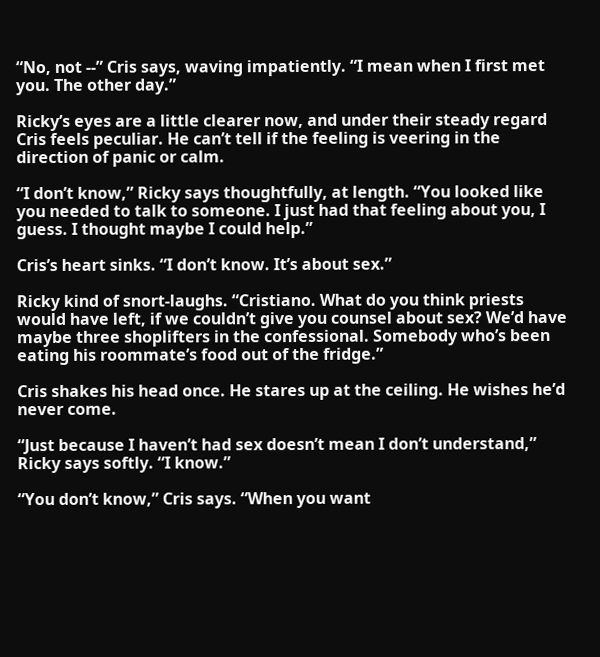“No, not --” Cris says, waving impatiently. “I mean when I first met you. The other day.”

Ricky’s eyes are a little clearer now, and under their steady regard Cris feels peculiar. He can’t tell if the feeling is veering in the direction of panic or calm.

“I don’t know,” Ricky says thoughtfully, at length. “You looked like you needed to talk to someone. I just had that feeling about you, I guess. I thought maybe I could help.”

Cris’s heart sinks. “I don’t know. It’s about sex.”

Ricky kind of snort-laughs. “Cristiano. What do you think priests would have left, if we couldn’t give you counsel about sex? We’d have maybe three shoplifters in the confessional. Somebody who’s been eating his roommate’s food out of the fridge.”

Cris shakes his head once. He stares up at the ceiling. He wishes he’d never come.

“Just because I haven’t had sex doesn’t mean I don’t understand,” Ricky says softly. “I know.”

“You don’t know,” Cris says. “When you want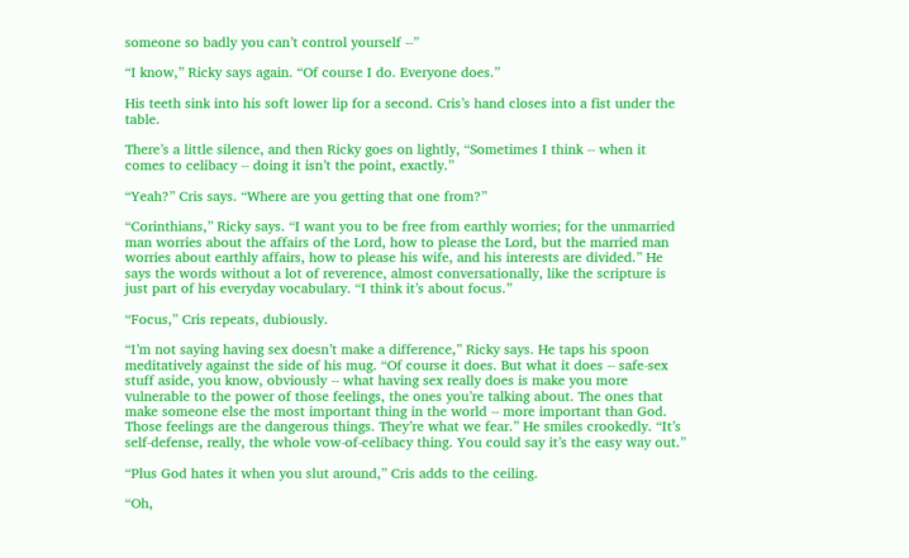someone so badly you can’t control yourself --”

“I know,” Ricky says again. “Of course I do. Everyone does.”

His teeth sink into his soft lower lip for a second. Cris’s hand closes into a fist under the table.

There’s a little silence, and then Ricky goes on lightly, “Sometimes I think -- when it comes to celibacy -- doing it isn’t the point, exactly.”

“Yeah?” Cris says. “Where are you getting that one from?”

“Corinthians,” Ricky says. “I want you to be free from earthly worries; for the unmarried man worries about the affairs of the Lord, how to please the Lord, but the married man worries about earthly affairs, how to please his wife, and his interests are divided.” He says the words without a lot of reverence, almost conversationally, like the scripture is just part of his everyday vocabulary. “I think it’s about focus.”

“Focus,” Cris repeats, dubiously.

“I’m not saying having sex doesn’t make a difference,” Ricky says. He taps his spoon meditatively against the side of his mug. “Of course it does. But what it does -- safe-sex stuff aside, you know, obviously -- what having sex really does is make you more vulnerable to the power of those feelings, the ones you’re talking about. The ones that make someone else the most important thing in the world -- more important than God. Those feelings are the dangerous things. They’re what we fear.” He smiles crookedly. “It’s self-defense, really, the whole vow-of-celibacy thing. You could say it’s the easy way out.”

“Plus God hates it when you slut around,” Cris adds to the ceiling.

“Oh,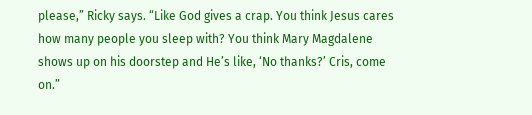please,” Ricky says. “Like God gives a crap. You think Jesus cares how many people you sleep with? You think Mary Magdalene shows up on his doorstep and He’s like, ‘No thanks?’ Cris, come on.”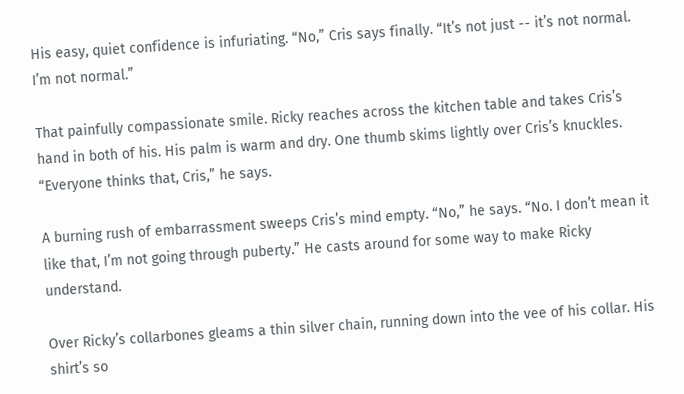His easy, quiet confidence is infuriating. “No,” Cris says finally. “It’s not just -- it’s not normal. I’m not normal.”

That painfully compassionate smile. Ricky reaches across the kitchen table and takes Cris’s hand in both of his. His palm is warm and dry. One thumb skims lightly over Cris’s knuckles. “Everyone thinks that, Cris,” he says.

A burning rush of embarrassment sweeps Cris’s mind empty. “No,” he says. “No. I don’t mean it like that, I’m not going through puberty.” He casts around for some way to make Ricky understand.

Over Ricky’s collarbones gleams a thin silver chain, running down into the vee of his collar. His shirt’s so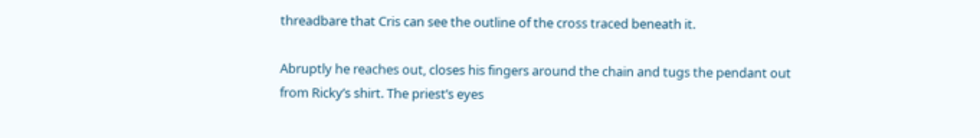threadbare that Cris can see the outline of the cross traced beneath it.

Abruptly he reaches out, closes his fingers around the chain and tugs the pendant out from Ricky’s shirt. The priest’s eyes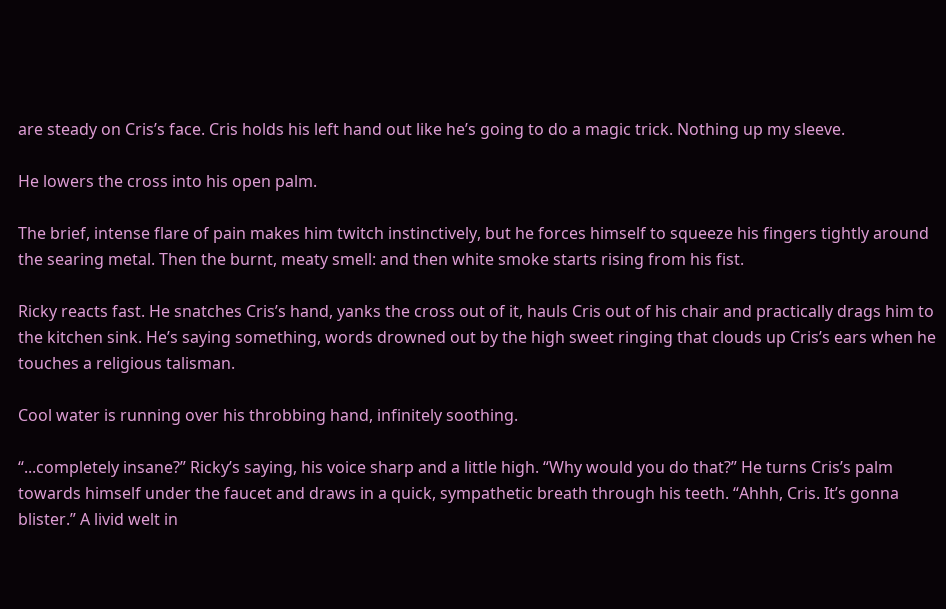are steady on Cris’s face. Cris holds his left hand out like he’s going to do a magic trick. Nothing up my sleeve.

He lowers the cross into his open palm.

The brief, intense flare of pain makes him twitch instinctively, but he forces himself to squeeze his fingers tightly around the searing metal. Then the burnt, meaty smell: and then white smoke starts rising from his fist.

Ricky reacts fast. He snatches Cris’s hand, yanks the cross out of it, hauls Cris out of his chair and practically drags him to the kitchen sink. He’s saying something, words drowned out by the high sweet ringing that clouds up Cris’s ears when he touches a religious talisman.

Cool water is running over his throbbing hand, infinitely soothing.

“...completely insane?” Ricky’s saying, his voice sharp and a little high. “Why would you do that?” He turns Cris’s palm towards himself under the faucet and draws in a quick, sympathetic breath through his teeth. “Ahhh, Cris. It’s gonna blister.” A livid welt in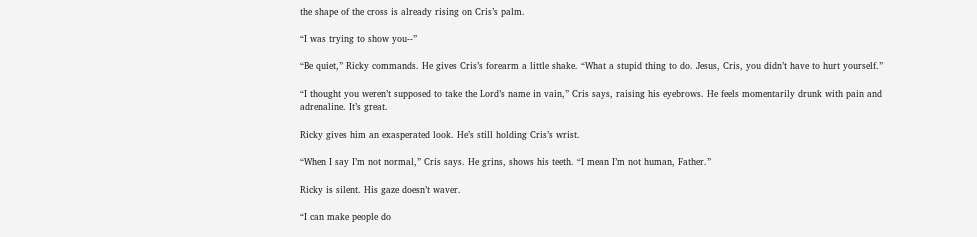the shape of the cross is already rising on Cris’s palm.

“I was trying to show you--”

“Be quiet,” Ricky commands. He gives Cris’s forearm a little shake. “What a stupid thing to do. Jesus, Cris, you didn’t have to hurt yourself.”

“I thought you weren’t supposed to take the Lord’s name in vain,” Cris says, raising his eyebrows. He feels momentarily drunk with pain and adrenaline. It’s great.

Ricky gives him an exasperated look. He’s still holding Cris’s wrist.

“When I say I’m not normal,” Cris says. He grins, shows his teeth. “I mean I’m not human, Father.”

Ricky is silent. His gaze doesn’t waver.

“I can make people do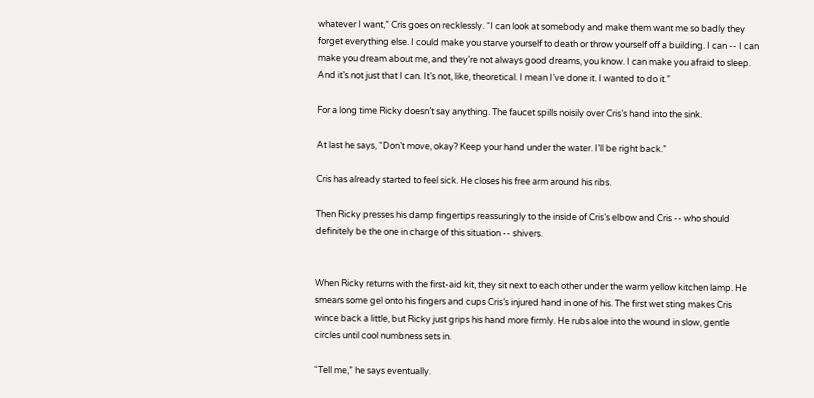whatever I want,” Cris goes on recklessly. “I can look at somebody and make them want me so badly they forget everything else. I could make you starve yourself to death or throw yourself off a building. I can -- I can make you dream about me, and they’re not always good dreams, you know. I can make you afraid to sleep. And it’s not just that I can. It’s not, like, theoretical. I mean I’ve done it. I wanted to do it.”

For a long time Ricky doesn’t say anything. The faucet spills noisily over Cris’s hand into the sink.

At last he says, “Don’t move, okay? Keep your hand under the water. I’ll be right back.”

Cris has already started to feel sick. He closes his free arm around his ribs.

Then Ricky presses his damp fingertips reassuringly to the inside of Cris’s elbow and Cris -- who should definitely be the one in charge of this situation -- shivers.


When Ricky returns with the first-aid kit, they sit next to each other under the warm yellow kitchen lamp. He smears some gel onto his fingers and cups Cris’s injured hand in one of his. The first wet sting makes Cris wince back a little, but Ricky just grips his hand more firmly. He rubs aloe into the wound in slow, gentle circles until cool numbness sets in.

“Tell me,” he says eventually.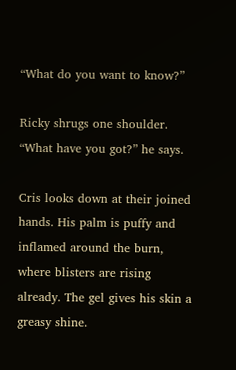“What do you want to know?”

Ricky shrugs one shoulder. “What have you got?” he says.

Cris looks down at their joined hands. His palm is puffy and inflamed around the burn, where blisters are rising already. The gel gives his skin a greasy shine.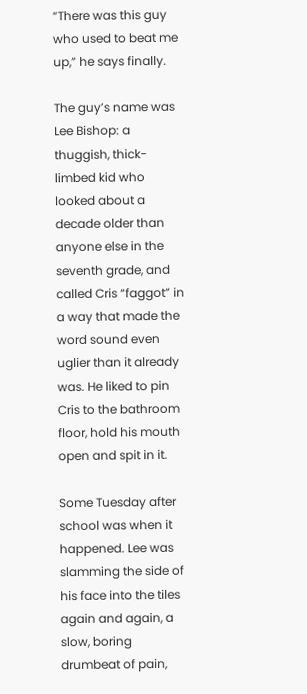“There was this guy who used to beat me up,” he says finally.

The guy’s name was Lee Bishop: a thuggish, thick-limbed kid who looked about a decade older than anyone else in the seventh grade, and called Cris “faggot” in a way that made the word sound even uglier than it already was. He liked to pin Cris to the bathroom floor, hold his mouth open and spit in it.

Some Tuesday after school was when it happened. Lee was slamming the side of his face into the tiles again and again, a slow, boring drumbeat of pain,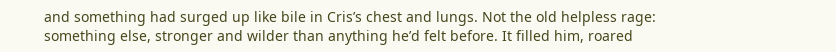and something had surged up like bile in Cris’s chest and lungs. Not the old helpless rage: something else, stronger and wilder than anything he’d felt before. It filled him, roared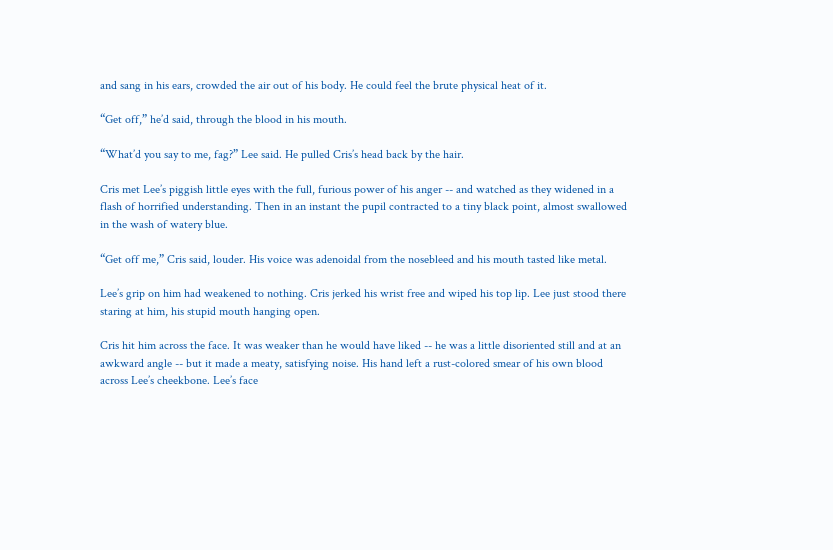and sang in his ears, crowded the air out of his body. He could feel the brute physical heat of it.

“Get off,” he’d said, through the blood in his mouth.

“What’d you say to me, fag?” Lee said. He pulled Cris’s head back by the hair.

Cris met Lee’s piggish little eyes with the full, furious power of his anger -- and watched as they widened in a flash of horrified understanding. Then in an instant the pupil contracted to a tiny black point, almost swallowed in the wash of watery blue.

“Get off me,” Cris said, louder. His voice was adenoidal from the nosebleed and his mouth tasted like metal.

Lee’s grip on him had weakened to nothing. Cris jerked his wrist free and wiped his top lip. Lee just stood there staring at him, his stupid mouth hanging open.

Cris hit him across the face. It was weaker than he would have liked -- he was a little disoriented still and at an awkward angle -- but it made a meaty, satisfying noise. His hand left a rust-colored smear of his own blood across Lee’s cheekbone. Lee’s face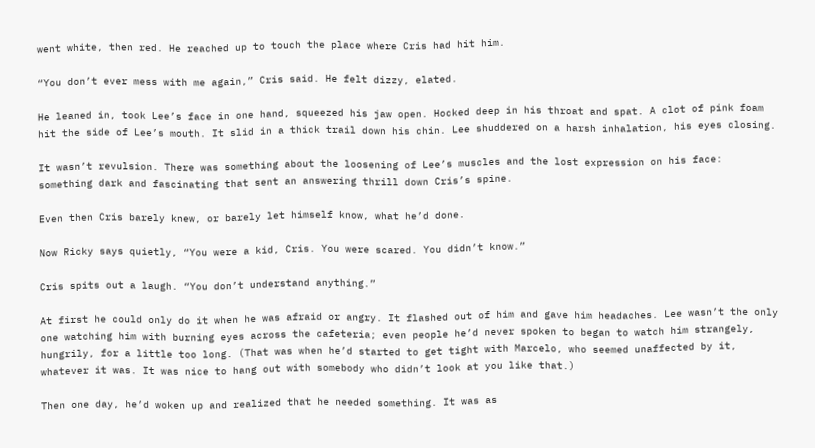went white, then red. He reached up to touch the place where Cris had hit him.

“You don’t ever mess with me again,” Cris said. He felt dizzy, elated.

He leaned in, took Lee’s face in one hand, squeezed his jaw open. Hocked deep in his throat and spat. A clot of pink foam hit the side of Lee’s mouth. It slid in a thick trail down his chin. Lee shuddered on a harsh inhalation, his eyes closing.

It wasn’t revulsion. There was something about the loosening of Lee’s muscles and the lost expression on his face: something dark and fascinating that sent an answering thrill down Cris’s spine.

Even then Cris barely knew, or barely let himself know, what he’d done.

Now Ricky says quietly, “You were a kid, Cris. You were scared. You didn’t know.”

Cris spits out a laugh. “You don’t understand anything.”

At first he could only do it when he was afraid or angry. It flashed out of him and gave him headaches. Lee wasn’t the only one watching him with burning eyes across the cafeteria; even people he’d never spoken to began to watch him strangely, hungrily, for a little too long. (That was when he’d started to get tight with Marcelo, who seemed unaffected by it, whatever it was. It was nice to hang out with somebody who didn’t look at you like that.)

Then one day, he’d woken up and realized that he needed something. It was as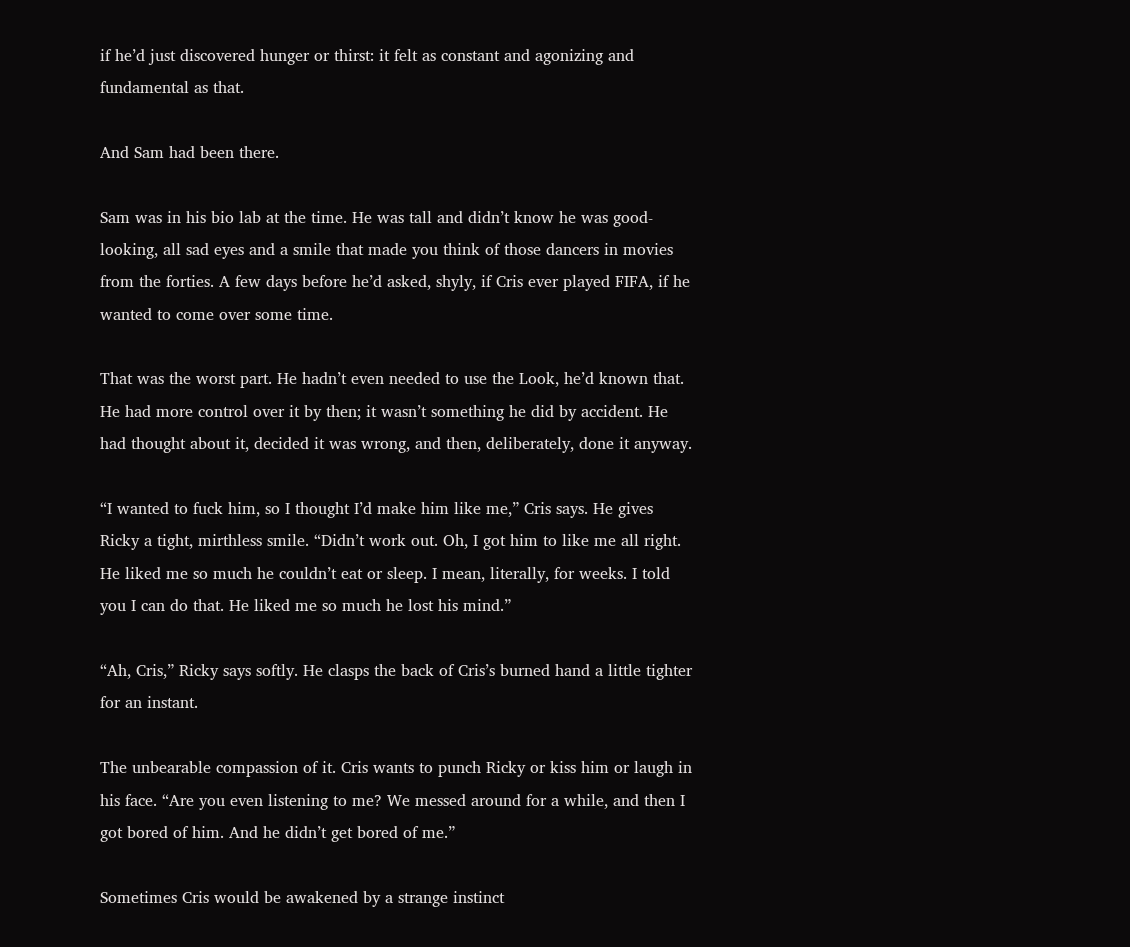if he’d just discovered hunger or thirst: it felt as constant and agonizing and fundamental as that.

And Sam had been there.

Sam was in his bio lab at the time. He was tall and didn’t know he was good-looking, all sad eyes and a smile that made you think of those dancers in movies from the forties. A few days before he’d asked, shyly, if Cris ever played FIFA, if he wanted to come over some time.

That was the worst part. He hadn’t even needed to use the Look, he’d known that. He had more control over it by then; it wasn’t something he did by accident. He had thought about it, decided it was wrong, and then, deliberately, done it anyway.

“I wanted to fuck him, so I thought I’d make him like me,” Cris says. He gives Ricky a tight, mirthless smile. “Didn’t work out. Oh, I got him to like me all right. He liked me so much he couldn’t eat or sleep. I mean, literally, for weeks. I told you I can do that. He liked me so much he lost his mind.”

“Ah, Cris,” Ricky says softly. He clasps the back of Cris’s burned hand a little tighter for an instant.

The unbearable compassion of it. Cris wants to punch Ricky or kiss him or laugh in his face. “Are you even listening to me? We messed around for a while, and then I got bored of him. And he didn’t get bored of me.”

Sometimes Cris would be awakened by a strange instinct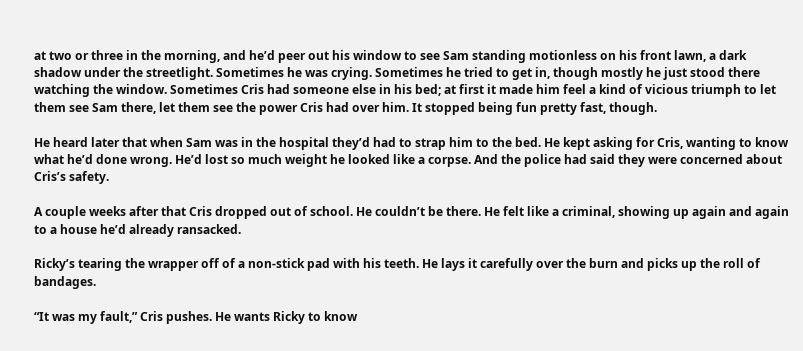at two or three in the morning, and he’d peer out his window to see Sam standing motionless on his front lawn, a dark shadow under the streetlight. Sometimes he was crying. Sometimes he tried to get in, though mostly he just stood there watching the window. Sometimes Cris had someone else in his bed; at first it made him feel a kind of vicious triumph to let them see Sam there, let them see the power Cris had over him. It stopped being fun pretty fast, though.

He heard later that when Sam was in the hospital they’d had to strap him to the bed. He kept asking for Cris, wanting to know what he’d done wrong. He’d lost so much weight he looked like a corpse. And the police had said they were concerned about Cris’s safety.

A couple weeks after that Cris dropped out of school. He couldn’t be there. He felt like a criminal, showing up again and again to a house he’d already ransacked.

Ricky’s tearing the wrapper off of a non-stick pad with his teeth. He lays it carefully over the burn and picks up the roll of bandages.

“It was my fault,” Cris pushes. He wants Ricky to know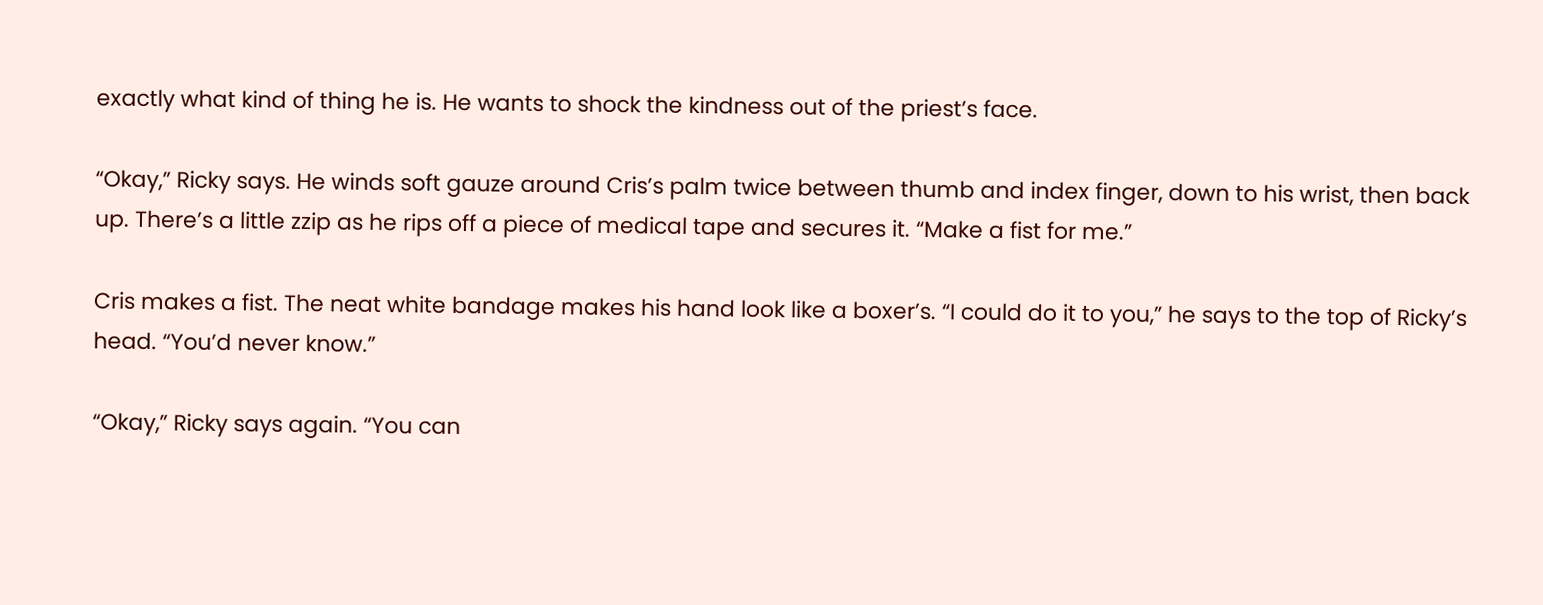exactly what kind of thing he is. He wants to shock the kindness out of the priest’s face.

“Okay,” Ricky says. He winds soft gauze around Cris’s palm twice between thumb and index finger, down to his wrist, then back up. There’s a little zzip as he rips off a piece of medical tape and secures it. “Make a fist for me.”

Cris makes a fist. The neat white bandage makes his hand look like a boxer’s. “I could do it to you,” he says to the top of Ricky’s head. “You’d never know.”

“Okay,” Ricky says again. “You can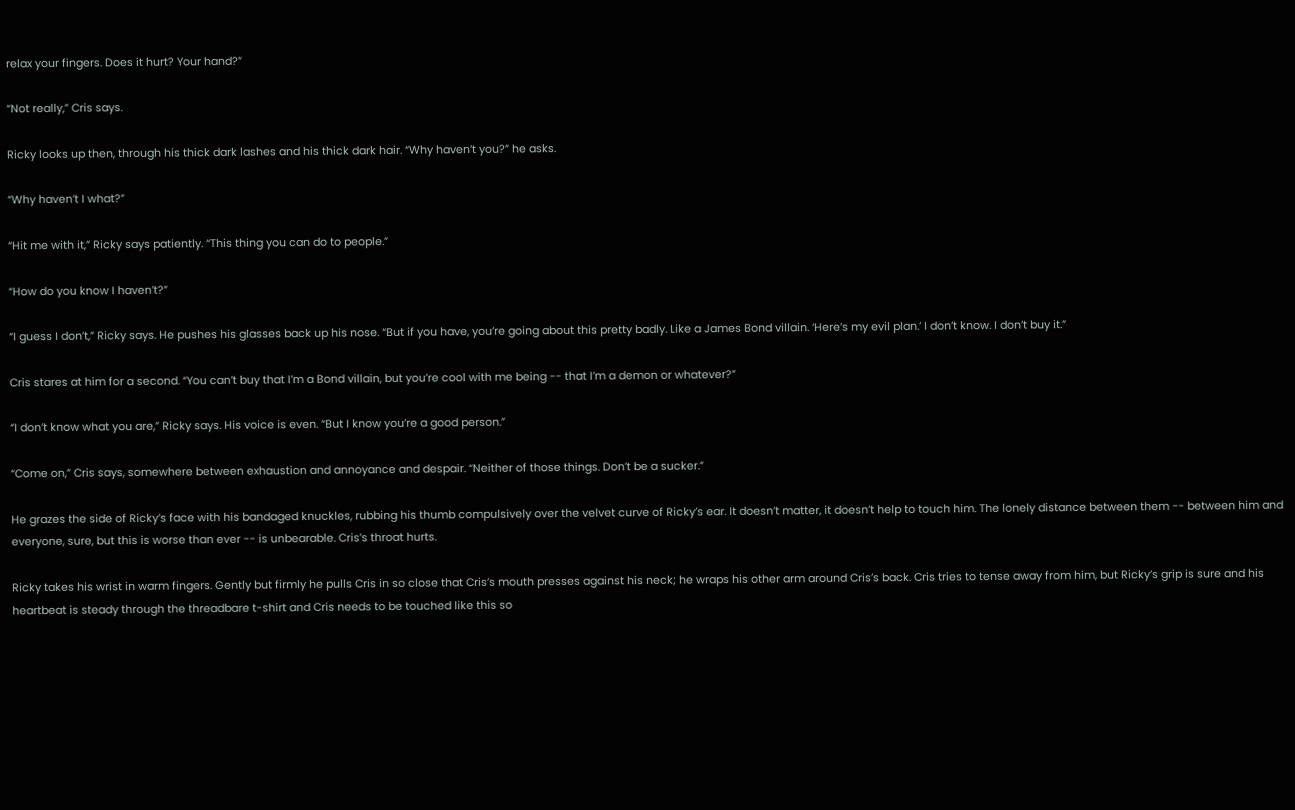relax your fingers. Does it hurt? Your hand?”

“Not really,” Cris says.

Ricky looks up then, through his thick dark lashes and his thick dark hair. “Why haven’t you?” he asks.

“Why haven’t I what?”

“Hit me with it,” Ricky says patiently. “This thing you can do to people.”

“How do you know I haven’t?”

“I guess I don’t,” Ricky says. He pushes his glasses back up his nose. “But if you have, you’re going about this pretty badly. Like a James Bond villain. ‘Here’s my evil plan.’ I don’t know. I don’t buy it.”

Cris stares at him for a second. “You can’t buy that I’m a Bond villain, but you’re cool with me being -- that I’m a demon or whatever?”

“I don’t know what you are,” Ricky says. His voice is even. “But I know you’re a good person.”

“Come on,” Cris says, somewhere between exhaustion and annoyance and despair. “Neither of those things. Don’t be a sucker.”

He grazes the side of Ricky’s face with his bandaged knuckles, rubbing his thumb compulsively over the velvet curve of Ricky’s ear. It doesn’t matter, it doesn’t help to touch him. The lonely distance between them -- between him and everyone, sure, but this is worse than ever -- is unbearable. Cris’s throat hurts.

Ricky takes his wrist in warm fingers. Gently but firmly he pulls Cris in so close that Cris’s mouth presses against his neck; he wraps his other arm around Cris’s back. Cris tries to tense away from him, but Ricky’s grip is sure and his heartbeat is steady through the threadbare t-shirt and Cris needs to be touched like this so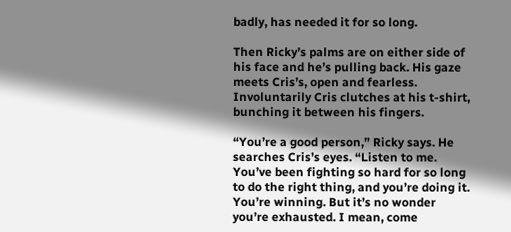badly, has needed it for so long.

Then Ricky’s palms are on either side of his face and he’s pulling back. His gaze meets Cris’s, open and fearless. Involuntarily Cris clutches at his t-shirt, bunching it between his fingers.

“You’re a good person,” Ricky says. He searches Cris’s eyes. “Listen to me. You’ve been fighting so hard for so long to do the right thing, and you’re doing it. You’re winning. But it’s no wonder you’re exhausted. I mean, come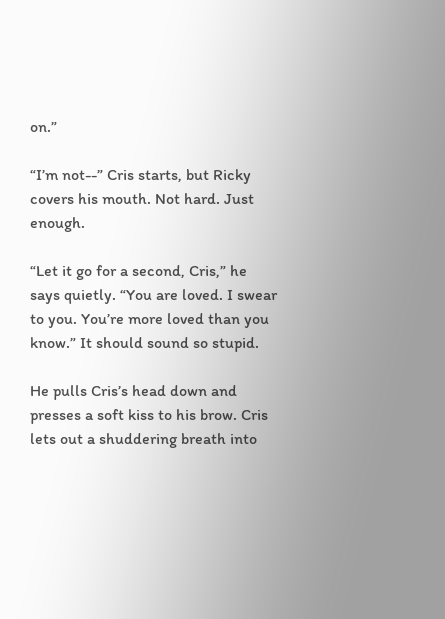on.”

“I’m not--” Cris starts, but Ricky covers his mouth. Not hard. Just enough.

“Let it go for a second, Cris,” he says quietly. “You are loved. I swear to you. You’re more loved than you know.” It should sound so stupid.

He pulls Cris’s head down and presses a soft kiss to his brow. Cris lets out a shuddering breath into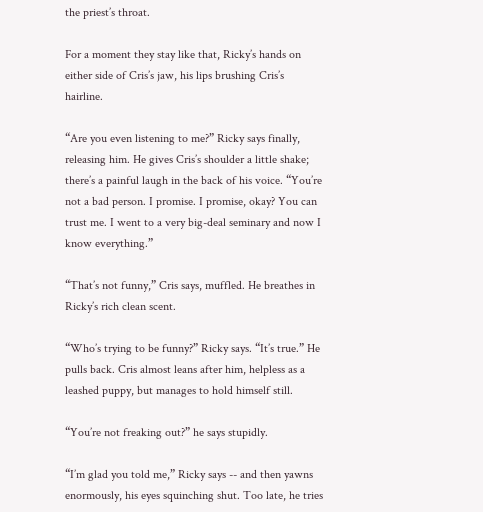the priest’s throat.

For a moment they stay like that, Ricky’s hands on either side of Cris’s jaw, his lips brushing Cris’s hairline.

“Are you even listening to me?” Ricky says finally, releasing him. He gives Cris’s shoulder a little shake; there’s a painful laugh in the back of his voice. “You’re not a bad person. I promise. I promise, okay? You can trust me. I went to a very big-deal seminary and now I know everything.”

“That’s not funny,” Cris says, muffled. He breathes in Ricky’s rich clean scent.

“Who’s trying to be funny?” Ricky says. “It’s true.” He pulls back. Cris almost leans after him, helpless as a leashed puppy, but manages to hold himself still.

“You’re not freaking out?” he says stupidly.

“I’m glad you told me,” Ricky says -- and then yawns enormously, his eyes squinching shut. Too late, he tries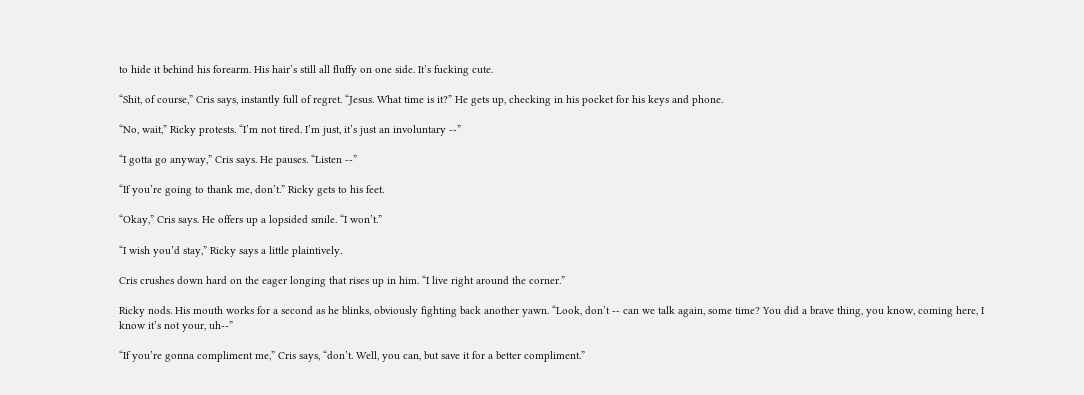to hide it behind his forearm. His hair’s still all fluffy on one side. It’s fucking cute.

“Shit, of course,” Cris says, instantly full of regret. “Jesus. What time is it?” He gets up, checking in his pocket for his keys and phone.

“No, wait,” Ricky protests. “I’m not tired. I’m just, it’s just an involuntary --”

“I gotta go anyway,” Cris says. He pauses. “Listen --”

“If you’re going to thank me, don’t.” Ricky gets to his feet.

“Okay,” Cris says. He offers up a lopsided smile. “I won’t.”

“I wish you’d stay,” Ricky says a little plaintively.

Cris crushes down hard on the eager longing that rises up in him. “I live right around the corner.”

Ricky nods. His mouth works for a second as he blinks, obviously fighting back another yawn. “Look, don’t -- can we talk again, some time? You did a brave thing, you know, coming here, I know it’s not your, uh--”

“If you’re gonna compliment me,” Cris says, “don’t. Well, you can, but save it for a better compliment.”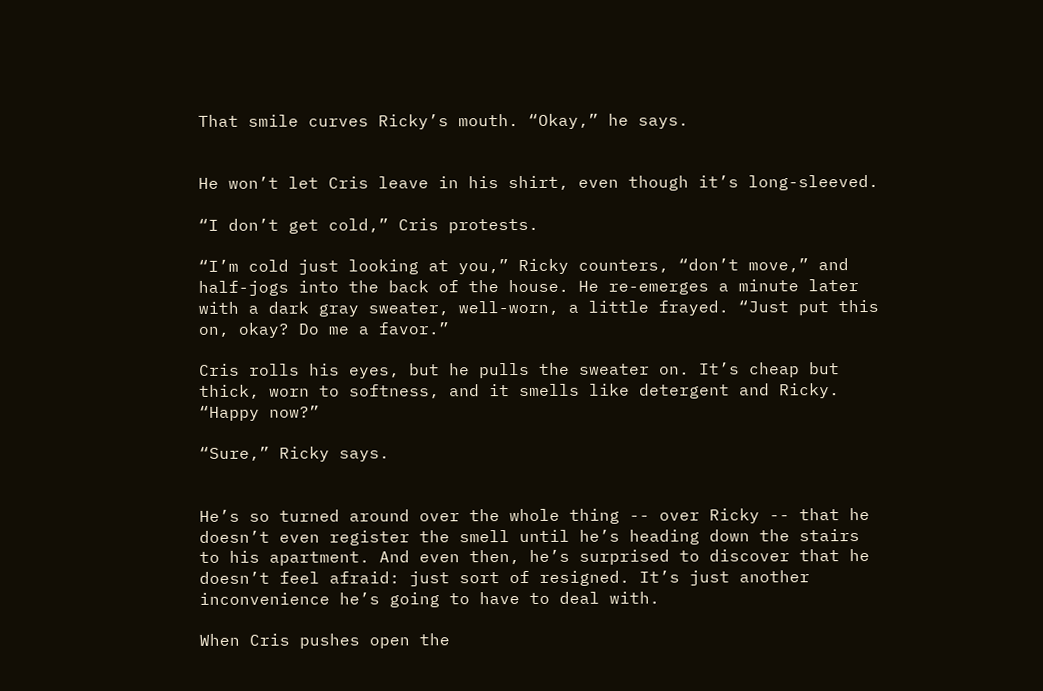That smile curves Ricky’s mouth. “Okay,” he says.


He won’t let Cris leave in his shirt, even though it’s long-sleeved.

“I don’t get cold,” Cris protests.

“I’m cold just looking at you,” Ricky counters, “don’t move,” and half-jogs into the back of the house. He re-emerges a minute later with a dark gray sweater, well-worn, a little frayed. “Just put this on, okay? Do me a favor.”

Cris rolls his eyes, but he pulls the sweater on. It’s cheap but thick, worn to softness, and it smells like detergent and Ricky. “Happy now?”

“Sure,” Ricky says.


He’s so turned around over the whole thing -- over Ricky -- that he doesn’t even register the smell until he’s heading down the stairs to his apartment. And even then, he’s surprised to discover that he doesn’t feel afraid: just sort of resigned. It’s just another inconvenience he’s going to have to deal with.

When Cris pushes open the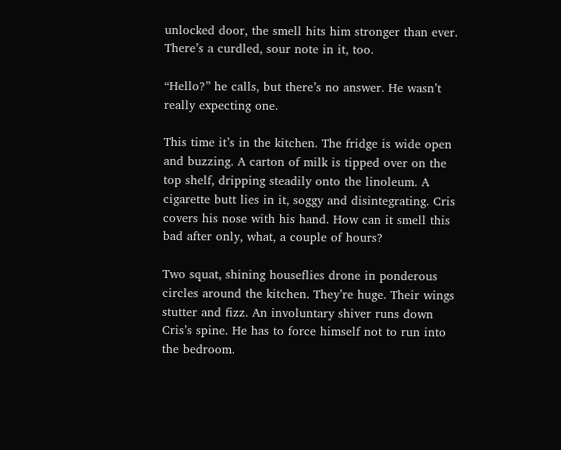unlocked door, the smell hits him stronger than ever. There’s a curdled, sour note in it, too.

“Hello?” he calls, but there’s no answer. He wasn’t really expecting one.

This time it’s in the kitchen. The fridge is wide open and buzzing. A carton of milk is tipped over on the top shelf, dripping steadily onto the linoleum. A cigarette butt lies in it, soggy and disintegrating. Cris covers his nose with his hand. How can it smell this bad after only, what, a couple of hours?

Two squat, shining houseflies drone in ponderous circles around the kitchen. They’re huge. Their wings stutter and fizz. An involuntary shiver runs down Cris’s spine. He has to force himself not to run into the bedroom.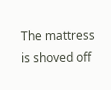The mattress is shoved off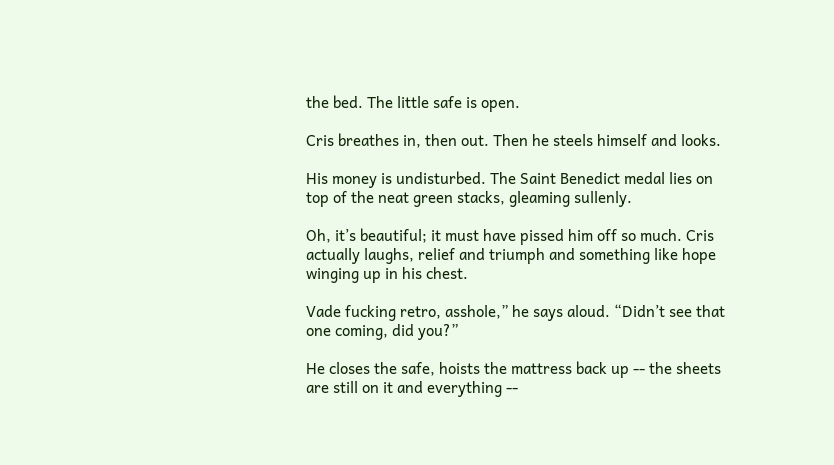the bed. The little safe is open.

Cris breathes in, then out. Then he steels himself and looks.

His money is undisturbed. The Saint Benedict medal lies on top of the neat green stacks, gleaming sullenly.

Oh, it’s beautiful; it must have pissed him off so much. Cris actually laughs, relief and triumph and something like hope winging up in his chest.

Vade fucking retro, asshole,” he says aloud. “Didn’t see that one coming, did you?”

He closes the safe, hoists the mattress back up -- the sheets are still on it and everything --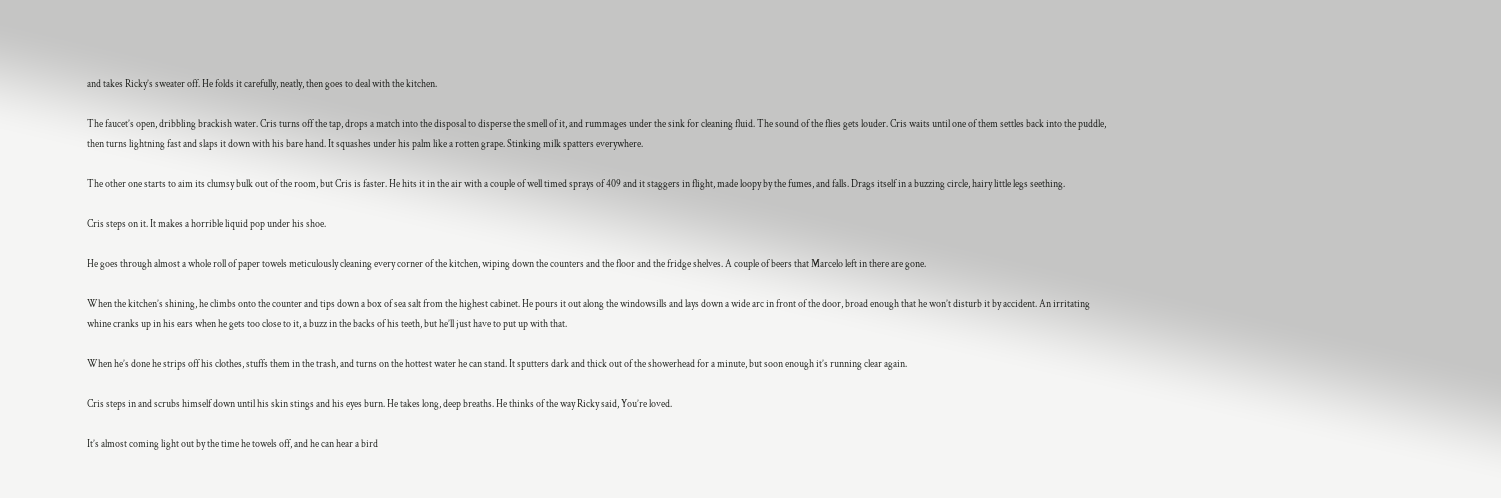and takes Ricky’s sweater off. He folds it carefully, neatly, then goes to deal with the kitchen.

The faucet’s open, dribbling brackish water. Cris turns off the tap, drops a match into the disposal to disperse the smell of it, and rummages under the sink for cleaning fluid. The sound of the flies gets louder. Cris waits until one of them settles back into the puddle, then turns lightning fast and slaps it down with his bare hand. It squashes under his palm like a rotten grape. Stinking milk spatters everywhere.

The other one starts to aim its clumsy bulk out of the room, but Cris is faster. He hits it in the air with a couple of well timed sprays of 409 and it staggers in flight, made loopy by the fumes, and falls. Drags itself in a buzzing circle, hairy little legs seething.

Cris steps on it. It makes a horrible liquid pop under his shoe.

He goes through almost a whole roll of paper towels meticulously cleaning every corner of the kitchen, wiping down the counters and the floor and the fridge shelves. A couple of beers that Marcelo left in there are gone.

When the kitchen’s shining, he climbs onto the counter and tips down a box of sea salt from the highest cabinet. He pours it out along the windowsills and lays down a wide arc in front of the door, broad enough that he won’t disturb it by accident. An irritating whine cranks up in his ears when he gets too close to it, a buzz in the backs of his teeth, but he’ll just have to put up with that.

When he’s done he strips off his clothes, stuffs them in the trash, and turns on the hottest water he can stand. It sputters dark and thick out of the showerhead for a minute, but soon enough it’s running clear again.

Cris steps in and scrubs himself down until his skin stings and his eyes burn. He takes long, deep breaths. He thinks of the way Ricky said, You’re loved.

It’s almost coming light out by the time he towels off, and he can hear a bird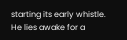starting its early whistle. He lies awake for a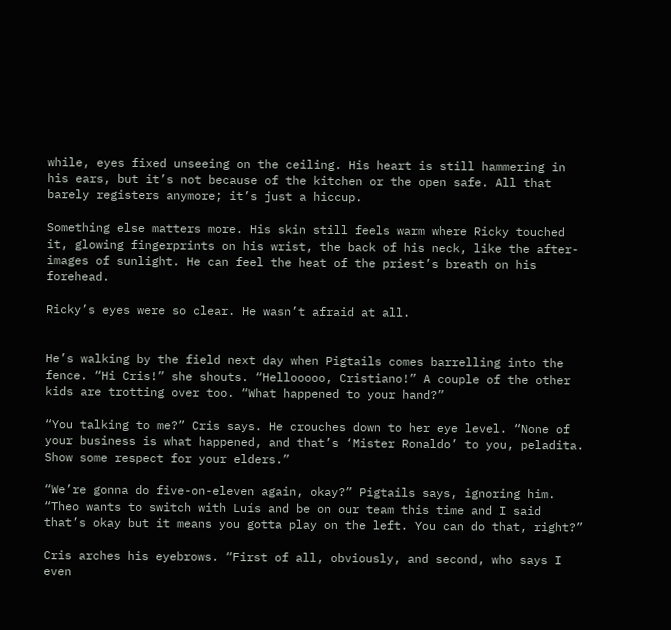while, eyes fixed unseeing on the ceiling. His heart is still hammering in his ears, but it’s not because of the kitchen or the open safe. All that barely registers anymore; it’s just a hiccup.

Something else matters more. His skin still feels warm where Ricky touched it, glowing fingerprints on his wrist, the back of his neck, like the after-images of sunlight. He can feel the heat of the priest’s breath on his forehead.

Ricky’s eyes were so clear. He wasn’t afraid at all.


He’s walking by the field next day when Pigtails comes barrelling into the fence. “Hi Cris!” she shouts. “Hellooooo, Cristiano!” A couple of the other kids are trotting over too. “What happened to your hand?”

“You talking to me?” Cris says. He crouches down to her eye level. “None of your business is what happened, and that’s ‘Mister Ronaldo’ to you, peladita. Show some respect for your elders.”

“We’re gonna do five-on-eleven again, okay?” Pigtails says, ignoring him. “Theo wants to switch with Luís and be on our team this time and I said that’s okay but it means you gotta play on the left. You can do that, right?”

Cris arches his eyebrows. “First of all, obviously, and second, who says I even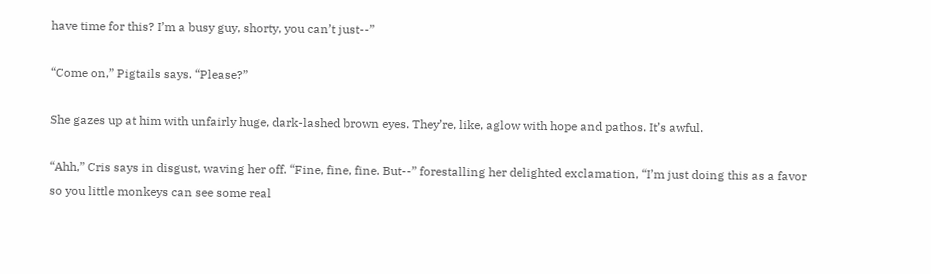have time for this? I’m a busy guy, shorty, you can’t just--”

“Come on,” Pigtails says. “Please?”

She gazes up at him with unfairly huge, dark-lashed brown eyes. They’re, like, aglow with hope and pathos. It’s awful.

“Ahh,” Cris says in disgust, waving her off. “Fine, fine, fine. But--” forestalling her delighted exclamation, “I’m just doing this as a favor so you little monkeys can see some real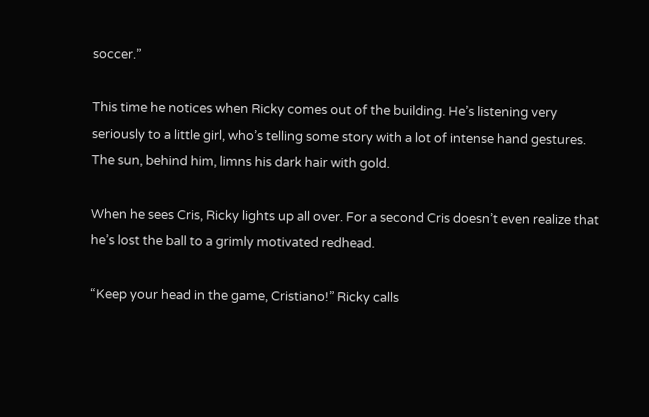soccer.”

This time he notices when Ricky comes out of the building. He’s listening very seriously to a little girl, who’s telling some story with a lot of intense hand gestures. The sun, behind him, limns his dark hair with gold.

When he sees Cris, Ricky lights up all over. For a second Cris doesn’t even realize that he’s lost the ball to a grimly motivated redhead.

“Keep your head in the game, Cristiano!” Ricky calls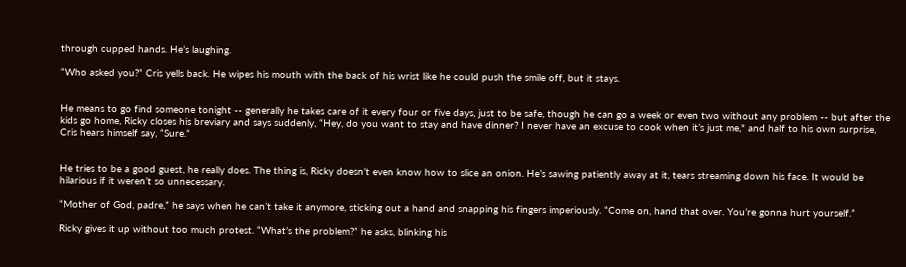through cupped hands. He’s laughing.

“Who asked you?” Cris yells back. He wipes his mouth with the back of his wrist like he could push the smile off, but it stays.


He means to go find someone tonight -- generally he takes care of it every four or five days, just to be safe, though he can go a week or even two without any problem -- but after the kids go home, Ricky closes his breviary and says suddenly, “Hey, do you want to stay and have dinner? I never have an excuse to cook when it’s just me," and half to his own surprise, Cris hears himself say, “Sure.”


He tries to be a good guest, he really does. The thing is, Ricky doesn’t even know how to slice an onion. He’s sawing patiently away at it, tears streaming down his face. It would be hilarious if it weren’t so unnecessary.

“Mother of God, padre,” he says when he can’t take it anymore, sticking out a hand and snapping his fingers imperiously. “Come on, hand that over. You’re gonna hurt yourself.”

Ricky gives it up without too much protest. “What’s the problem?” he asks, blinking his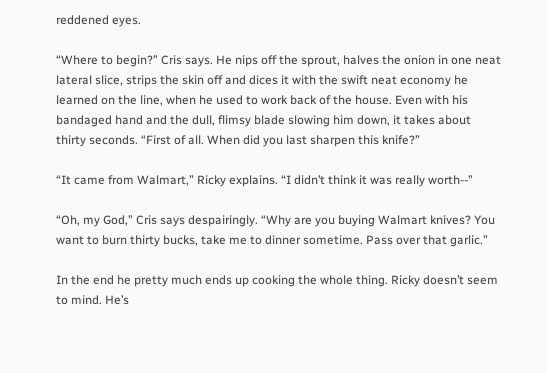reddened eyes.

“Where to begin?” Cris says. He nips off the sprout, halves the onion in one neat lateral slice, strips the skin off and dices it with the swift neat economy he learned on the line, when he used to work back of the house. Even with his bandaged hand and the dull, flimsy blade slowing him down, it takes about thirty seconds. “First of all. When did you last sharpen this knife?”

“It came from Walmart,” Ricky explains. “I didn’t think it was really worth--”

“Oh, my God,” Cris says despairingly. “Why are you buying Walmart knives? You want to burn thirty bucks, take me to dinner sometime. Pass over that garlic.”

In the end he pretty much ends up cooking the whole thing. Ricky doesn’t seem to mind. He’s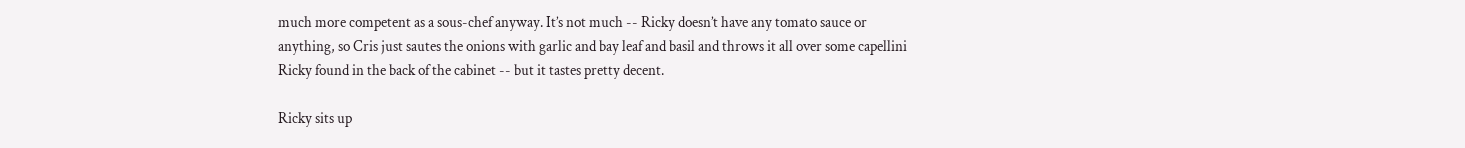much more competent as a sous-chef anyway. It’s not much -- Ricky doesn’t have any tomato sauce or anything, so Cris just sautes the onions with garlic and bay leaf and basil and throws it all over some capellini Ricky found in the back of the cabinet -- but it tastes pretty decent.

Ricky sits up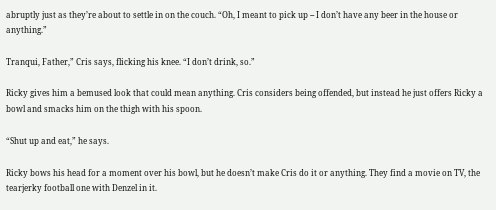abruptly just as they’re about to settle in on the couch. “Oh, I meant to pick up -- I don’t have any beer in the house or anything.”

Tranqui, Father,” Cris says, flicking his knee. “I don’t drink, so.”

Ricky gives him a bemused look that could mean anything. Cris considers being offended, but instead he just offers Ricky a bowl and smacks him on the thigh with his spoon.

“Shut up and eat,” he says.

Ricky bows his head for a moment over his bowl, but he doesn’t make Cris do it or anything. They find a movie on TV, the tearjerky football one with Denzel in it.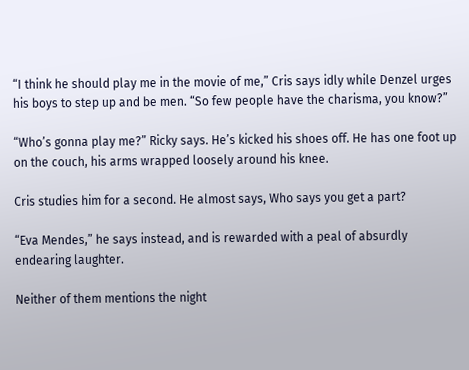“I think he should play me in the movie of me,” Cris says idly while Denzel urges his boys to step up and be men. “So few people have the charisma, you know?”

“Who’s gonna play me?” Ricky says. He’s kicked his shoes off. He has one foot up on the couch, his arms wrapped loosely around his knee.

Cris studies him for a second. He almost says, Who says you get a part?

“Eva Mendes,” he says instead, and is rewarded with a peal of absurdly endearing laughter.

Neither of them mentions the night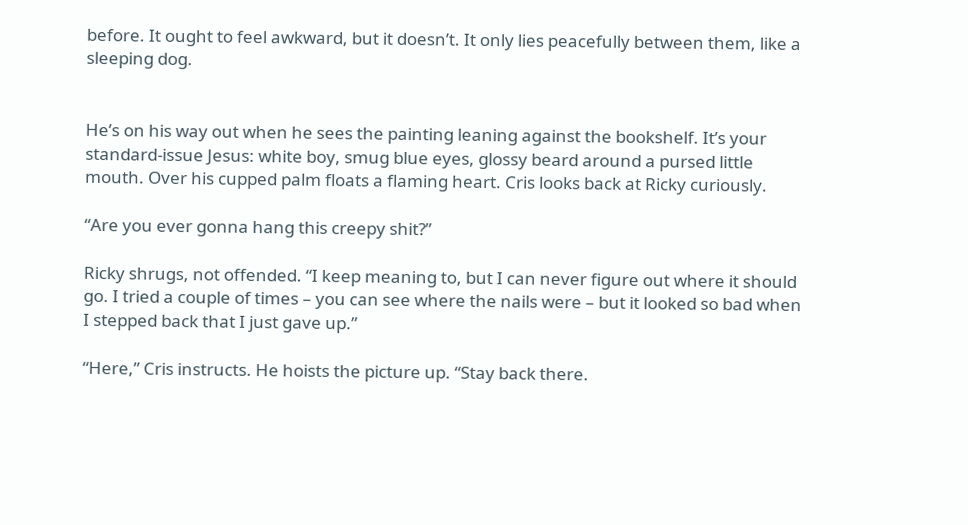before. It ought to feel awkward, but it doesn’t. It only lies peacefully between them, like a sleeping dog.


He’s on his way out when he sees the painting leaning against the bookshelf. It’s your standard-issue Jesus: white boy, smug blue eyes, glossy beard around a pursed little mouth. Over his cupped palm floats a flaming heart. Cris looks back at Ricky curiously.

“Are you ever gonna hang this creepy shit?”

Ricky shrugs, not offended. “I keep meaning to, but I can never figure out where it should go. I tried a couple of times – you can see where the nails were – but it looked so bad when I stepped back that I just gave up.”

“Here,” Cris instructs. He hoists the picture up. “Stay back there.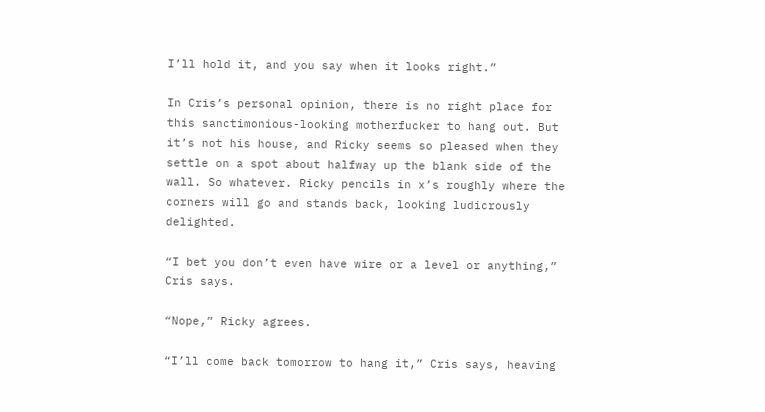I’ll hold it, and you say when it looks right.”

In Cris’s personal opinion, there is no right place for this sanctimonious-looking motherfucker to hang out. But it’s not his house, and Ricky seems so pleased when they settle on a spot about halfway up the blank side of the wall. So whatever. Ricky pencils in x’s roughly where the corners will go and stands back, looking ludicrously delighted.

“I bet you don’t even have wire or a level or anything,” Cris says.

“Nope,” Ricky agrees.

“I’ll come back tomorrow to hang it,” Cris says, heaving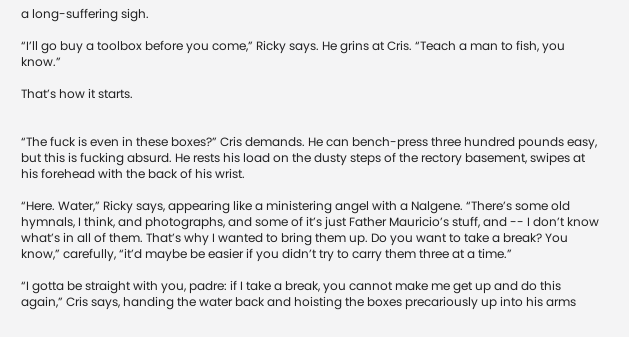a long-suffering sigh.

“I’ll go buy a toolbox before you come,” Ricky says. He grins at Cris. “Teach a man to fish, you know.”

That’s how it starts.


“The fuck is even in these boxes?” Cris demands. He can bench-press three hundred pounds easy, but this is fucking absurd. He rests his load on the dusty steps of the rectory basement, swipes at his forehead with the back of his wrist.

“Here. Water,” Ricky says, appearing like a ministering angel with a Nalgene. “There’s some old hymnals, I think, and photographs, and some of it’s just Father Mauricio’s stuff, and -- I don’t know what’s in all of them. That’s why I wanted to bring them up. Do you want to take a break? You know,” carefully, “it’d maybe be easier if you didn’t try to carry them three at a time.”

“I gotta be straight with you, padre: if I take a break, you cannot make me get up and do this again,” Cris says, handing the water back and hoisting the boxes precariously up into his arms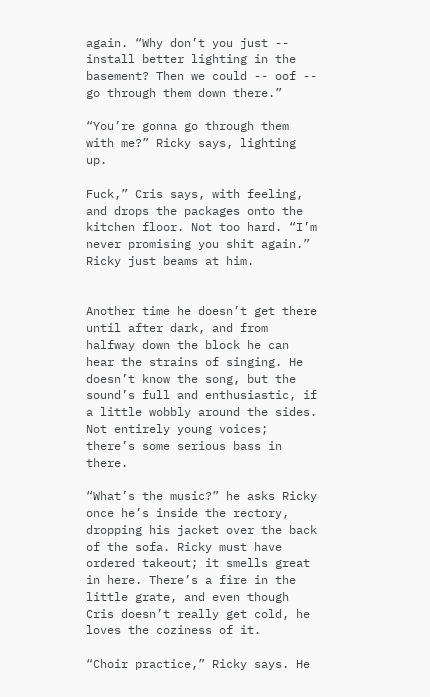again. “Why don’t you just -- install better lighting in the basement? Then we could -- oof -- go through them down there.”

“You’re gonna go through them with me?” Ricky says, lighting up.

Fuck,” Cris says, with feeling, and drops the packages onto the kitchen floor. Not too hard. “I’m never promising you shit again.” Ricky just beams at him.


Another time he doesn’t get there until after dark, and from halfway down the block he can hear the strains of singing. He doesn’t know the song, but the sound’s full and enthusiastic, if a little wobbly around the sides. Not entirely young voices; there’s some serious bass in there.

“What’s the music?” he asks Ricky once he’s inside the rectory, dropping his jacket over the back of the sofa. Ricky must have ordered takeout; it smells great in here. There’s a fire in the little grate, and even though Cris doesn’t really get cold, he loves the coziness of it.

“Choir practice,” Ricky says. He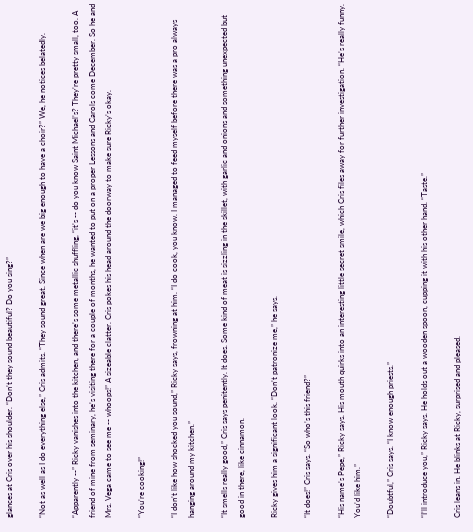glances at Cris over his shoulder. “Don’t they sound beautiful? Do you sing?”

“Not as well as I do everything else,” Cris admits. “They sound great. Since when are we big enough to have a choir?” We, he notices belatedly.

“Apparently --” Ricky vanishes into the kitchen, and there’s some metallic shuffling, “it’s -- do you know Saint Michael’s? They’re pretty small, too. A friend of mine from seminary, he’s visiting there for a couple of months, he wanted to put on a proper Lessons and Carols come December. So he and Mrs. Vega came to see me -- whoops!” A sizeable clatter. Cris pokes his head around the doorway to make sure Ricky’s okay.

“You’re cooking!”

“I don’t like how shocked you sound,” Ricky says, frowning at him. “I do cook, you know. I managed to feed myself before there was a pro always hanging around my kitchen.”

“It smells really good,” Cris says penitently. It does. Some kind of meat is sizzling in the skillet, with garlic and onions and something unexpected but good in there, like cinnamon.

Ricky gives him a significant look. “Don’t patronize me,” he says.

“It does!” Cris says. “So who’s this friend?”

“His name’s Pepe,” Ricky says. His mouth quirks into an interesting little secret smile, which Cris files away for further investigation. “He’s really funny. You’d like him.”

“Doubtful,” Cris says. “I know enough priests.”

“I’ll introduce you,” Ricky says. He holds out a wooden spoon, cupping it with his other hand. “Taste.”

Cris leans in. He blinks at Ricky, surprised and pleased.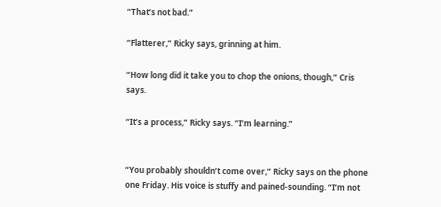“That’s not bad.”

“Flatterer,” Ricky says, grinning at him.

“How long did it take you to chop the onions, though,” Cris says.

“It’s a process,” Ricky says. “I’m learning.”


“You probably shouldn’t come over,” Ricky says on the phone one Friday. His voice is stuffy and pained-sounding. “I’m not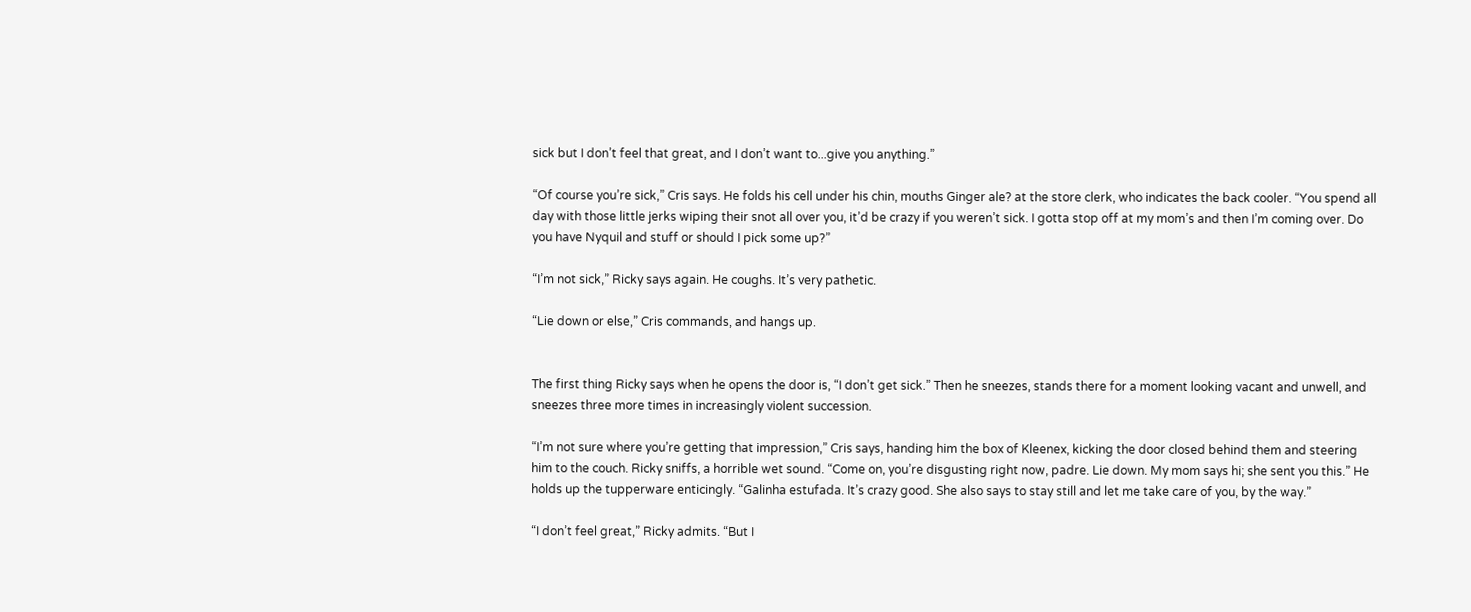sick but I don’t feel that great, and I don’t want to...give you anything.”

“Of course you’re sick,” Cris says. He folds his cell under his chin, mouths Ginger ale? at the store clerk, who indicates the back cooler. “You spend all day with those little jerks wiping their snot all over you, it’d be crazy if you weren’t sick. I gotta stop off at my mom’s and then I’m coming over. Do you have Nyquil and stuff or should I pick some up?”

“I’m not sick,” Ricky says again. He coughs. It’s very pathetic.

“Lie down or else,” Cris commands, and hangs up.


The first thing Ricky says when he opens the door is, “I don’t get sick.” Then he sneezes, stands there for a moment looking vacant and unwell, and sneezes three more times in increasingly violent succession.

“I’m not sure where you’re getting that impression,” Cris says, handing him the box of Kleenex, kicking the door closed behind them and steering him to the couch. Ricky sniffs, a horrible wet sound. “Come on, you’re disgusting right now, padre. Lie down. My mom says hi; she sent you this.” He holds up the tupperware enticingly. “Galinha estufada. It’s crazy good. She also says to stay still and let me take care of you, by the way.”

“I don’t feel great,” Ricky admits. “But I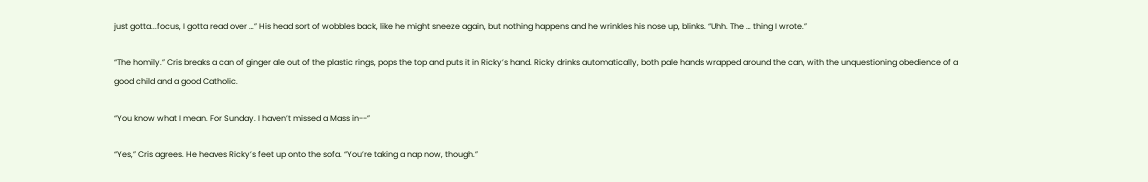just gotta...focus, I gotta read over …” His head sort of wobbles back, like he might sneeze again, but nothing happens and he wrinkles his nose up, blinks. “Uhh. The … thing I wrote.”

“The homily.” Cris breaks a can of ginger ale out of the plastic rings, pops the top and puts it in Ricky’s hand. Ricky drinks automatically, both pale hands wrapped around the can, with the unquestioning obedience of a good child and a good Catholic.

“You know what I mean. For Sunday. I haven’t missed a Mass in--”

“Yes,” Cris agrees. He heaves Ricky’s feet up onto the sofa. “You’re taking a nap now, though.”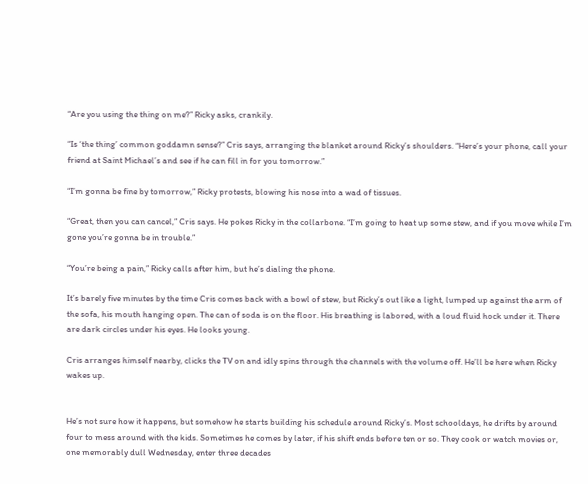“Are you using the thing on me?” Ricky asks, crankily.

“Is ‘the thing’ common goddamn sense?” Cris says, arranging the blanket around Ricky’s shoulders. “Here’s your phone, call your friend at Saint Michael’s and see if he can fill in for you tomorrow.”

“I’m gonna be fine by tomorrow,” Ricky protests, blowing his nose into a wad of tissues.

“Great, then you can cancel,” Cris says. He pokes Ricky in the collarbone. “I’m going to heat up some stew, and if you move while I’m gone you’re gonna be in trouble.”

“You’re being a pain,” Ricky calls after him, but he’s dialing the phone.

It’s barely five minutes by the time Cris comes back with a bowl of stew, but Ricky’s out like a light, lumped up against the arm of the sofa, his mouth hanging open. The can of soda is on the floor. His breathing is labored, with a loud fluid hock under it. There are dark circles under his eyes. He looks young.

Cris arranges himself nearby, clicks the TV on and idly spins through the channels with the volume off. He’ll be here when Ricky wakes up.


He’s not sure how it happens, but somehow he starts building his schedule around Ricky’s. Most schooldays, he drifts by around four to mess around with the kids. Sometimes he comes by later, if his shift ends before ten or so. They cook or watch movies or, one memorably dull Wednesday, enter three decades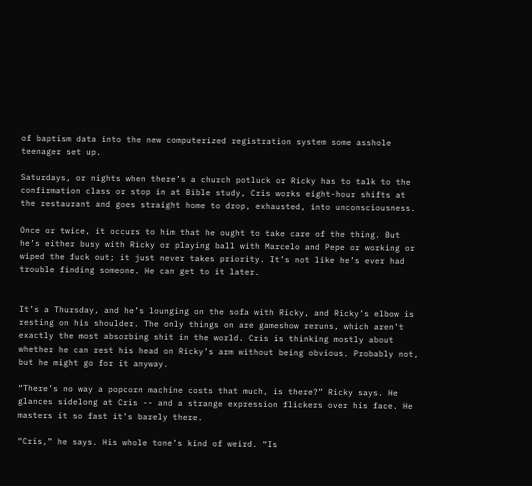of baptism data into the new computerized registration system some asshole teenager set up.

Saturdays, or nights when there’s a church potluck or Ricky has to talk to the confirmation class or stop in at Bible study, Cris works eight-hour shifts at the restaurant and goes straight home to drop, exhausted, into unconsciousness.

Once or twice, it occurs to him that he ought to take care of the thing. But he’s either busy with Ricky or playing ball with Marcelo and Pepe or working or wiped the fuck out; it just never takes priority. It’s not like he’s ever had trouble finding someone. He can get to it later.


It’s a Thursday, and he’s lounging on the sofa with Ricky, and Ricky’s elbow is resting on his shoulder. The only things on are gameshow reruns, which aren’t exactly the most absorbing shit in the world. Cris is thinking mostly about whether he can rest his head on Ricky’s arm without being obvious. Probably not, but he might go for it anyway.

“There’s no way a popcorn machine costs that much, is there?” Ricky says. He glances sidelong at Cris -- and a strange expression flickers over his face. He masters it so fast it’s barely there.

“Cris,” he says. His whole tone’s kind of weird. “Is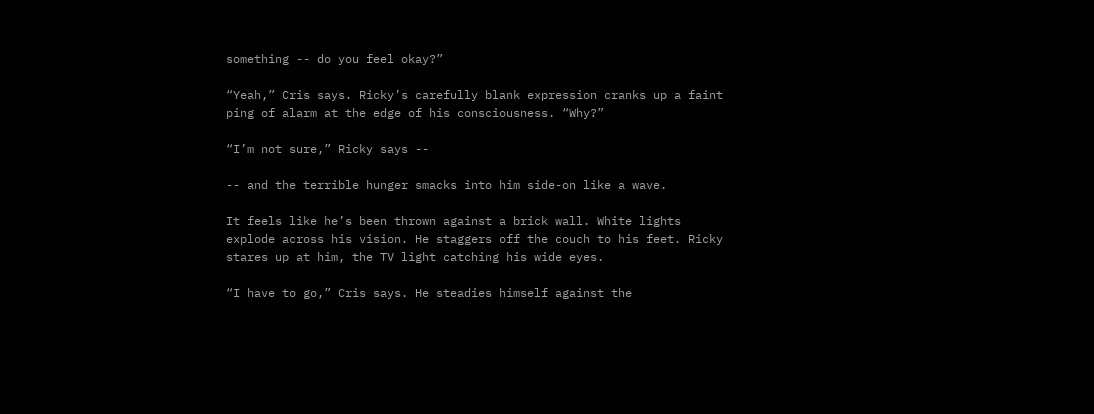something -- do you feel okay?”

“Yeah,” Cris says. Ricky’s carefully blank expression cranks up a faint ping of alarm at the edge of his consciousness. “Why?”

“I’m not sure,” Ricky says --

-- and the terrible hunger smacks into him side-on like a wave.

It feels like he’s been thrown against a brick wall. White lights explode across his vision. He staggers off the couch to his feet. Ricky stares up at him, the TV light catching his wide eyes.

“I have to go,” Cris says. He steadies himself against the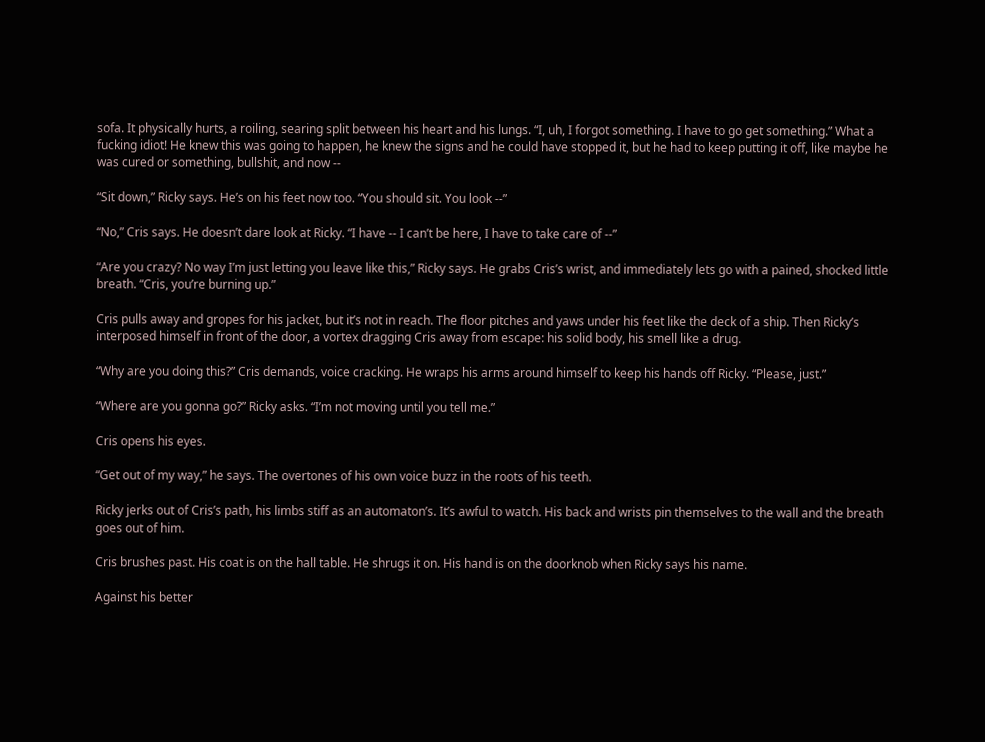sofa. It physically hurts, a roiling, searing split between his heart and his lungs. “I, uh, I forgot something. I have to go get something.” What a fucking idiot! He knew this was going to happen, he knew the signs and he could have stopped it, but he had to keep putting it off, like maybe he was cured or something, bullshit, and now --

“Sit down,” Ricky says. He’s on his feet now too. “You should sit. You look --”

“No,” Cris says. He doesn’t dare look at Ricky. “I have -- I can’t be here, I have to take care of --”

“Are you crazy? No way I’m just letting you leave like this,” Ricky says. He grabs Cris’s wrist, and immediately lets go with a pained, shocked little breath. “Cris, you’re burning up.”

Cris pulls away and gropes for his jacket, but it’s not in reach. The floor pitches and yaws under his feet like the deck of a ship. Then Ricky’s interposed himself in front of the door, a vortex dragging Cris away from escape: his solid body, his smell like a drug.

“Why are you doing this?” Cris demands, voice cracking. He wraps his arms around himself to keep his hands off Ricky. “Please, just.”

“Where are you gonna go?” Ricky asks. “I’m not moving until you tell me.”

Cris opens his eyes.

“Get out of my way,” he says. The overtones of his own voice buzz in the roots of his teeth.

Ricky jerks out of Cris’s path, his limbs stiff as an automaton’s. It’s awful to watch. His back and wrists pin themselves to the wall and the breath goes out of him.

Cris brushes past. His coat is on the hall table. He shrugs it on. His hand is on the doorknob when Ricky says his name.

Against his better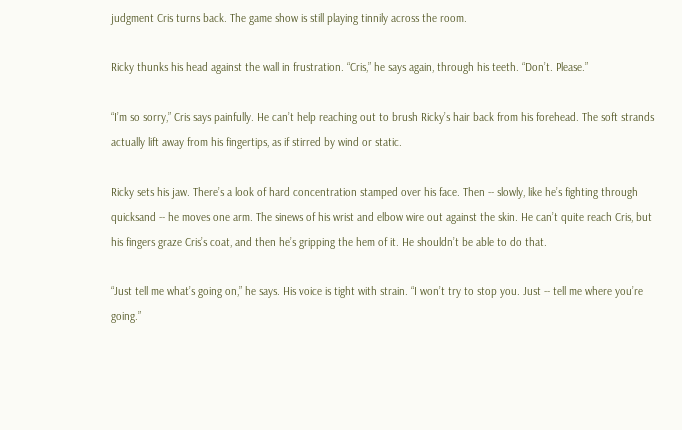judgment Cris turns back. The game show is still playing tinnily across the room.

Ricky thunks his head against the wall in frustration. “Cris,” he says again, through his teeth. “Don’t. Please.”

“I’m so sorry,” Cris says painfully. He can’t help reaching out to brush Ricky’s hair back from his forehead. The soft strands actually lift away from his fingertips, as if stirred by wind or static.

Ricky sets his jaw. There’s a look of hard concentration stamped over his face. Then -- slowly, like he’s fighting through quicksand -- he moves one arm. The sinews of his wrist and elbow wire out against the skin. He can’t quite reach Cris, but his fingers graze Cris’s coat, and then he’s gripping the hem of it. He shouldn’t be able to do that.

“Just tell me what’s going on,” he says. His voice is tight with strain. “I won’t try to stop you. Just -- tell me where you’re going.”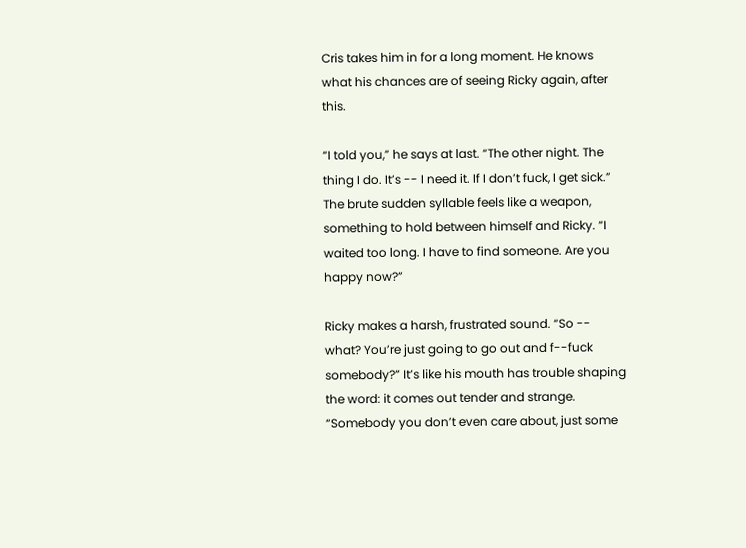Cris takes him in for a long moment. He knows what his chances are of seeing Ricky again, after this.

“I told you,” he says at last. “The other night. The thing I do. It’s -- I need it. If I don’t fuck, I get sick.” The brute sudden syllable feels like a weapon, something to hold between himself and Ricky. “I waited too long. I have to find someone. Are you happy now?”

Ricky makes a harsh, frustrated sound. “So -- what? You’re just going to go out and f--fuck somebody?” It’s like his mouth has trouble shaping the word: it comes out tender and strange. “Somebody you don’t even care about, just some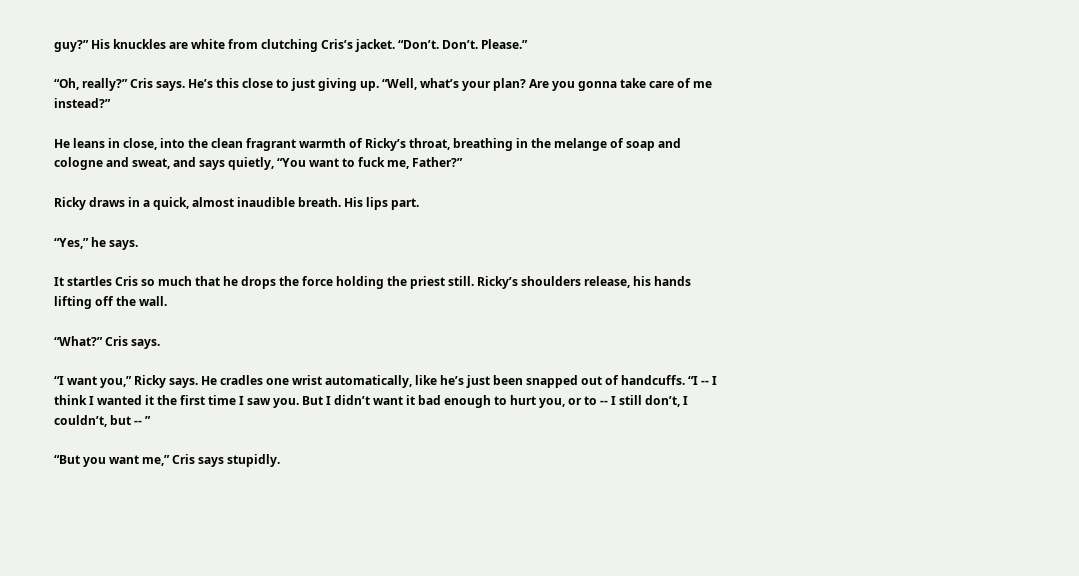guy?” His knuckles are white from clutching Cris’s jacket. “Don’t. Don’t. Please.”

“Oh, really?” Cris says. He’s this close to just giving up. “Well, what’s your plan? Are you gonna take care of me instead?”

He leans in close, into the clean fragrant warmth of Ricky’s throat, breathing in the melange of soap and cologne and sweat, and says quietly, “You want to fuck me, Father?”

Ricky draws in a quick, almost inaudible breath. His lips part.

“Yes,” he says.

It startles Cris so much that he drops the force holding the priest still. Ricky’s shoulders release, his hands lifting off the wall.

“What?” Cris says.

“I want you,” Ricky says. He cradles one wrist automatically, like he’s just been snapped out of handcuffs. “I -- I think I wanted it the first time I saw you. But I didn’t want it bad enough to hurt you, or to -- I still don’t, I couldn’t, but -- ”

“But you want me,” Cris says stupidly.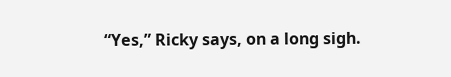“Yes,” Ricky says, on a long sigh.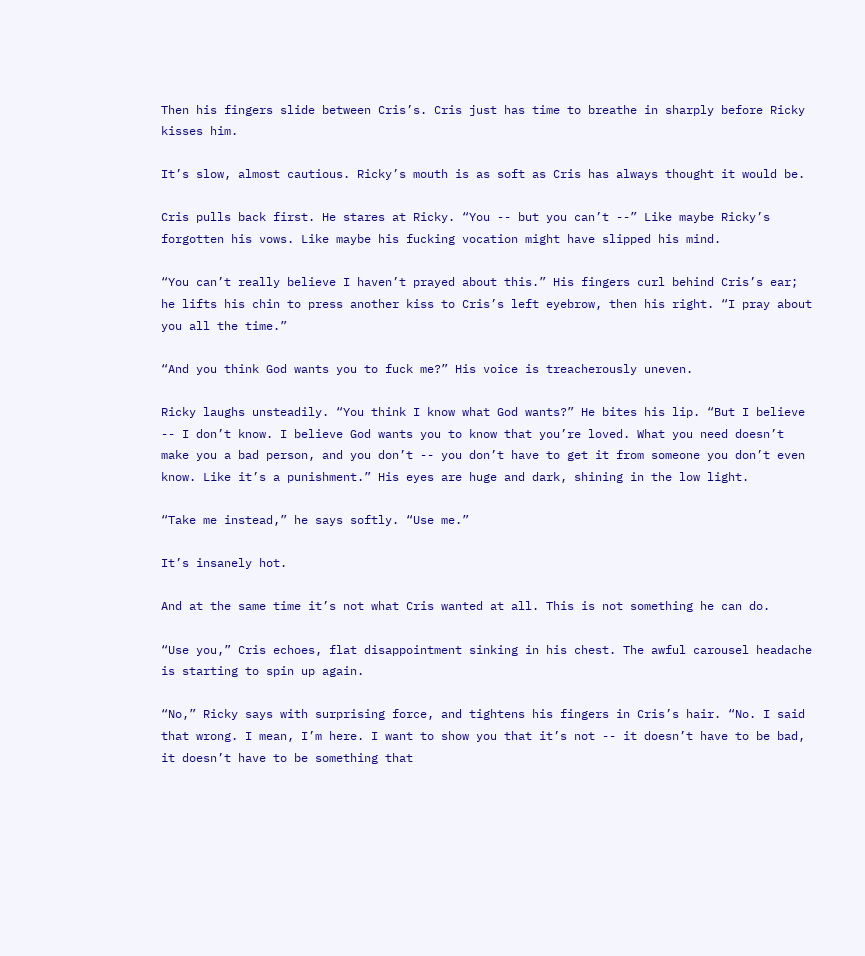Then his fingers slide between Cris’s. Cris just has time to breathe in sharply before Ricky kisses him.

It’s slow, almost cautious. Ricky’s mouth is as soft as Cris has always thought it would be.

Cris pulls back first. He stares at Ricky. “You -- but you can’t --” Like maybe Ricky’s forgotten his vows. Like maybe his fucking vocation might have slipped his mind.

“You can’t really believe I haven’t prayed about this.” His fingers curl behind Cris’s ear; he lifts his chin to press another kiss to Cris’s left eyebrow, then his right. “I pray about you all the time.”

“And you think God wants you to fuck me?” His voice is treacherously uneven.

Ricky laughs unsteadily. “You think I know what God wants?” He bites his lip. “But I believe -- I don’t know. I believe God wants you to know that you’re loved. What you need doesn’t make you a bad person, and you don’t -- you don’t have to get it from someone you don’t even know. Like it’s a punishment.” His eyes are huge and dark, shining in the low light.

“Take me instead,” he says softly. “Use me.”

It’s insanely hot.

And at the same time it’s not what Cris wanted at all. This is not something he can do.

“Use you,” Cris echoes, flat disappointment sinking in his chest. The awful carousel headache is starting to spin up again.

“No,” Ricky says with surprising force, and tightens his fingers in Cris’s hair. “No. I said that wrong. I mean, I’m here. I want to show you that it’s not -- it doesn’t have to be bad, it doesn’t have to be something that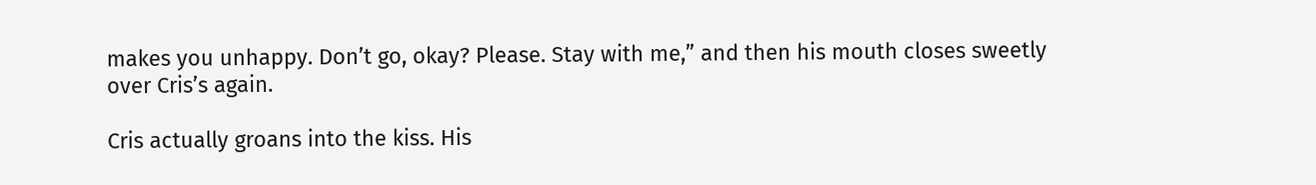makes you unhappy. Don’t go, okay? Please. Stay with me,” and then his mouth closes sweetly over Cris’s again.

Cris actually groans into the kiss. His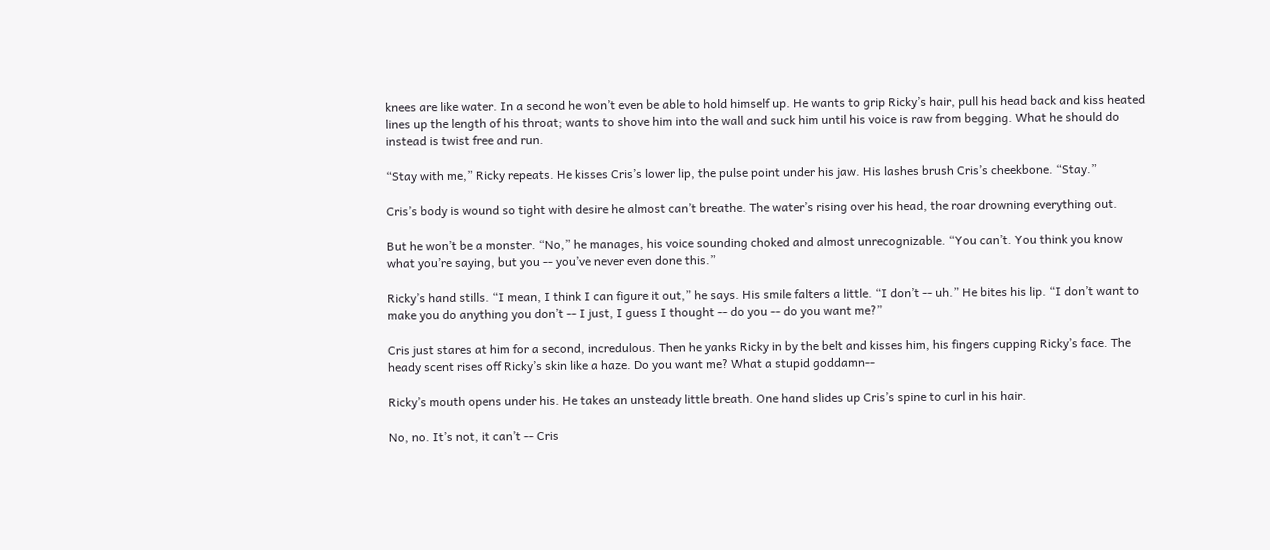knees are like water. In a second he won’t even be able to hold himself up. He wants to grip Ricky’s hair, pull his head back and kiss heated lines up the length of his throat; wants to shove him into the wall and suck him until his voice is raw from begging. What he should do instead is twist free and run.

“Stay with me,” Ricky repeats. He kisses Cris’s lower lip, the pulse point under his jaw. His lashes brush Cris’s cheekbone. “Stay.”

Cris’s body is wound so tight with desire he almost can’t breathe. The water’s rising over his head, the roar drowning everything out.

But he won’t be a monster. “No,” he manages, his voice sounding choked and almost unrecognizable. “You can’t. You think you know what you’re saying, but you -- you’ve never even done this.”

Ricky’s hand stills. “I mean, I think I can figure it out,” he says. His smile falters a little. “I don’t -- uh.” He bites his lip. “I don’t want to make you do anything you don’t -- I just, I guess I thought -- do you -- do you want me?”

Cris just stares at him for a second, incredulous. Then he yanks Ricky in by the belt and kisses him, his fingers cupping Ricky’s face. The heady scent rises off Ricky’s skin like a haze. Do you want me? What a stupid goddamn--

Ricky’s mouth opens under his. He takes an unsteady little breath. One hand slides up Cris’s spine to curl in his hair.

No, no. It’s not, it can’t -- Cris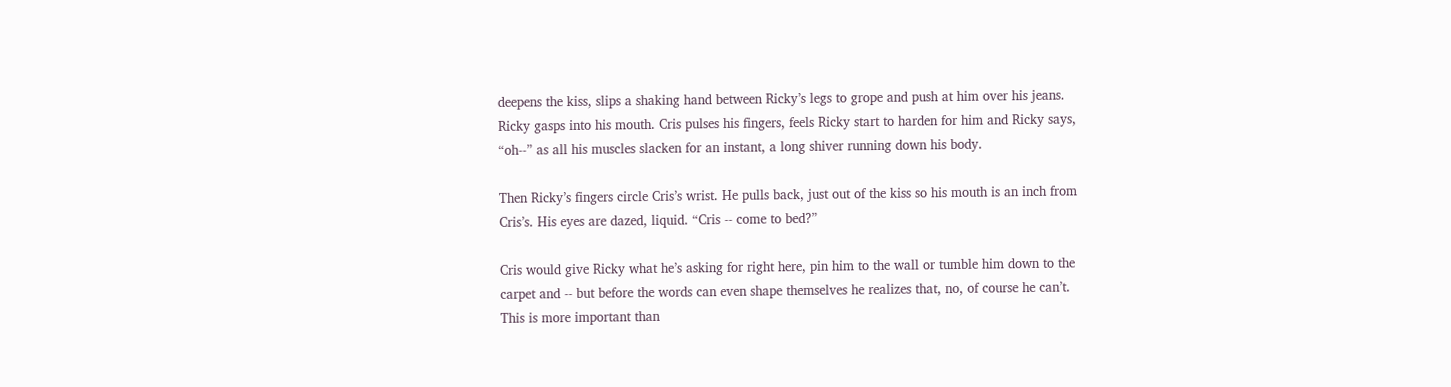deepens the kiss, slips a shaking hand between Ricky’s legs to grope and push at him over his jeans. Ricky gasps into his mouth. Cris pulses his fingers, feels Ricky start to harden for him and Ricky says, “oh--” as all his muscles slacken for an instant, a long shiver running down his body.

Then Ricky’s fingers circle Cris’s wrist. He pulls back, just out of the kiss so his mouth is an inch from Cris’s. His eyes are dazed, liquid. “Cris -- come to bed?”

Cris would give Ricky what he’s asking for right here, pin him to the wall or tumble him down to the carpet and -- but before the words can even shape themselves he realizes that, no, of course he can’t. This is more important than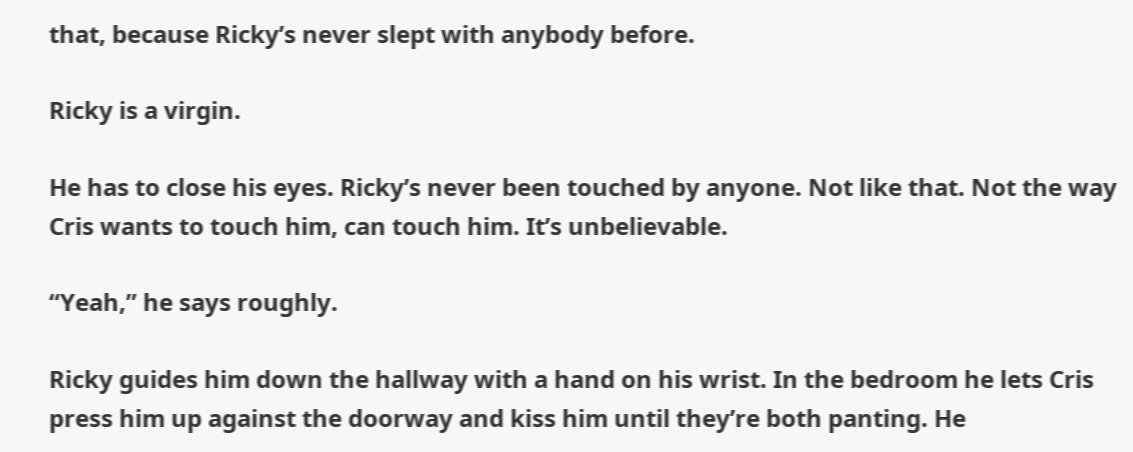that, because Ricky’s never slept with anybody before.

Ricky is a virgin.

He has to close his eyes. Ricky’s never been touched by anyone. Not like that. Not the way Cris wants to touch him, can touch him. It’s unbelievable.

“Yeah,” he says roughly.

Ricky guides him down the hallway with a hand on his wrist. In the bedroom he lets Cris press him up against the doorway and kiss him until they’re both panting. He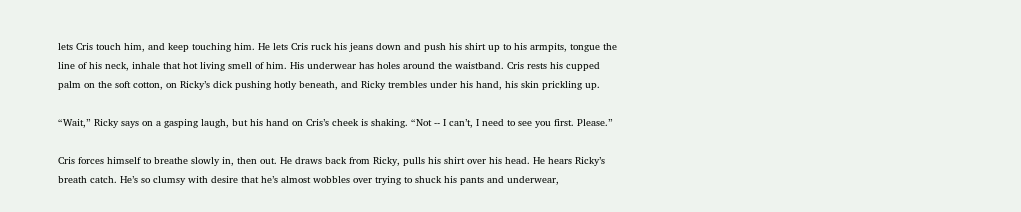lets Cris touch him, and keep touching him. He lets Cris ruck his jeans down and push his shirt up to his armpits, tongue the line of his neck, inhale that hot living smell of him. His underwear has holes around the waistband. Cris rests his cupped palm on the soft cotton, on Ricky’s dick pushing hotly beneath, and Ricky trembles under his hand, his skin prickling up.

“Wait,” Ricky says on a gasping laugh, but his hand on Cris’s cheek is shaking. “Not -- I can’t, I need to see you first. Please.”

Cris forces himself to breathe slowly in, then out. He draws back from Ricky, pulls his shirt over his head. He hears Ricky’s breath catch. He’s so clumsy with desire that he’s almost wobbles over trying to shuck his pants and underwear,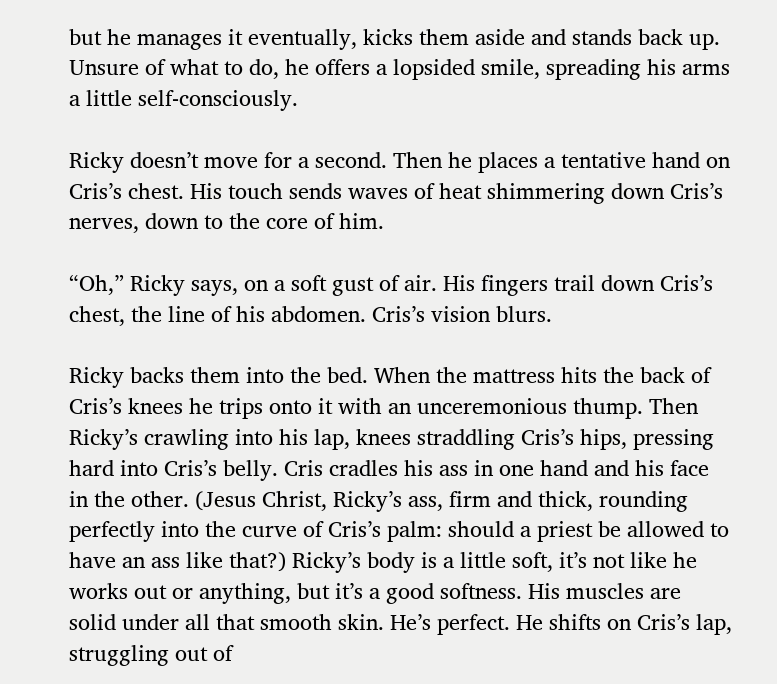but he manages it eventually, kicks them aside and stands back up. Unsure of what to do, he offers a lopsided smile, spreading his arms a little self-consciously.

Ricky doesn’t move for a second. Then he places a tentative hand on Cris’s chest. His touch sends waves of heat shimmering down Cris’s nerves, down to the core of him.

“Oh,” Ricky says, on a soft gust of air. His fingers trail down Cris’s chest, the line of his abdomen. Cris’s vision blurs.

Ricky backs them into the bed. When the mattress hits the back of Cris’s knees he trips onto it with an unceremonious thump. Then Ricky’s crawling into his lap, knees straddling Cris’s hips, pressing hard into Cris’s belly. Cris cradles his ass in one hand and his face in the other. (Jesus Christ, Ricky’s ass, firm and thick, rounding perfectly into the curve of Cris’s palm: should a priest be allowed to have an ass like that?) Ricky’s body is a little soft, it’s not like he works out or anything, but it’s a good softness. His muscles are solid under all that smooth skin. He’s perfect. He shifts on Cris’s lap, struggling out of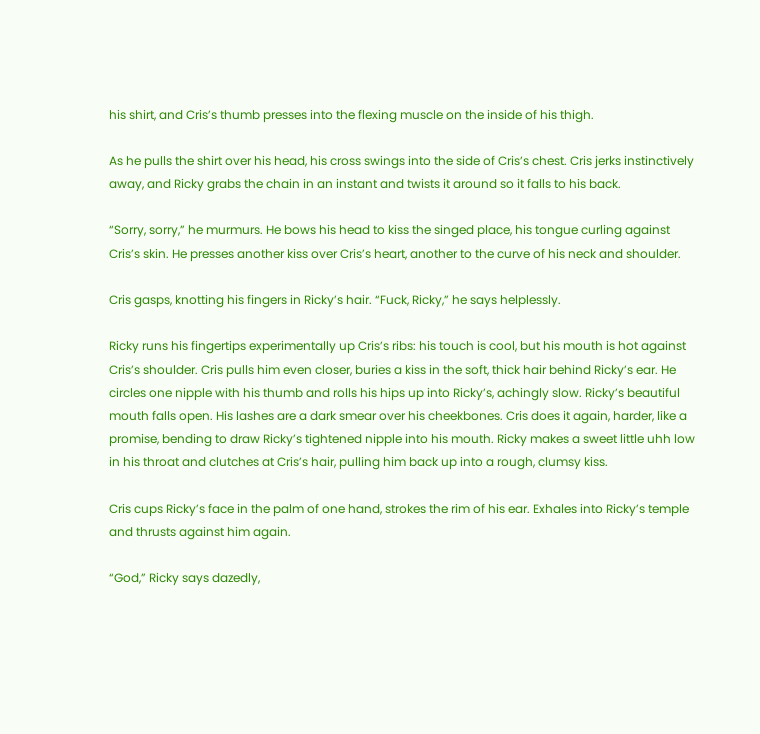his shirt, and Cris’s thumb presses into the flexing muscle on the inside of his thigh.

As he pulls the shirt over his head, his cross swings into the side of Cris’s chest. Cris jerks instinctively away, and Ricky grabs the chain in an instant and twists it around so it falls to his back.

“Sorry, sorry,” he murmurs. He bows his head to kiss the singed place, his tongue curling against Cris’s skin. He presses another kiss over Cris’s heart, another to the curve of his neck and shoulder.

Cris gasps, knotting his fingers in Ricky’s hair. “Fuck, Ricky,” he says helplessly.

Ricky runs his fingertips experimentally up Cris’s ribs: his touch is cool, but his mouth is hot against Cris’s shoulder. Cris pulls him even closer, buries a kiss in the soft, thick hair behind Ricky’s ear. He circles one nipple with his thumb and rolls his hips up into Ricky’s, achingly slow. Ricky’s beautiful mouth falls open. His lashes are a dark smear over his cheekbones. Cris does it again, harder, like a promise, bending to draw Ricky’s tightened nipple into his mouth. Ricky makes a sweet little uhh low in his throat and clutches at Cris’s hair, pulling him back up into a rough, clumsy kiss.

Cris cups Ricky’s face in the palm of one hand, strokes the rim of his ear. Exhales into Ricky’s temple and thrusts against him again.

“God,” Ricky says dazedly,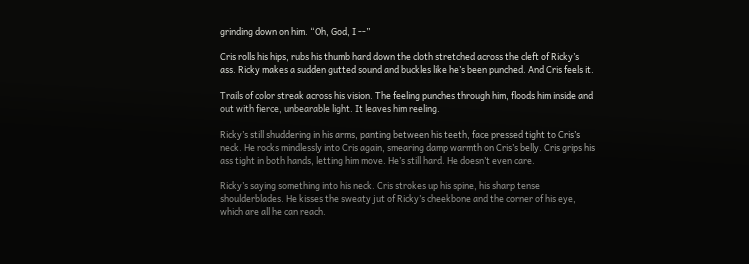grinding down on him. “Oh, God, I --”

Cris rolls his hips, rubs his thumb hard down the cloth stretched across the cleft of Ricky’s ass. Ricky makes a sudden gutted sound and buckles like he’s been punched. And Cris feels it.

Trails of color streak across his vision. The feeling punches through him, floods him inside and out with fierce, unbearable light. It leaves him reeling.

Ricky’s still shuddering in his arms, panting between his teeth, face pressed tight to Cris’s neck. He rocks mindlessly into Cris again, smearing damp warmth on Cris’s belly. Cris grips his ass tight in both hands, letting him move. He’s still hard. He doesn’t even care.

Ricky’s saying something into his neck. Cris strokes up his spine, his sharp tense shoulderblades. He kisses the sweaty jut of Ricky’s cheekbone and the corner of his eye, which are all he can reach.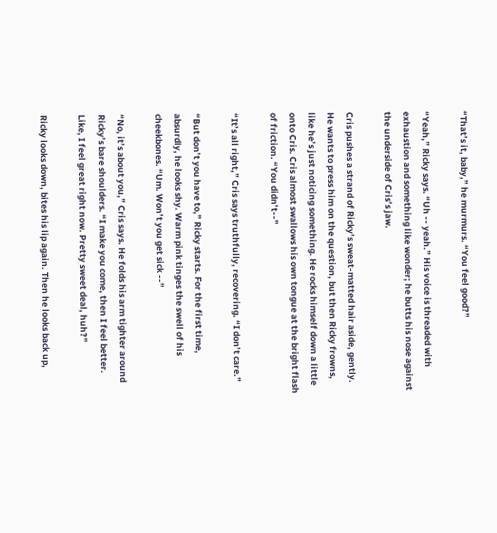“That’s it, baby,” he murmurs. “You feel good?”

“Yeah,” Ricky says. “Uh -- yeah.” His voice is threaded with exhaustion and something like wonder; he butts his nose against the underside of Cris’s jaw.

Cris pushes a strand of Ricky’s sweat-matted hair aside, gently. He wants to press him on the question, but then Ricky frowns, like he’s just noticing something. He rocks himself down a little onto Cris. Cris almost swallows his own tongue at the bright flash of friction. “You didn’t--”

“It’s all right,” Cris says truthfully, recovering. “I don’t care.”

“But don’t you have to,” Ricky starts. For the first time, absurdly, he looks shy. Warm pink tinges the swell of his cheekbones. “Um. Won’t you get sick --”

“No, it’s about you,” Cris says. He folds his arm tighter around Ricky’s bare shoulders. “I make you come, then I feel better. Like, I feel great right now. Pretty sweet deal, huh?”

Ricky looks down, bites his lip again. Then he looks back up,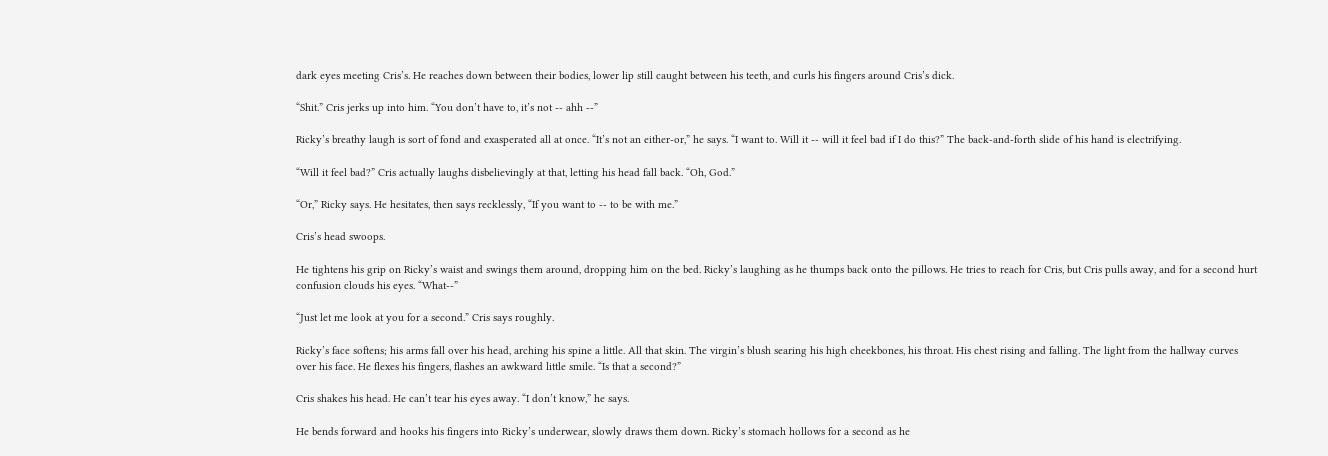dark eyes meeting Cris’s. He reaches down between their bodies, lower lip still caught between his teeth, and curls his fingers around Cris’s dick.

“Shit.” Cris jerks up into him. “You don’t have to, it’s not -- ahh --”

Ricky’s breathy laugh is sort of fond and exasperated all at once. “It’s not an either-or,” he says. “I want to. Will it -- will it feel bad if I do this?” The back-and-forth slide of his hand is electrifying.

“Will it feel bad?” Cris actually laughs disbelievingly at that, letting his head fall back. “Oh, God.”

“Or,” Ricky says. He hesitates, then says recklessly, “If you want to -- to be with me.”

Cris’s head swoops.

He tightens his grip on Ricky’s waist and swings them around, dropping him on the bed. Ricky’s laughing as he thumps back onto the pillows. He tries to reach for Cris, but Cris pulls away, and for a second hurt confusion clouds his eyes. “What--”

“Just let me look at you for a second.” Cris says roughly.

Ricky’s face softens; his arms fall over his head, arching his spine a little. All that skin. The virgin’s blush searing his high cheekbones, his throat. His chest rising and falling. The light from the hallway curves over his face. He flexes his fingers, flashes an awkward little smile. “Is that a second?”

Cris shakes his head. He can’t tear his eyes away. “I don’t know,” he says.

He bends forward and hooks his fingers into Ricky’s underwear, slowly draws them down. Ricky’s stomach hollows for a second as he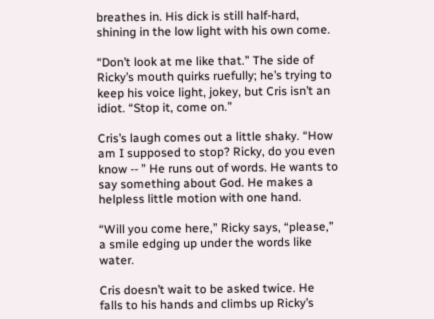breathes in. His dick is still half-hard, shining in the low light with his own come.

“Don’t look at me like that.” The side of Ricky’s mouth quirks ruefully; he’s trying to keep his voice light, jokey, but Cris isn’t an idiot. “Stop it, come on.”

Cris’s laugh comes out a little shaky. “How am I supposed to stop? Ricky, do you even know -- ” He runs out of words. He wants to say something about God. He makes a helpless little motion with one hand.

“Will you come here,” Ricky says, “please,” a smile edging up under the words like water.

Cris doesn’t wait to be asked twice. He falls to his hands and climbs up Ricky’s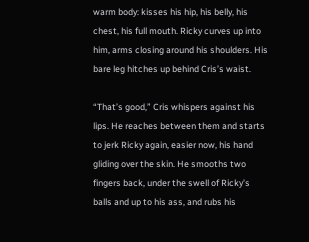warm body: kisses his hip, his belly, his chest, his full mouth. Ricky curves up into him, arms closing around his shoulders. His bare leg hitches up behind Cris’s waist.

“That’s good,” Cris whispers against his lips. He reaches between them and starts to jerk Ricky again, easier now, his hand gliding over the skin. He smooths two fingers back, under the swell of Ricky’s balls and up to his ass, and rubs his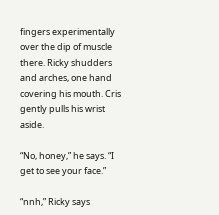fingers experimentally over the dip of muscle there. Ricky shudders and arches, one hand covering his mouth. Cris gently pulls his wrist aside.

“No, honey,” he says. “I get to see your face.”

“nnh,” Ricky says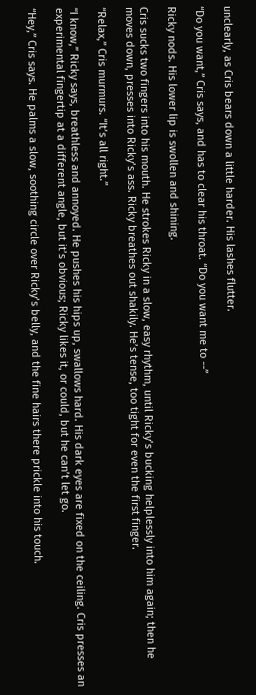unclearly, as Cris bears down a little harder. His lashes flutter.

“Do you want,” Cris says, and has to clear his throat. “Do you want me to --”

Ricky nods. His lower lip is swollen and shining.

Cris sucks two fingers into his mouth. He strokes Ricky in a slow, easy rhythm, until Ricky’s bucking helplessly into him again; then he moves down, presses into Ricky’s ass. Ricky breathes out shakily. He’s tense, too tight for even the first finger.

“Relax,” Cris murmurs. “It’s all right.”

“I know,” Ricky says, breathless and annoyed. He pushes his hips up, swallows hard. His dark eyes are fixed on the ceiling. Cris presses an experimental fingertip at a different angle, but it’s obvious; Ricky likes it, or could, but he can’t let go.

“Hey,” Cris says. He palms a slow, soothing circle over Ricky’s belly, and the fine hairs there prickle into his touch.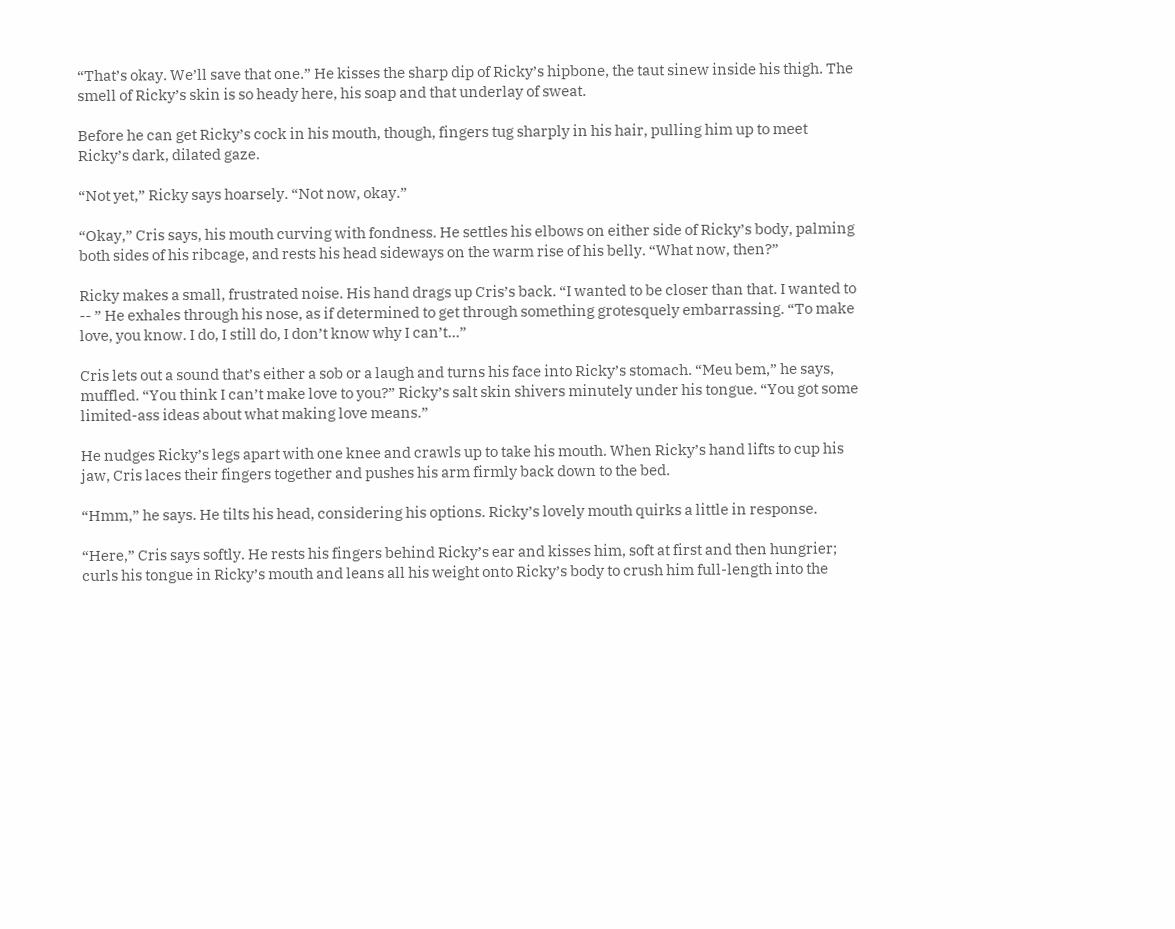“That’s okay. We’ll save that one.” He kisses the sharp dip of Ricky’s hipbone, the taut sinew inside his thigh. The smell of Ricky’s skin is so heady here, his soap and that underlay of sweat.

Before he can get Ricky’s cock in his mouth, though, fingers tug sharply in his hair, pulling him up to meet Ricky’s dark, dilated gaze.

“Not yet,” Ricky says hoarsely. “Not now, okay.”

“Okay,” Cris says, his mouth curving with fondness. He settles his elbows on either side of Ricky’s body, palming both sides of his ribcage, and rests his head sideways on the warm rise of his belly. “What now, then?”

Ricky makes a small, frustrated noise. His hand drags up Cris’s back. “I wanted to be closer than that. I wanted to -- ” He exhales through his nose, as if determined to get through something grotesquely embarrassing. “To make love, you know. I do, I still do, I don’t know why I can’t...”

Cris lets out a sound that’s either a sob or a laugh and turns his face into Ricky’s stomach. “Meu bem,” he says, muffled. “You think I can’t make love to you?” Ricky’s salt skin shivers minutely under his tongue. “You got some limited-ass ideas about what making love means.”

He nudges Ricky’s legs apart with one knee and crawls up to take his mouth. When Ricky’s hand lifts to cup his jaw, Cris laces their fingers together and pushes his arm firmly back down to the bed.

“Hmm,” he says. He tilts his head, considering his options. Ricky’s lovely mouth quirks a little in response.

“Here,” Cris says softly. He rests his fingers behind Ricky’s ear and kisses him, soft at first and then hungrier; curls his tongue in Ricky’s mouth and leans all his weight onto Ricky’s body to crush him full-length into the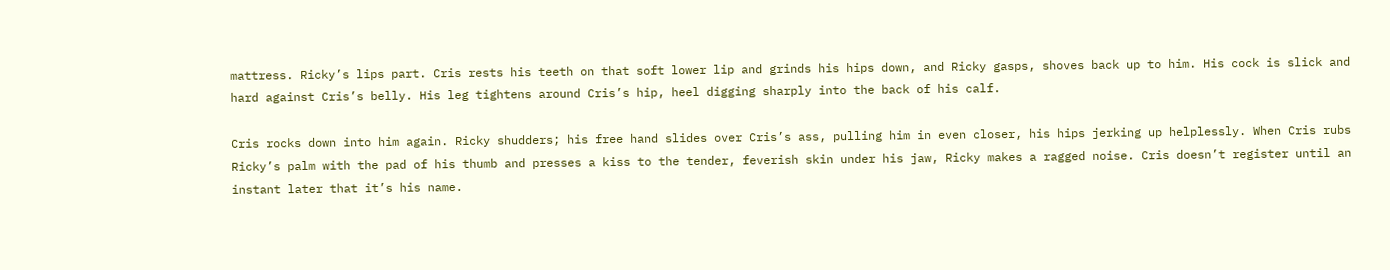mattress. Ricky’s lips part. Cris rests his teeth on that soft lower lip and grinds his hips down, and Ricky gasps, shoves back up to him. His cock is slick and hard against Cris’s belly. His leg tightens around Cris’s hip, heel digging sharply into the back of his calf.

Cris rocks down into him again. Ricky shudders; his free hand slides over Cris’s ass, pulling him in even closer, his hips jerking up helplessly. When Cris rubs Ricky’s palm with the pad of his thumb and presses a kiss to the tender, feverish skin under his jaw, Ricky makes a ragged noise. Cris doesn’t register until an instant later that it’s his name.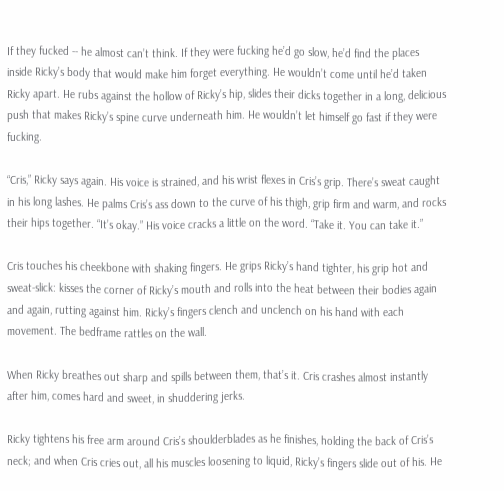If they fucked -- he almost can’t think. If they were fucking he’d go slow, he’d find the places inside Ricky’s body that would make him forget everything. He wouldn’t come until he’d taken Ricky apart. He rubs against the hollow of Ricky’s hip, slides their dicks together in a long, delicious push that makes Ricky’s spine curve underneath him. He wouldn’t let himself go fast if they were fucking.

“Cris,” Ricky says again. His voice is strained, and his wrist flexes in Cris’s grip. There’s sweat caught in his long lashes. He palms Cris’s ass down to the curve of his thigh, grip firm and warm, and rocks their hips together. “It’s okay.” His voice cracks a little on the word. “Take it. You can take it.”

Cris touches his cheekbone with shaking fingers. He grips Ricky’s hand tighter, his grip hot and sweat-slick: kisses the corner of Ricky’s mouth and rolls into the heat between their bodies again and again, rutting against him. Ricky’s fingers clench and unclench on his hand with each movement. The bedframe rattles on the wall.

When Ricky breathes out sharp and spills between them, that’s it. Cris crashes almost instantly after him, comes hard and sweet, in shuddering jerks.

Ricky tightens his free arm around Cris’s shoulderblades as he finishes, holding the back of Cris’s neck; and when Cris cries out, all his muscles loosening to liquid, Ricky’s fingers slide out of his. He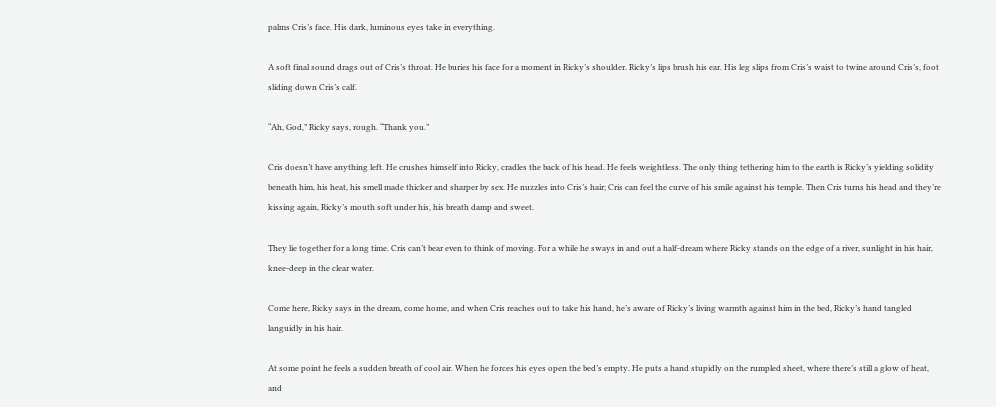palms Cris’s face. His dark, luminous eyes take in everything.

A soft final sound drags out of Cris’s throat. He buries his face for a moment in Ricky’s shoulder. Ricky’s lips brush his ear. His leg slips from Cris’s waist to twine around Cris’s, foot sliding down Cris’s calf.

“Ah, God,” Ricky says, rough. “Thank you.”

Cris doesn’t have anything left. He crushes himself into Ricky, cradles the back of his head. He feels weightless. The only thing tethering him to the earth is Ricky’s yielding solidity beneath him, his heat, his smell made thicker and sharper by sex. He nuzzles into Cris’s hair; Cris can feel the curve of his smile against his temple. Then Cris turns his head and they’re kissing again, Ricky’s mouth soft under his, his breath damp and sweet.

They lie together for a long time. Cris can’t bear even to think of moving. For a while he sways in and out a half-dream where Ricky stands on the edge of a river, sunlight in his hair, knee-deep in the clear water.

Come here, Ricky says in the dream, come home, and when Cris reaches out to take his hand, he’s aware of Ricky’s living warmth against him in the bed, Ricky’s hand tangled languidly in his hair.

At some point he feels a sudden breath of cool air. When he forces his eyes open the bed’s empty. He puts a hand stupidly on the rumpled sheet, where there’s still a glow of heat, and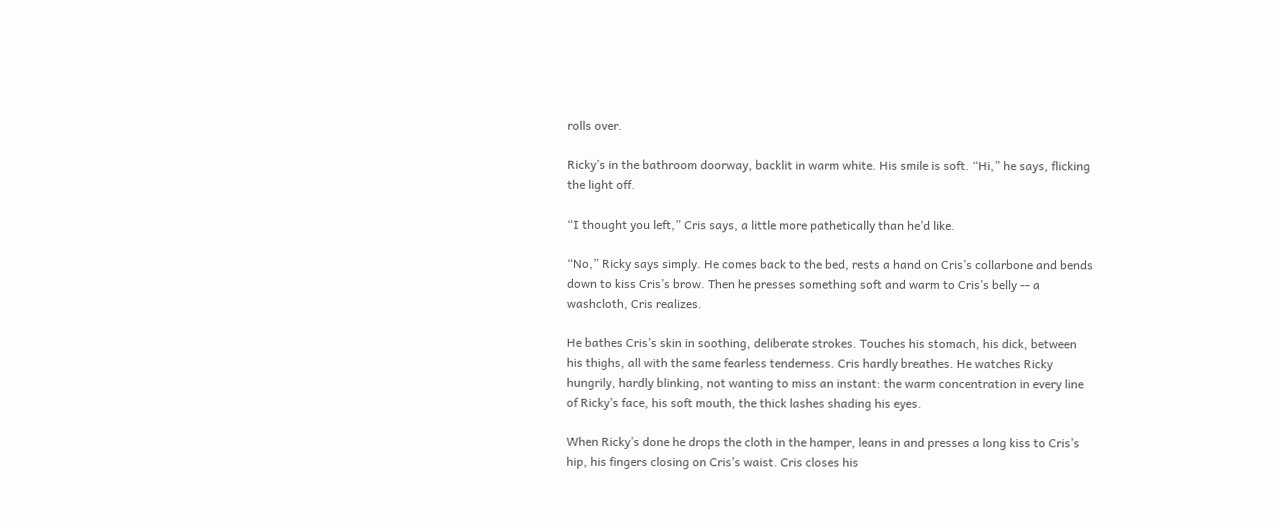rolls over.

Ricky’s in the bathroom doorway, backlit in warm white. His smile is soft. “Hi,” he says, flicking the light off.

“I thought you left,” Cris says, a little more pathetically than he’d like.

“No,” Ricky says simply. He comes back to the bed, rests a hand on Cris’s collarbone and bends down to kiss Cris’s brow. Then he presses something soft and warm to Cris’s belly -- a washcloth, Cris realizes.

He bathes Cris’s skin in soothing, deliberate strokes. Touches his stomach, his dick, between his thighs, all with the same fearless tenderness. Cris hardly breathes. He watches Ricky hungrily, hardly blinking, not wanting to miss an instant: the warm concentration in every line of Ricky’s face, his soft mouth, the thick lashes shading his eyes.

When Ricky’s done he drops the cloth in the hamper, leans in and presses a long kiss to Cris’s hip, his fingers closing on Cris’s waist. Cris closes his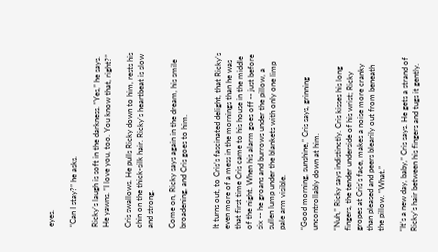eyes.

“Can I stay?” he asks.

Ricky’s laugh is soft in the darkness. “Yes,” he says. He yawns. “I love you, too. You know that, right?”

Cris swallows. He pulls Ricky down to him, rests his chin on the thick-silk hair. Ricky’s heartbeat is slow and strong.

Come on, Ricky says again in the dream, his smile broadening, and Cris goes to him.


It turns out, to Cris’s fascinated delight, that Ricky’s even more of a mess in the mornings than he was that first time Cris came to his house in the middle of the night. When his alarm goes off -- just before six -- he groans and burrows under the pillow, a sullen lump under the blankets with only one limp pale arm visible.

“Good morning, sunshine,” Cris says, grinning uncontrollably down at him.

“Nuh,” Ricky says indistinctly. Cris kisses his long fingers, the tender underside of his wrist; Ricky gropes at Cris’s face, makes a noise more cranky than pleased and peers blearily out from beneath the pillow. “What.”

“It’s a new day, baby,” Cris says. He gets a strand of Ricky’s hair between his fingers and tugs it gently.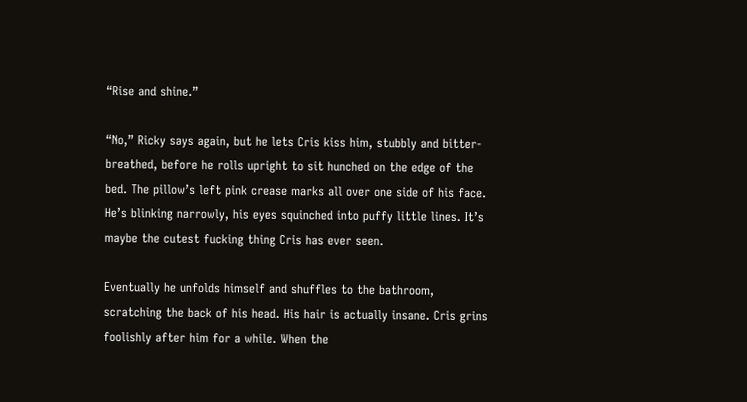“Rise and shine.”

“No,” Ricky says again, but he lets Cris kiss him, stubbly and bitter-breathed, before he rolls upright to sit hunched on the edge of the bed. The pillow’s left pink crease marks all over one side of his face. He’s blinking narrowly, his eyes squinched into puffy little lines. It’s maybe the cutest fucking thing Cris has ever seen.

Eventually he unfolds himself and shuffles to the bathroom, scratching the back of his head. His hair is actually insane. Cris grins foolishly after him for a while. When the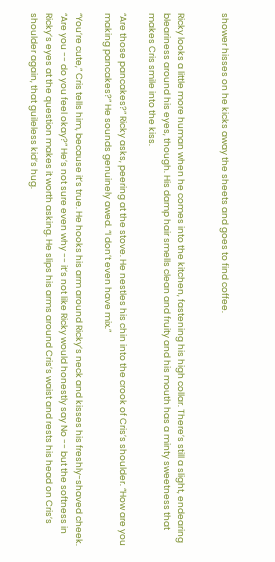shower hisses on he kicks away the sheets and goes to find coffee.


Ricky looks a little more human when he comes into the kitchen, fastening his high collar. There’s still a slight, endearing bleariness around his eyes, though. His damp hair smells clean and fruity and his mouth has a minty sweetness that makes Cris smile into the kiss.

“Are those pancakes?” Ricky asks, peering at the stove. He nestles his chin into the crook of Cris’s shoulder. “How are you making pancakes?” He sounds genuinely awed. “I don’t even have mix.”

“You’re cute,” Cris tells him, because it’s true. He hooks his arm around Ricky’s neck and kisses his freshly-shaved cheek. “Are you -- do you feel okay?” He’s not sure even why -- it’s not like Ricky would honestly say No -- but the softness in Ricky’s eyes at the question makes it worth asking. He slips his arms around Cris’s waist and rests his head on Cris’s shoulder again, that guileless kid’s hug.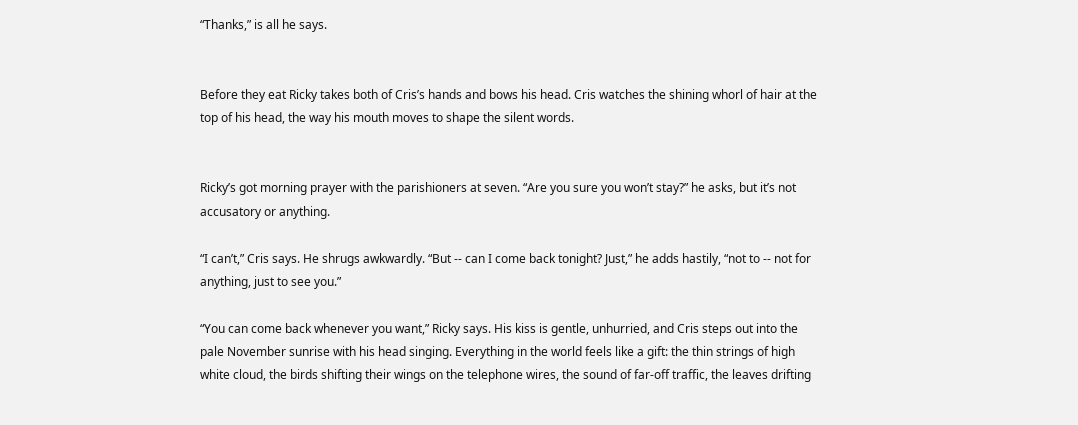“Thanks,” is all he says.


Before they eat Ricky takes both of Cris’s hands and bows his head. Cris watches the shining whorl of hair at the top of his head, the way his mouth moves to shape the silent words.


Ricky’s got morning prayer with the parishioners at seven. “Are you sure you won’t stay?” he asks, but it’s not accusatory or anything.

“I can’t,” Cris says. He shrugs awkwardly. “But -- can I come back tonight? Just,” he adds hastily, “not to -- not for anything, just to see you.”

“You can come back whenever you want,” Ricky says. His kiss is gentle, unhurried, and Cris steps out into the pale November sunrise with his head singing. Everything in the world feels like a gift: the thin strings of high white cloud, the birds shifting their wings on the telephone wires, the sound of far-off traffic, the leaves drifting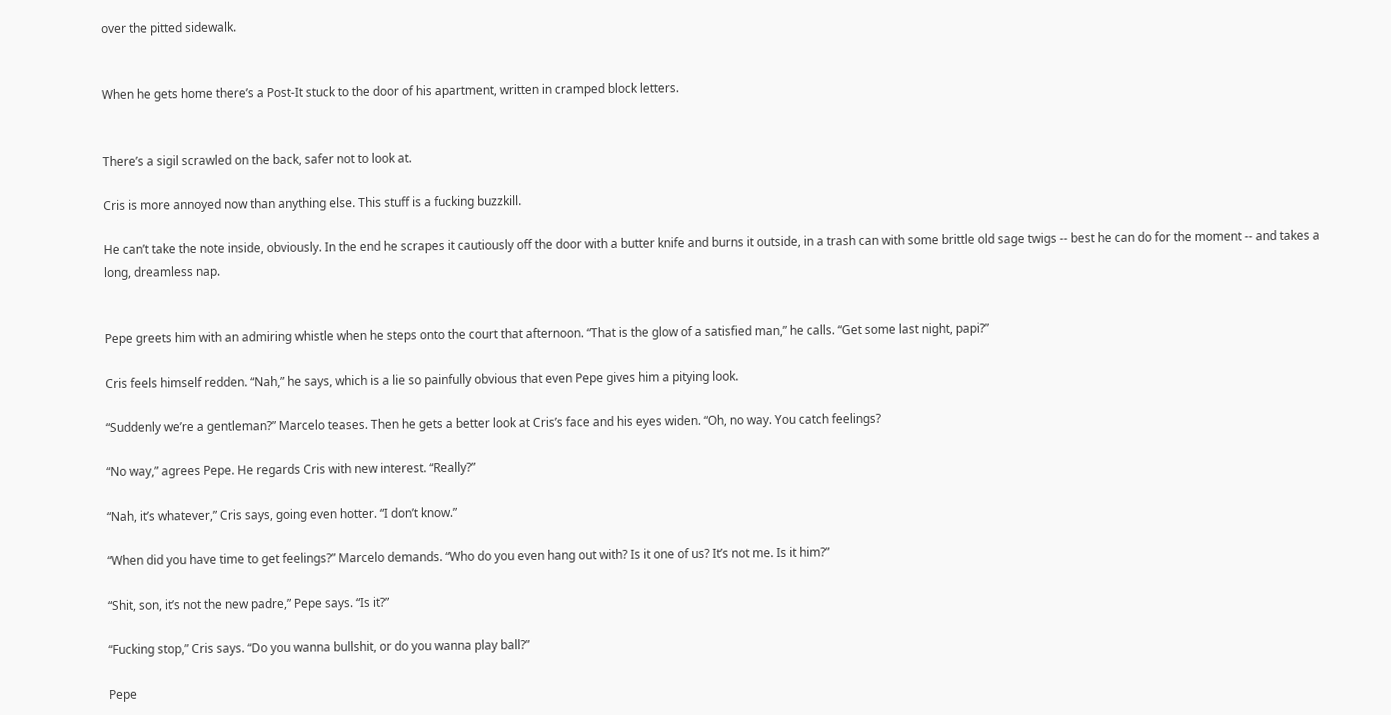over the pitted sidewalk.


When he gets home there’s a Post-It stuck to the door of his apartment, written in cramped block letters.


There’s a sigil scrawled on the back, safer not to look at.

Cris is more annoyed now than anything else. This stuff is a fucking buzzkill.

He can’t take the note inside, obviously. In the end he scrapes it cautiously off the door with a butter knife and burns it outside, in a trash can with some brittle old sage twigs -- best he can do for the moment -- and takes a long, dreamless nap.


Pepe greets him with an admiring whistle when he steps onto the court that afternoon. “That is the glow of a satisfied man,” he calls. “Get some last night, papi?”

Cris feels himself redden. “Nah,” he says, which is a lie so painfully obvious that even Pepe gives him a pitying look.

“Suddenly we’re a gentleman?” Marcelo teases. Then he gets a better look at Cris’s face and his eyes widen. “Oh, no way. You catch feelings?

“No way,” agrees Pepe. He regards Cris with new interest. “Really?”

“Nah, it’s whatever,” Cris says, going even hotter. “I don’t know.”

“When did you have time to get feelings?” Marcelo demands. “Who do you even hang out with? Is it one of us? It’s not me. Is it him?”

“Shit, son, it’s not the new padre,” Pepe says. “Is it?”

“Fucking stop,” Cris says. “Do you wanna bullshit, or do you wanna play ball?”

Pepe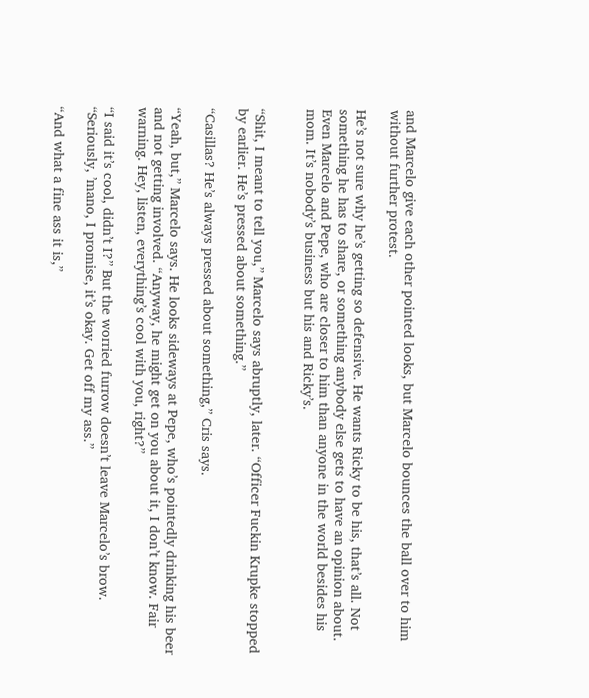and Marcelo give each other pointed looks, but Marcelo bounces the ball over to him without further protest.

He’s not sure why he’s getting so defensive. He wants Ricky to be his, that’s all. Not something he has to share, or something anybody else gets to have an opinion about. Even Marcelo and Pepe, who are closer to him than anyone in the world besides his mom. It’s nobody’s business but his and Ricky’s.


“Shit, I meant to tell you,” Marcelo says abruptly, later. “Officer Fuckin Krupke stopped by earlier. He’s pressed about something.”

“Casillas? He’s always pressed about something,” Cris says.

“Yeah, but,” Marcelo says. He looks sideways at Pepe, who’s pointedly drinking his beer and not getting involved. “Anyway, he might get on you about it, I don’t know. Fair warning. Hey, listen, everything’s cool with you, right?”

“I said it’s cool, didn’t I?” But the worried furrow doesn’t leave Marcelo’s brow. “Seriously, ’mano, I promise, it’s okay. Get off my ass.”

“And what a fine ass it is,”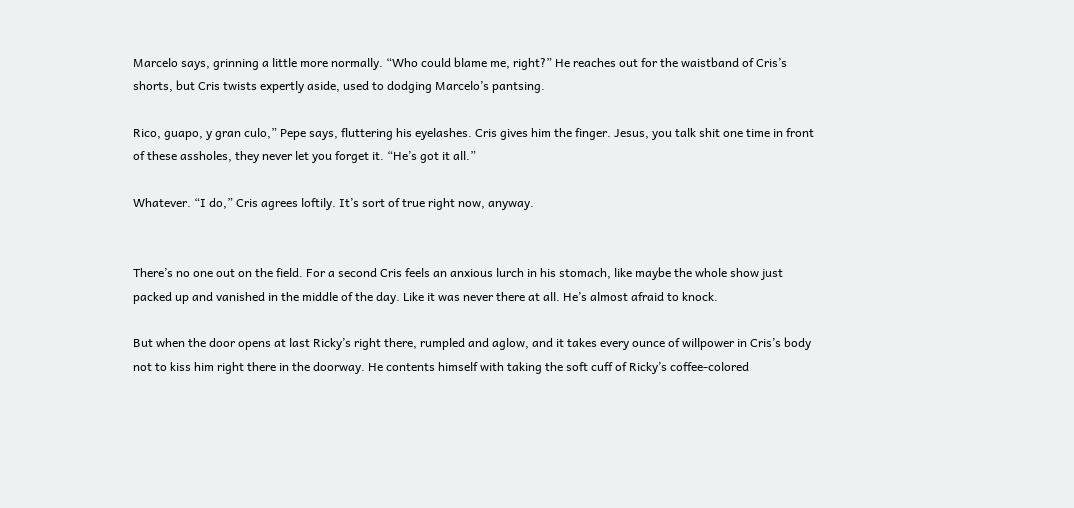Marcelo says, grinning a little more normally. “Who could blame me, right?” He reaches out for the waistband of Cris’s shorts, but Cris twists expertly aside, used to dodging Marcelo’s pantsing.

Rico, guapo, y gran culo,” Pepe says, fluttering his eyelashes. Cris gives him the finger. Jesus, you talk shit one time in front of these assholes, they never let you forget it. “He’s got it all.”

Whatever. “I do,” Cris agrees loftily. It’s sort of true right now, anyway.


There’s no one out on the field. For a second Cris feels an anxious lurch in his stomach, like maybe the whole show just packed up and vanished in the middle of the day. Like it was never there at all. He’s almost afraid to knock.

But when the door opens at last Ricky’s right there, rumpled and aglow, and it takes every ounce of willpower in Cris’s body not to kiss him right there in the doorway. He contents himself with taking the soft cuff of Ricky’s coffee-colored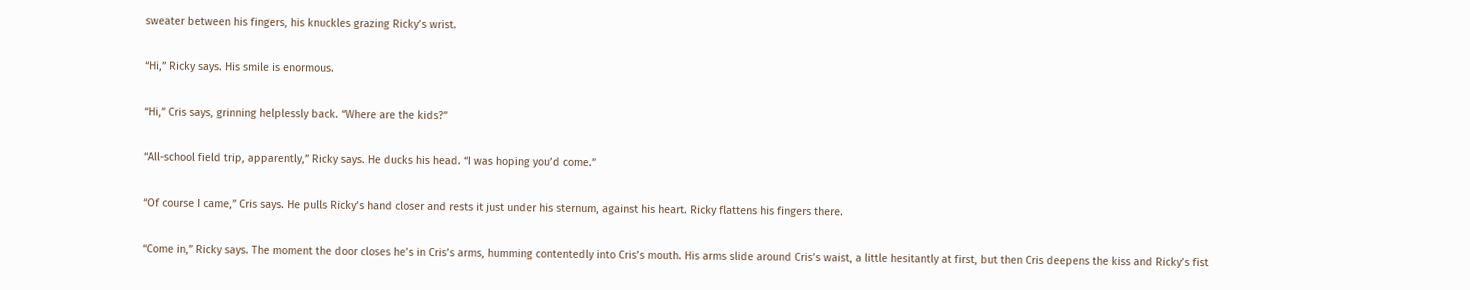sweater between his fingers, his knuckles grazing Ricky’s wrist.

“Hi,” Ricky says. His smile is enormous.

“Hi,” Cris says, grinning helplessly back. “Where are the kids?”

“All-school field trip, apparently,” Ricky says. He ducks his head. “I was hoping you’d come.”

“Of course I came,” Cris says. He pulls Ricky’s hand closer and rests it just under his sternum, against his heart. Ricky flattens his fingers there.

“Come in,” Ricky says. The moment the door closes he’s in Cris’s arms, humming contentedly into Cris’s mouth. His arms slide around Cris’s waist, a little hesitantly at first, but then Cris deepens the kiss and Ricky’s fist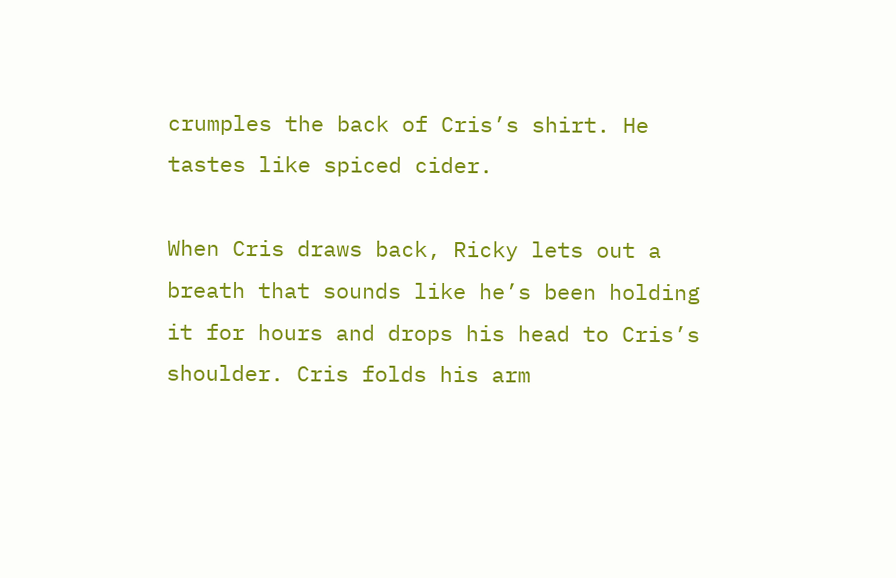crumples the back of Cris’s shirt. He tastes like spiced cider.

When Cris draws back, Ricky lets out a breath that sounds like he’s been holding it for hours and drops his head to Cris’s shoulder. Cris folds his arm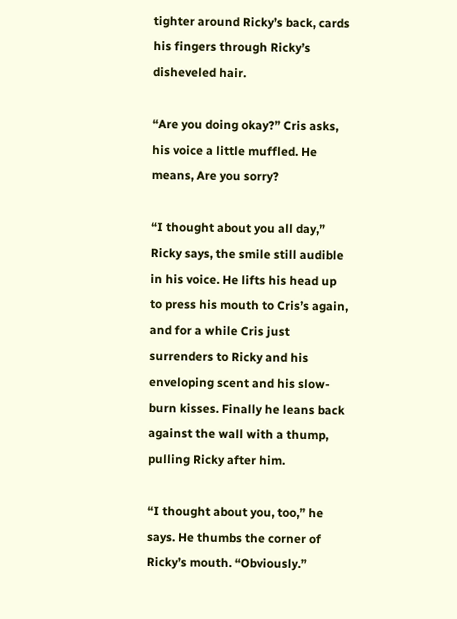tighter around Ricky’s back, cards his fingers through Ricky’s disheveled hair.

“Are you doing okay?” Cris asks, his voice a little muffled. He means, Are you sorry?

“I thought about you all day,” Ricky says, the smile still audible in his voice. He lifts his head up to press his mouth to Cris’s again, and for a while Cris just surrenders to Ricky and his enveloping scent and his slow-burn kisses. Finally he leans back against the wall with a thump, pulling Ricky after him.

“I thought about you, too,” he says. He thumbs the corner of Ricky’s mouth. “Obviously.”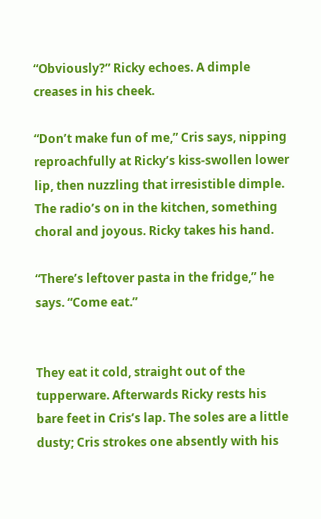“Obviously?” Ricky echoes. A dimple creases in his cheek.

“Don’t make fun of me,” Cris says, nipping reproachfully at Ricky’s kiss-swollen lower lip, then nuzzling that irresistible dimple. The radio’s on in the kitchen, something choral and joyous. Ricky takes his hand.

“There’s leftover pasta in the fridge,” he says. “Come eat.”


They eat it cold, straight out of the tupperware. Afterwards Ricky rests his bare feet in Cris’s lap. The soles are a little dusty; Cris strokes one absently with his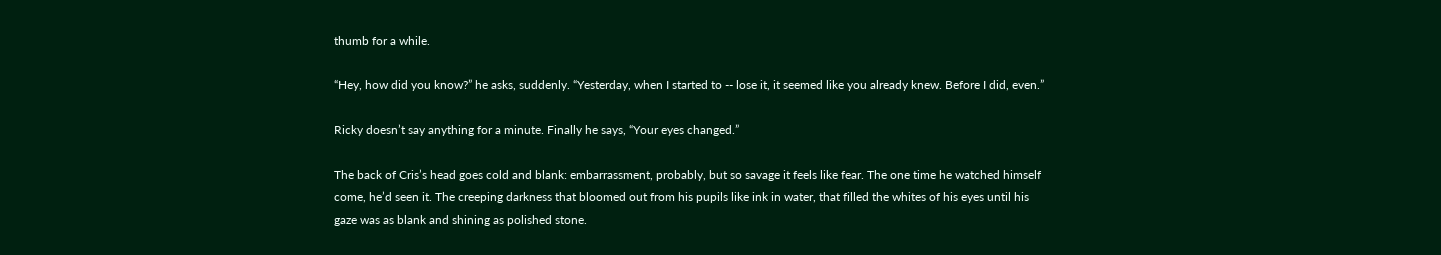thumb for a while.

“Hey, how did you know?” he asks, suddenly. “Yesterday, when I started to -- lose it, it seemed like you already knew. Before I did, even.”

Ricky doesn’t say anything for a minute. Finally he says, “Your eyes changed.”

The back of Cris’s head goes cold and blank: embarrassment, probably, but so savage it feels like fear. The one time he watched himself come, he’d seen it. The creeping darkness that bloomed out from his pupils like ink in water, that filled the whites of his eyes until his gaze was as blank and shining as polished stone.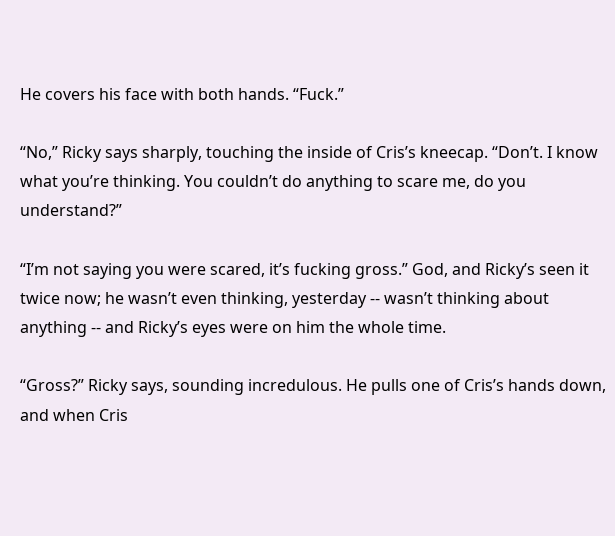He covers his face with both hands. “Fuck.”

“No,” Ricky says sharply, touching the inside of Cris’s kneecap. “Don’t. I know what you’re thinking. You couldn’t do anything to scare me, do you understand?”

“I’m not saying you were scared, it’s fucking gross.” God, and Ricky’s seen it twice now; he wasn’t even thinking, yesterday -- wasn’t thinking about anything -- and Ricky’s eyes were on him the whole time.

“Gross?” Ricky says, sounding incredulous. He pulls one of Cris’s hands down, and when Cris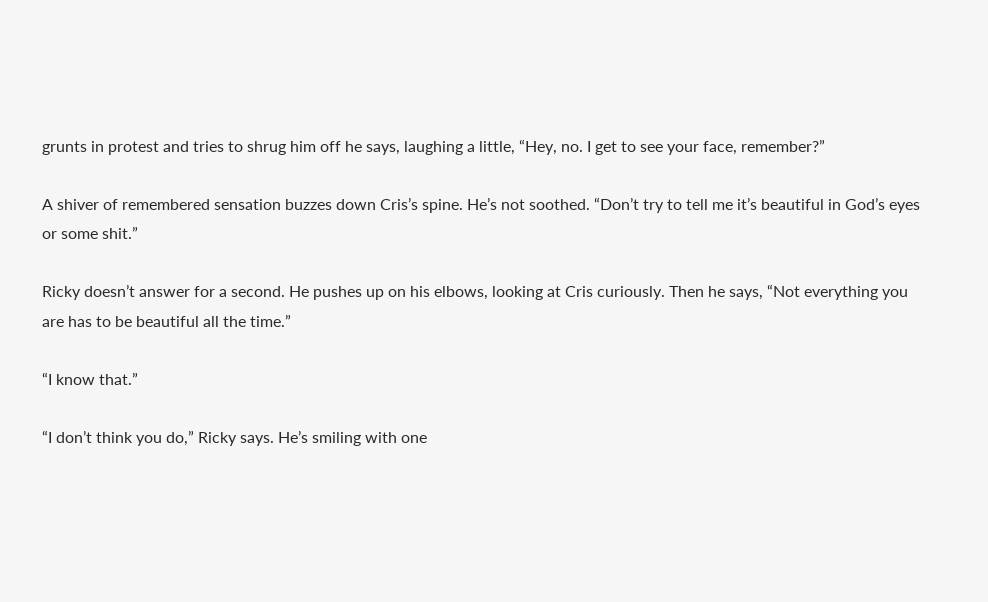grunts in protest and tries to shrug him off he says, laughing a little, “Hey, no. I get to see your face, remember?”

A shiver of remembered sensation buzzes down Cris’s spine. He’s not soothed. “Don’t try to tell me it’s beautiful in God’s eyes or some shit.”

Ricky doesn’t answer for a second. He pushes up on his elbows, looking at Cris curiously. Then he says, “Not everything you are has to be beautiful all the time.”

“I know that.”

“I don’t think you do,” Ricky says. He’s smiling with one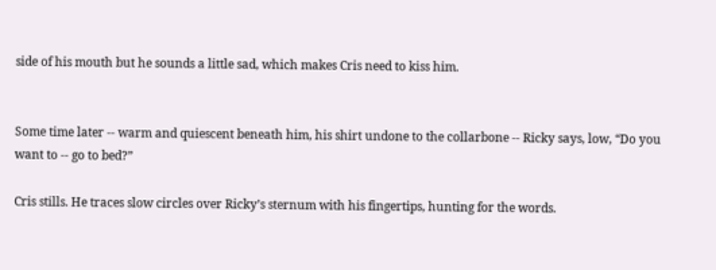side of his mouth but he sounds a little sad, which makes Cris need to kiss him.


Some time later -- warm and quiescent beneath him, his shirt undone to the collarbone -- Ricky says, low, “Do you want to -- go to bed?”

Cris stills. He traces slow circles over Ricky’s sternum with his fingertips, hunting for the words.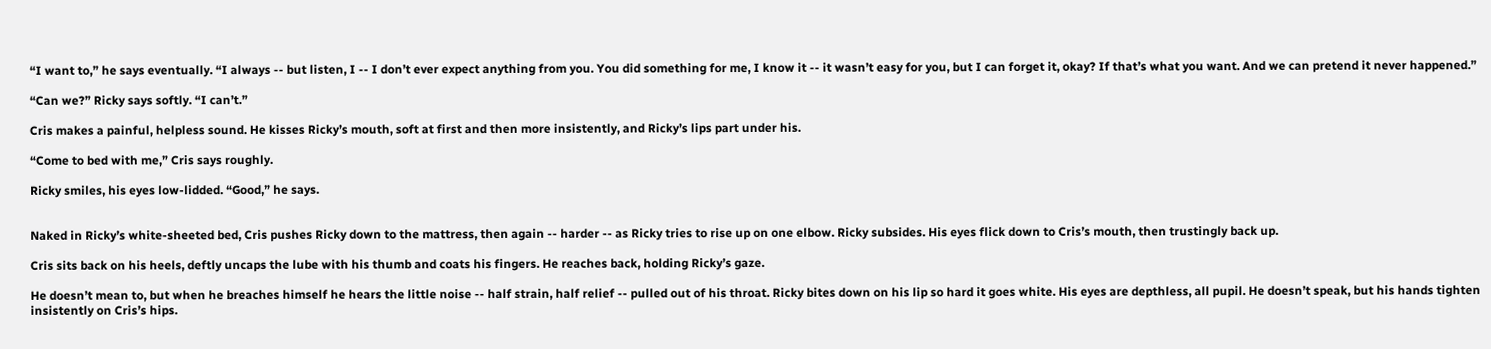“I want to,” he says eventually. “I always -- but listen, I -- I don’t ever expect anything from you. You did something for me, I know it -- it wasn’t easy for you, but I can forget it, okay? If that’s what you want. And we can pretend it never happened.”

“Can we?” Ricky says softly. “I can’t.”

Cris makes a painful, helpless sound. He kisses Ricky’s mouth, soft at first and then more insistently, and Ricky’s lips part under his.

“Come to bed with me,” Cris says roughly.

Ricky smiles, his eyes low-lidded. “Good,” he says.


Naked in Ricky’s white-sheeted bed, Cris pushes Ricky down to the mattress, then again -- harder -- as Ricky tries to rise up on one elbow. Ricky subsides. His eyes flick down to Cris’s mouth, then trustingly back up.

Cris sits back on his heels, deftly uncaps the lube with his thumb and coats his fingers. He reaches back, holding Ricky’s gaze.

He doesn’t mean to, but when he breaches himself he hears the little noise -- half strain, half relief -- pulled out of his throat. Ricky bites down on his lip so hard it goes white. His eyes are depthless, all pupil. He doesn’t speak, but his hands tighten insistently on Cris’s hips.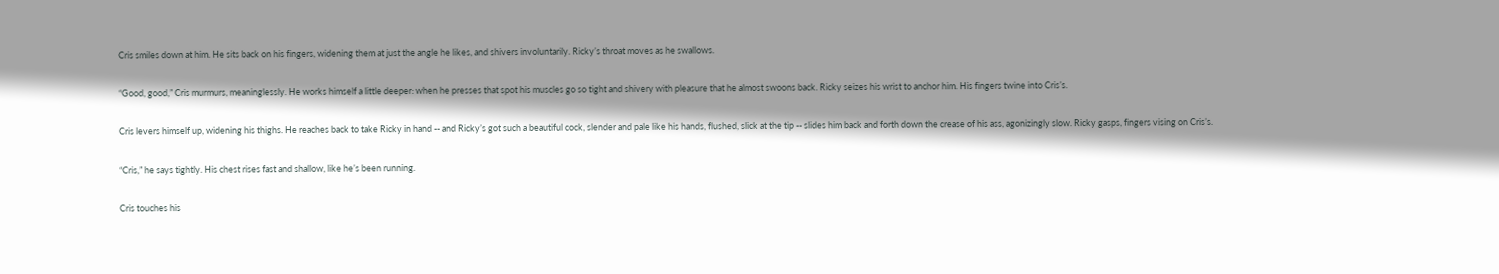Cris smiles down at him. He sits back on his fingers, widening them at just the angle he likes, and shivers involuntarily. Ricky’s throat moves as he swallows.

“Good, good,” Cris murmurs, meaninglessly. He works himself a little deeper: when he presses that spot his muscles go so tight and shivery with pleasure that he almost swoons back. Ricky seizes his wrist to anchor him. His fingers twine into Cris’s.

Cris levers himself up, widening his thighs. He reaches back to take Ricky in hand -- and Ricky’s got such a beautiful cock, slender and pale like his hands, flushed, slick at the tip -- slides him back and forth down the crease of his ass, agonizingly slow. Ricky gasps, fingers vising on Cris’s.

“Cris,” he says tightly. His chest rises fast and shallow, like he’s been running.

Cris touches his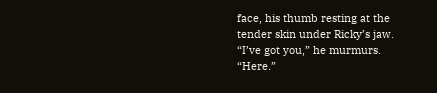face, his thumb resting at the tender skin under Ricky’s jaw. “I’ve got you,” he murmurs. “Here.”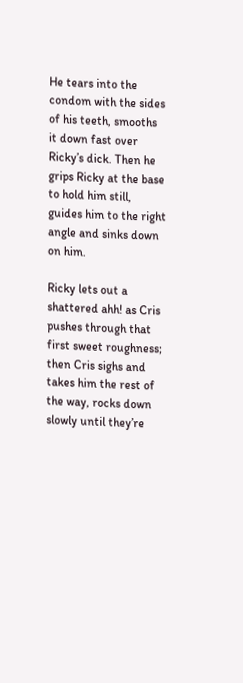He tears into the condom with the sides of his teeth, smooths it down fast over Ricky’s dick. Then he grips Ricky at the base to hold him still, guides him to the right angle and sinks down on him.

Ricky lets out a shattered ahh! as Cris pushes through that first sweet roughness; then Cris sighs and takes him the rest of the way, rocks down slowly until they’re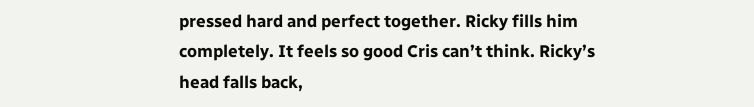pressed hard and perfect together. Ricky fills him completely. It feels so good Cris can’t think. Ricky’s head falls back,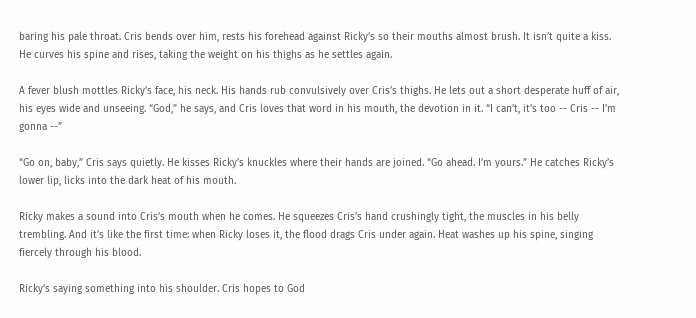baring his pale throat. Cris bends over him, rests his forehead against Ricky’s so their mouths almost brush. It isn’t quite a kiss. He curves his spine and rises, taking the weight on his thighs as he settles again.

A fever blush mottles Ricky’s face, his neck. His hands rub convulsively over Cris’s thighs. He lets out a short desperate huff of air, his eyes wide and unseeing. “God,” he says, and Cris loves that word in his mouth, the devotion in it. “I can’t, it’s too -- Cris -- I’m gonna --”

“Go on, baby,” Cris says quietly. He kisses Ricky’s knuckles where their hands are joined. “Go ahead. I’m yours.” He catches Ricky’s lower lip, licks into the dark heat of his mouth.

Ricky makes a sound into Cris’s mouth when he comes. He squeezes Cris’s hand crushingly tight, the muscles in his belly trembling. And it’s like the first time: when Ricky loses it, the flood drags Cris under again. Heat washes up his spine, singing fiercely through his blood.

Ricky’s saying something into his shoulder. Cris hopes to God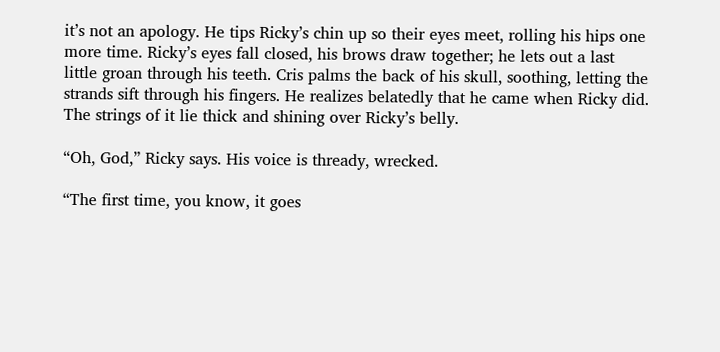it’s not an apology. He tips Ricky’s chin up so their eyes meet, rolling his hips one more time. Ricky’s eyes fall closed, his brows draw together; he lets out a last little groan through his teeth. Cris palms the back of his skull, soothing, letting the strands sift through his fingers. He realizes belatedly that he came when Ricky did. The strings of it lie thick and shining over Ricky’s belly.

“Oh, God,” Ricky says. His voice is thready, wrecked.

“The first time, you know, it goes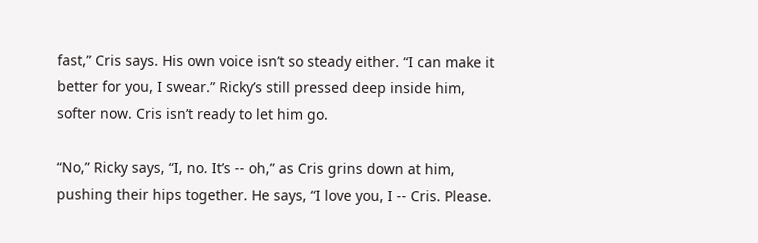fast,” Cris says. His own voice isn’t so steady either. “I can make it better for you, I swear.” Ricky’s still pressed deep inside him, softer now. Cris isn’t ready to let him go.

“No,” Ricky says, “I, no. It’s -- oh,” as Cris grins down at him, pushing their hips together. He says, “I love you, I -- Cris. Please.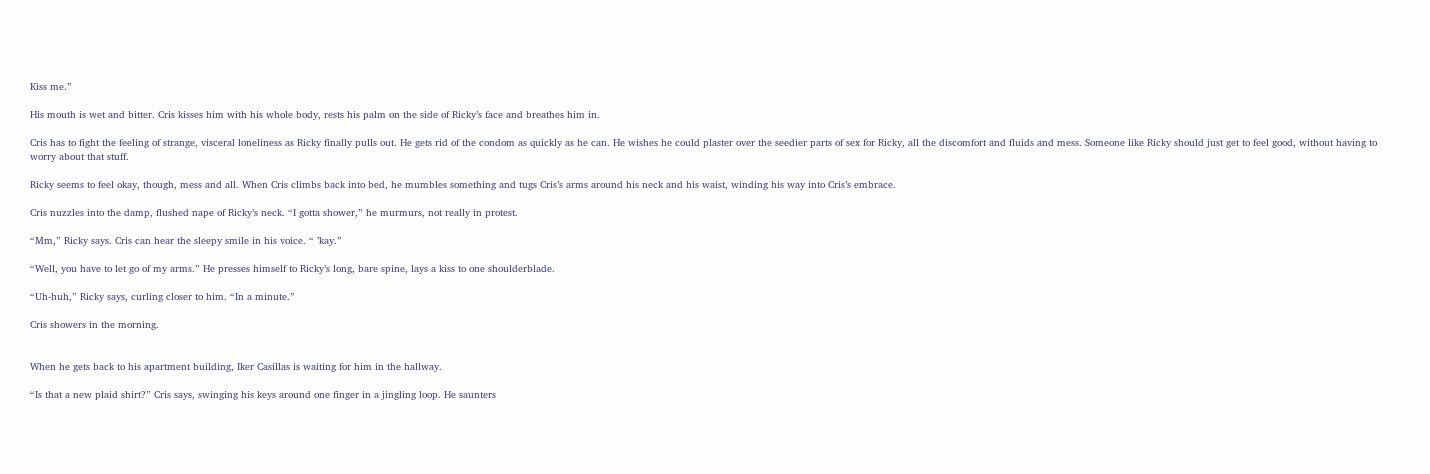Kiss me.”

His mouth is wet and bitter. Cris kisses him with his whole body, rests his palm on the side of Ricky’s face and breathes him in.

Cris has to fight the feeling of strange, visceral loneliness as Ricky finally pulls out. He gets rid of the condom as quickly as he can. He wishes he could plaster over the seedier parts of sex for Ricky, all the discomfort and fluids and mess. Someone like Ricky should just get to feel good, without having to worry about that stuff.

Ricky seems to feel okay, though, mess and all. When Cris climbs back into bed, he mumbles something and tugs Cris’s arms around his neck and his waist, winding his way into Cris’s embrace.

Cris nuzzles into the damp, flushed nape of Ricky’s neck. “I gotta shower,” he murmurs, not really in protest.

“Mm,” Ricky says. Cris can hear the sleepy smile in his voice. “ ’kay.”

“Well, you have to let go of my arms.” He presses himself to Ricky’s long, bare spine, lays a kiss to one shoulderblade.

“Uh-huh,” Ricky says, curling closer to him. “In a minute.”

Cris showers in the morning.


When he gets back to his apartment building, Iker Casillas is waiting for him in the hallway.

“Is that a new plaid shirt?” Cris says, swinging his keys around one finger in a jingling loop. He saunters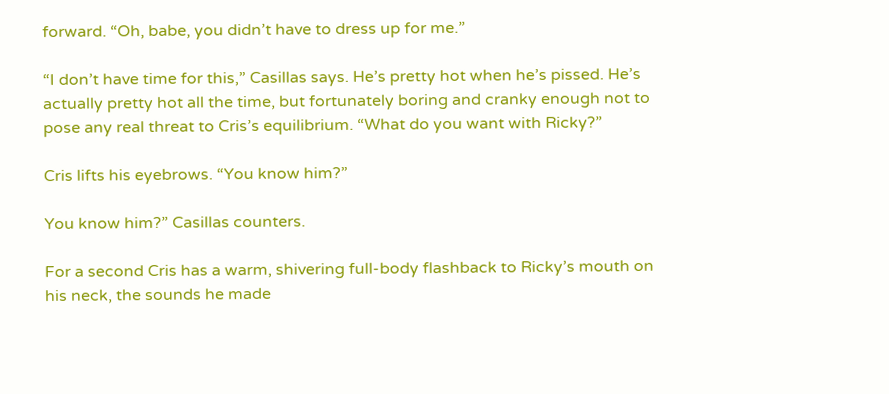forward. “Oh, babe, you didn’t have to dress up for me.”

“I don’t have time for this,” Casillas says. He’s pretty hot when he’s pissed. He’s actually pretty hot all the time, but fortunately boring and cranky enough not to pose any real threat to Cris’s equilibrium. “What do you want with Ricky?”

Cris lifts his eyebrows. “You know him?”

You know him?” Casillas counters.

For a second Cris has a warm, shivering full-body flashback to Ricky’s mouth on his neck, the sounds he made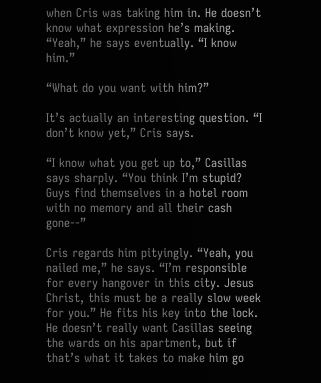when Cris was taking him in. He doesn’t know what expression he’s making. “Yeah,” he says eventually. “I know him.”

“What do you want with him?”

It’s actually an interesting question. “I don’t know yet,” Cris says.

“I know what you get up to,” Casillas says sharply. “You think I’m stupid? Guys find themselves in a hotel room with no memory and all their cash gone--”

Cris regards him pityingly. “Yeah, you nailed me,” he says. “I’m responsible for every hangover in this city. Jesus Christ, this must be a really slow week for you.” He fits his key into the lock. He doesn’t really want Casillas seeing the wards on his apartment, but if that’s what it takes to make him go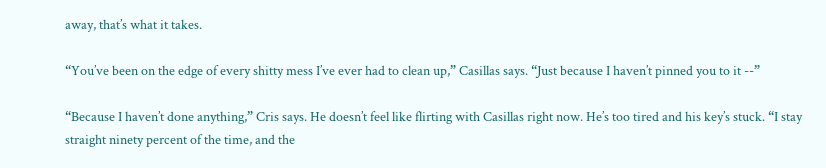away, that’s what it takes.

“You’ve been on the edge of every shitty mess I’ve ever had to clean up,” Casillas says. “Just because I haven’t pinned you to it --”

“Because I haven’t done anything,” Cris says. He doesn’t feel like flirting with Casillas right now. He’s too tired and his key’s stuck. “I stay straight ninety percent of the time, and the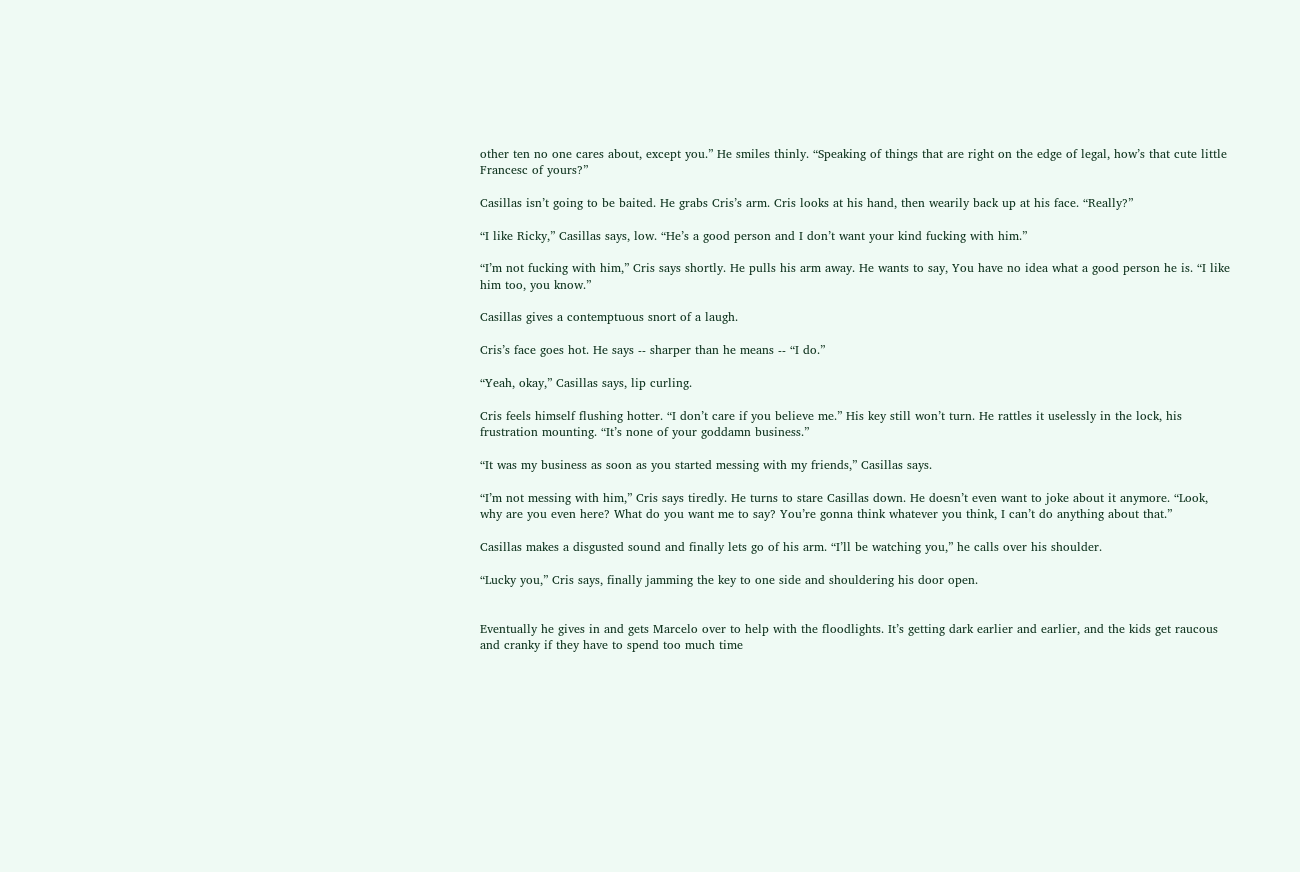other ten no one cares about, except you.” He smiles thinly. “Speaking of things that are right on the edge of legal, how’s that cute little Francesc of yours?”

Casillas isn’t going to be baited. He grabs Cris’s arm. Cris looks at his hand, then wearily back up at his face. “Really?”

“I like Ricky,” Casillas says, low. “He’s a good person and I don’t want your kind fucking with him.”

“I’m not fucking with him,” Cris says shortly. He pulls his arm away. He wants to say, You have no idea what a good person he is. “I like him too, you know.”

Casillas gives a contemptuous snort of a laugh.

Cris’s face goes hot. He says -- sharper than he means -- “I do.”

“Yeah, okay,” Casillas says, lip curling.

Cris feels himself flushing hotter. “I don’t care if you believe me.” His key still won’t turn. He rattles it uselessly in the lock, his frustration mounting. “It’s none of your goddamn business.”

“It was my business as soon as you started messing with my friends,” Casillas says.

“I’m not messing with him,” Cris says tiredly. He turns to stare Casillas down. He doesn’t even want to joke about it anymore. “Look, why are you even here? What do you want me to say? You’re gonna think whatever you think, I can’t do anything about that.”

Casillas makes a disgusted sound and finally lets go of his arm. “I’ll be watching you,” he calls over his shoulder.

“Lucky you,” Cris says, finally jamming the key to one side and shouldering his door open.


Eventually he gives in and gets Marcelo over to help with the floodlights. It’s getting dark earlier and earlier, and the kids get raucous and cranky if they have to spend too much time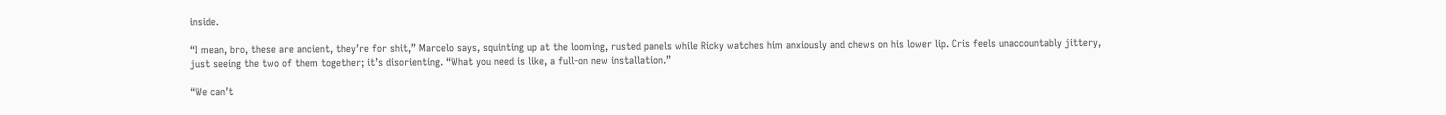inside.

“I mean, bro, these are ancient, they’re for shit,” Marcelo says, squinting up at the looming, rusted panels while Ricky watches him anxiously and chews on his lower lip. Cris feels unaccountably jittery, just seeing the two of them together; it’s disorienting. “What you need is like, a full-on new installation.”

“We can’t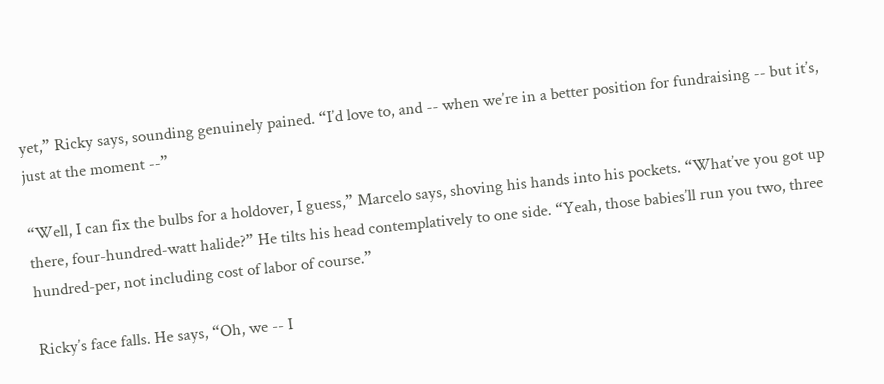yet,” Ricky says, sounding genuinely pained. “I’d love to, and -- when we’re in a better position for fundraising -- but it’s, just at the moment --”

“Well, I can fix the bulbs for a holdover, I guess,” Marcelo says, shoving his hands into his pockets. “What’ve you got up there, four-hundred-watt halide?” He tilts his head contemplatively to one side. “Yeah, those babies’ll run you two, three hundred-per, not including cost of labor of course.”

Ricky’s face falls. He says, “Oh, we -- I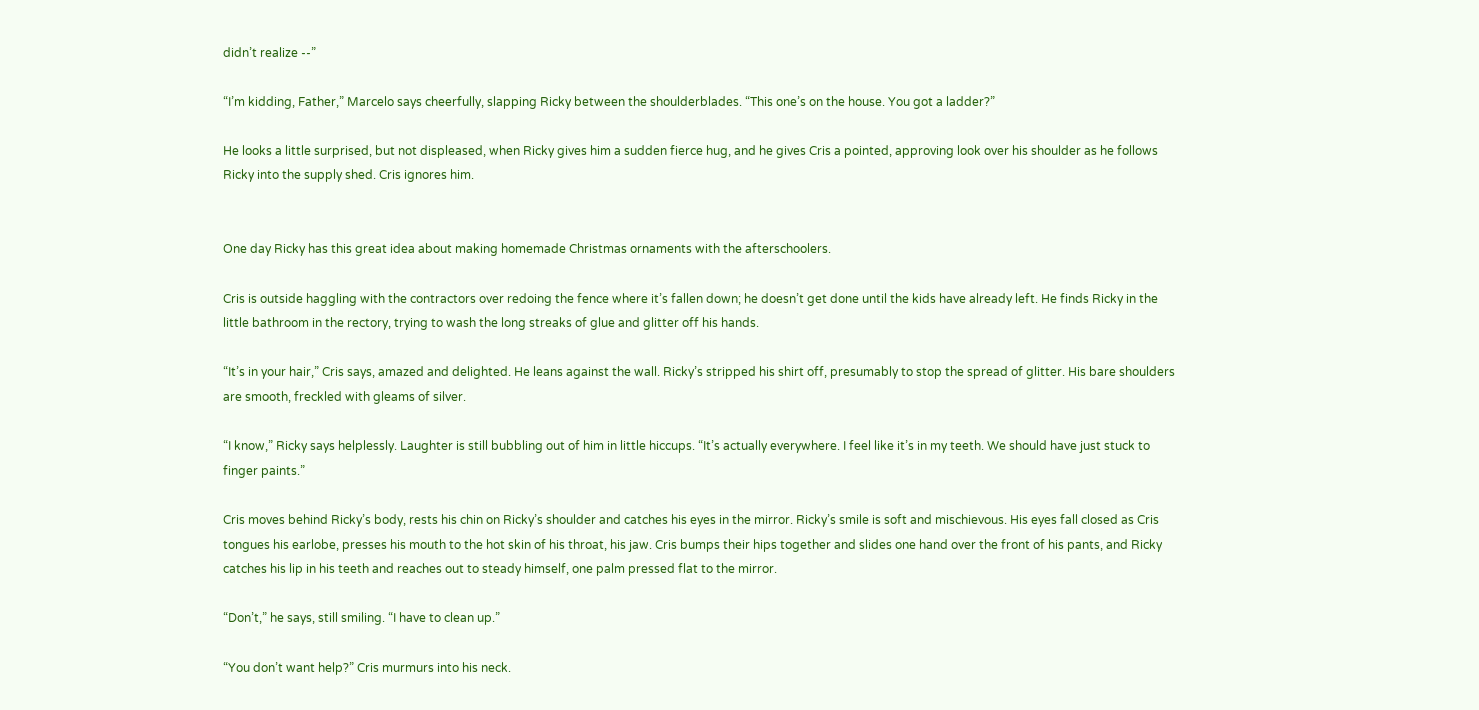didn’t realize --”

“I’m kidding, Father,” Marcelo says cheerfully, slapping Ricky between the shoulderblades. “This one’s on the house. You got a ladder?”

He looks a little surprised, but not displeased, when Ricky gives him a sudden fierce hug, and he gives Cris a pointed, approving look over his shoulder as he follows Ricky into the supply shed. Cris ignores him.


One day Ricky has this great idea about making homemade Christmas ornaments with the afterschoolers.

Cris is outside haggling with the contractors over redoing the fence where it’s fallen down; he doesn’t get done until the kids have already left. He finds Ricky in the little bathroom in the rectory, trying to wash the long streaks of glue and glitter off his hands.

“It’s in your hair,” Cris says, amazed and delighted. He leans against the wall. Ricky’s stripped his shirt off, presumably to stop the spread of glitter. His bare shoulders are smooth, freckled with gleams of silver.

“I know,” Ricky says helplessly. Laughter is still bubbling out of him in little hiccups. “It’s actually everywhere. I feel like it’s in my teeth. We should have just stuck to finger paints.”

Cris moves behind Ricky’s body, rests his chin on Ricky’s shoulder and catches his eyes in the mirror. Ricky’s smile is soft and mischievous. His eyes fall closed as Cris tongues his earlobe, presses his mouth to the hot skin of his throat, his jaw. Cris bumps their hips together and slides one hand over the front of his pants, and Ricky catches his lip in his teeth and reaches out to steady himself, one palm pressed flat to the mirror.

“Don’t,” he says, still smiling. “I have to clean up.”

“You don’t want help?” Cris murmurs into his neck.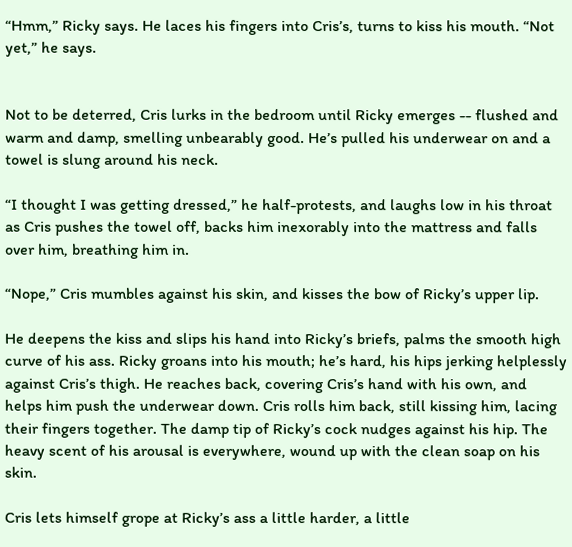“Hmm,” Ricky says. He laces his fingers into Cris’s, turns to kiss his mouth. “Not yet,” he says.


Not to be deterred, Cris lurks in the bedroom until Ricky emerges -- flushed and warm and damp, smelling unbearably good. He’s pulled his underwear on and a towel is slung around his neck.

“I thought I was getting dressed,” he half-protests, and laughs low in his throat as Cris pushes the towel off, backs him inexorably into the mattress and falls over him, breathing him in.

“Nope,” Cris mumbles against his skin, and kisses the bow of Ricky’s upper lip.

He deepens the kiss and slips his hand into Ricky’s briefs, palms the smooth high curve of his ass. Ricky groans into his mouth; he’s hard, his hips jerking helplessly against Cris’s thigh. He reaches back, covering Cris’s hand with his own, and helps him push the underwear down. Cris rolls him back, still kissing him, lacing their fingers together. The damp tip of Ricky’s cock nudges against his hip. The heavy scent of his arousal is everywhere, wound up with the clean soap on his skin.

Cris lets himself grope at Ricky’s ass a little harder, a little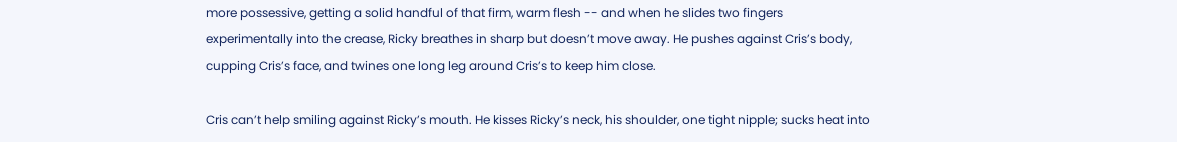more possessive, getting a solid handful of that firm, warm flesh -- and when he slides two fingers experimentally into the crease, Ricky breathes in sharp but doesn’t move away. He pushes against Cris’s body, cupping Cris’s face, and twines one long leg around Cris’s to keep him close.

Cris can’t help smiling against Ricky’s mouth. He kisses Ricky’s neck, his shoulder, one tight nipple; sucks heat into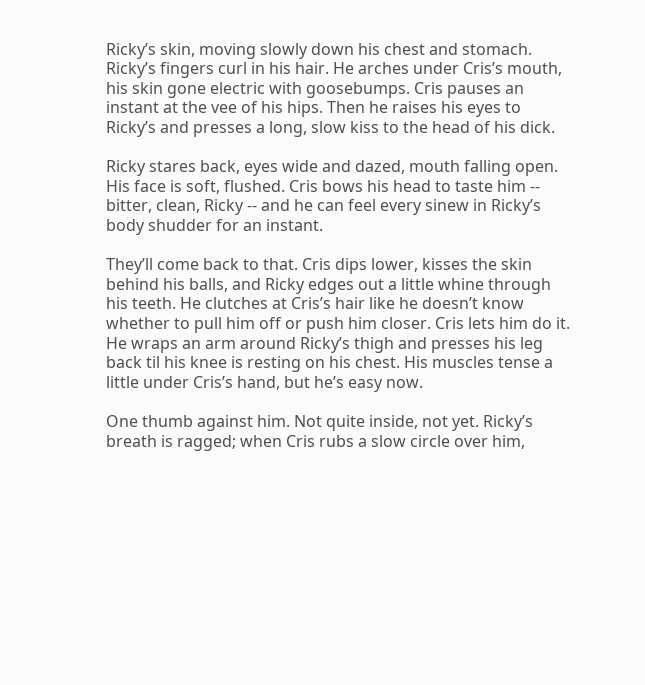Ricky’s skin, moving slowly down his chest and stomach. Ricky’s fingers curl in his hair. He arches under Cris’s mouth, his skin gone electric with goosebumps. Cris pauses an instant at the vee of his hips. Then he raises his eyes to Ricky’s and presses a long, slow kiss to the head of his dick.

Ricky stares back, eyes wide and dazed, mouth falling open. His face is soft, flushed. Cris bows his head to taste him -- bitter, clean, Ricky -- and he can feel every sinew in Ricky’s body shudder for an instant.

They’ll come back to that. Cris dips lower, kisses the skin behind his balls, and Ricky edges out a little whine through his teeth. He clutches at Cris’s hair like he doesn’t know whether to pull him off or push him closer. Cris lets him do it. He wraps an arm around Ricky’s thigh and presses his leg back til his knee is resting on his chest. His muscles tense a little under Cris’s hand, but he’s easy now.

One thumb against him. Not quite inside, not yet. Ricky’s breath is ragged; when Cris rubs a slow circle over him,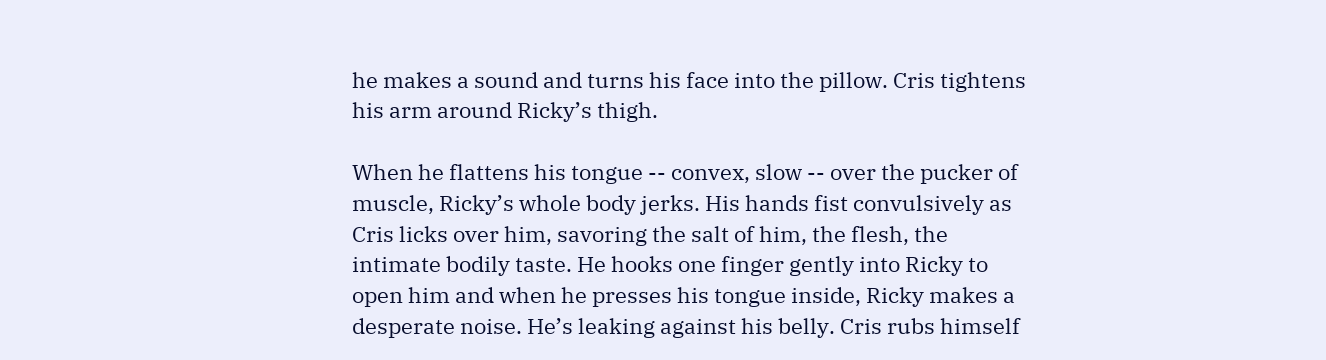he makes a sound and turns his face into the pillow. Cris tightens his arm around Ricky’s thigh.

When he flattens his tongue -- convex, slow -- over the pucker of muscle, Ricky’s whole body jerks. His hands fist convulsively as Cris licks over him, savoring the salt of him, the flesh, the intimate bodily taste. He hooks one finger gently into Ricky to open him and when he presses his tongue inside, Ricky makes a desperate noise. He’s leaking against his belly. Cris rubs himself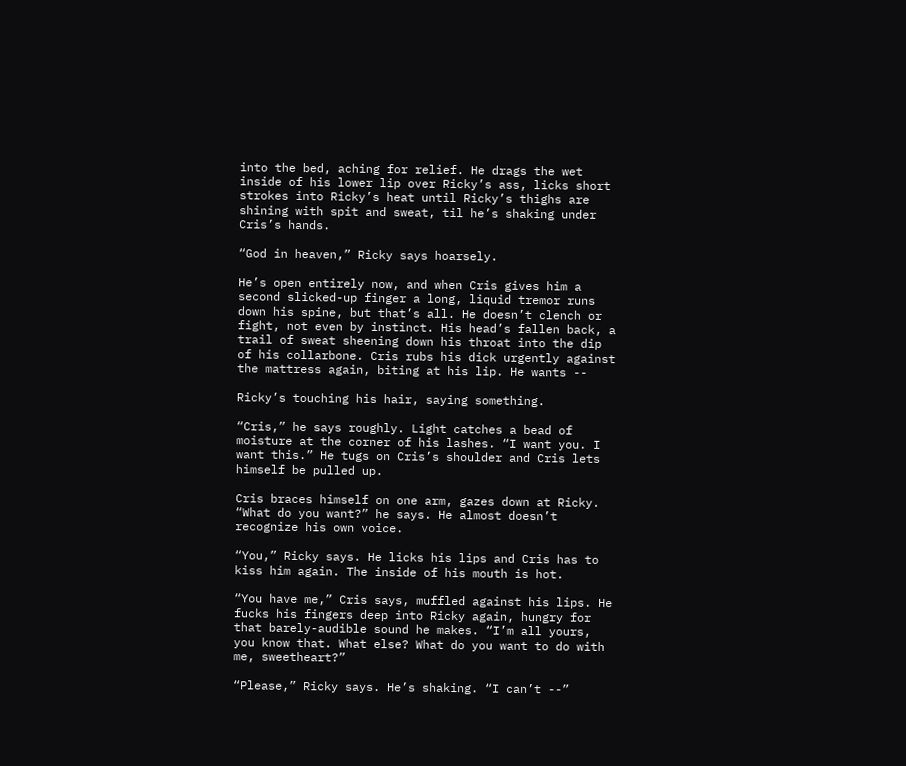into the bed, aching for relief. He drags the wet inside of his lower lip over Ricky’s ass, licks short strokes into Ricky’s heat until Ricky’s thighs are shining with spit and sweat, til he’s shaking under Cris’s hands.

“God in heaven,” Ricky says hoarsely.

He’s open entirely now, and when Cris gives him a second slicked-up finger a long, liquid tremor runs down his spine, but that’s all. He doesn’t clench or fight, not even by instinct. His head’s fallen back, a trail of sweat sheening down his throat into the dip of his collarbone. Cris rubs his dick urgently against the mattress again, biting at his lip. He wants --

Ricky’s touching his hair, saying something.

“Cris,” he says roughly. Light catches a bead of moisture at the corner of his lashes. “I want you. I want this.” He tugs on Cris’s shoulder and Cris lets himself be pulled up.

Cris braces himself on one arm, gazes down at Ricky. “What do you want?” he says. He almost doesn’t recognize his own voice.

“You,” Ricky says. He licks his lips and Cris has to kiss him again. The inside of his mouth is hot.

“You have me,” Cris says, muffled against his lips. He fucks his fingers deep into Ricky again, hungry for that barely-audible sound he makes. “I’m all yours, you know that. What else? What do you want to do with me, sweetheart?”

“Please,” Ricky says. He’s shaking. “I can’t --”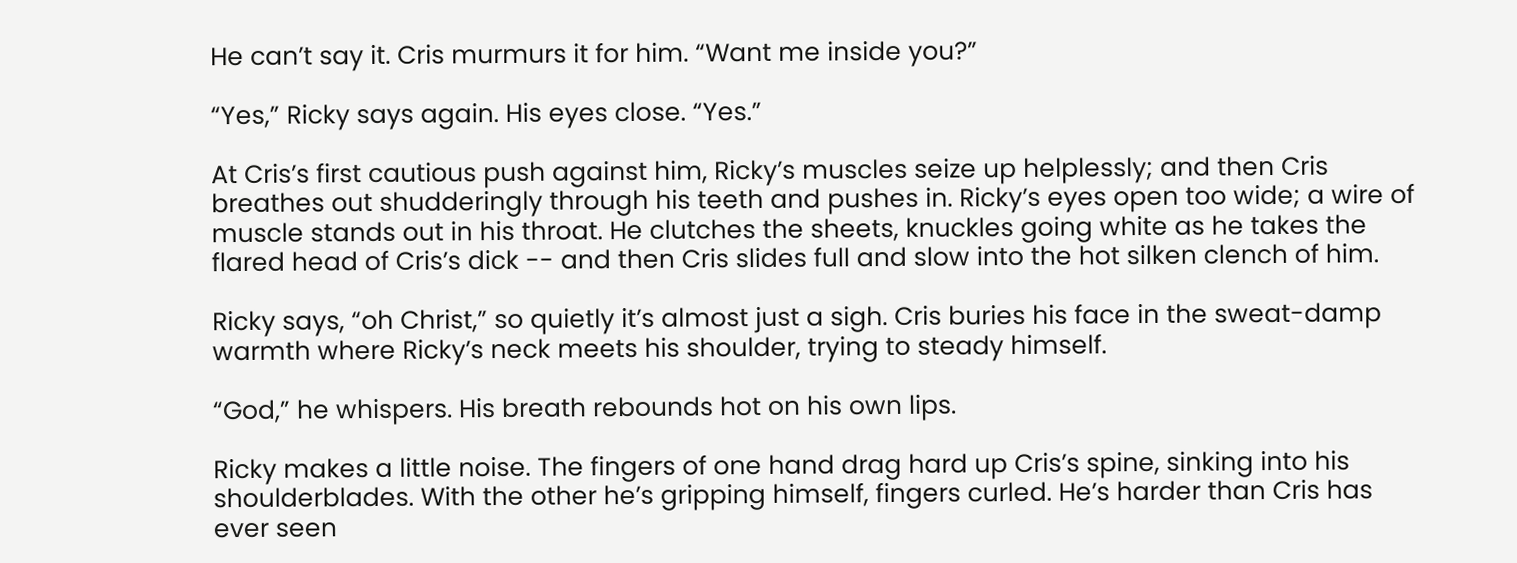He can’t say it. Cris murmurs it for him. “Want me inside you?”

“Yes,” Ricky says again. His eyes close. “Yes.”

At Cris’s first cautious push against him, Ricky’s muscles seize up helplessly; and then Cris breathes out shudderingly through his teeth and pushes in. Ricky’s eyes open too wide; a wire of muscle stands out in his throat. He clutches the sheets, knuckles going white as he takes the flared head of Cris’s dick -- and then Cris slides full and slow into the hot silken clench of him.

Ricky says, “oh Christ,” so quietly it’s almost just a sigh. Cris buries his face in the sweat-damp warmth where Ricky’s neck meets his shoulder, trying to steady himself.

“God,” he whispers. His breath rebounds hot on his own lips.

Ricky makes a little noise. The fingers of one hand drag hard up Cris’s spine, sinking into his shoulderblades. With the other he’s gripping himself, fingers curled. He’s harder than Cris has ever seen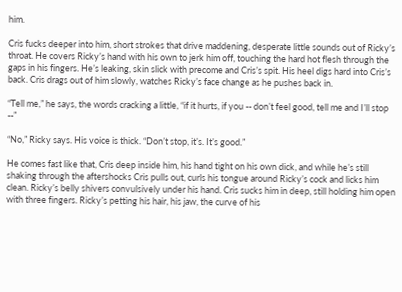him.

Cris fucks deeper into him, short strokes that drive maddening, desperate little sounds out of Ricky’s throat. He covers Ricky’s hand with his own to jerk him off, touching the hard hot flesh through the gaps in his fingers. He’s leaking, skin slick with precome and Cris’s spit. His heel digs hard into Cris’s back. Cris drags out of him slowly, watches Ricky’s face change as he pushes back in.

“Tell me,” he says, the words cracking a little, “if it hurts, if you -- don’t feel good, tell me and I’ll stop --”

“No,” Ricky says. His voice is thick. “Don’t stop, it’s. It’s good.”

He comes fast like that, Cris deep inside him, his hand tight on his own dick, and while he’s still shaking through the aftershocks Cris pulls out, curls his tongue around Ricky’s cock and licks him clean. Ricky’s belly shivers convulsively under his hand. Cris sucks him in deep, still holding him open with three fingers. Ricky’s petting his hair, his jaw, the curve of his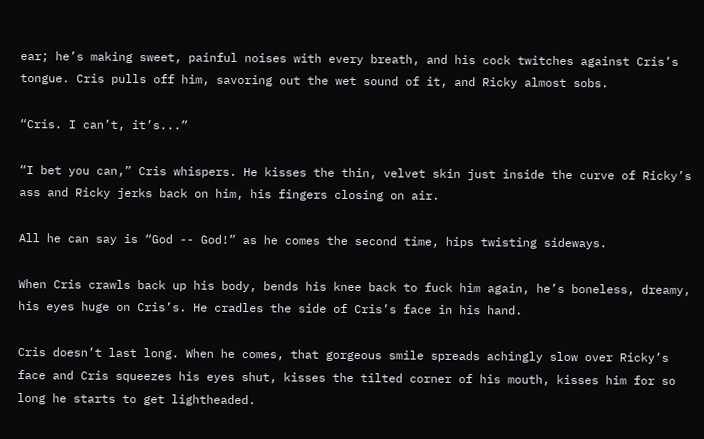ear; he’s making sweet, painful noises with every breath, and his cock twitches against Cris’s tongue. Cris pulls off him, savoring out the wet sound of it, and Ricky almost sobs.

“Cris. I can’t, it’s...”

“I bet you can,” Cris whispers. He kisses the thin, velvet skin just inside the curve of Ricky’s ass and Ricky jerks back on him, his fingers closing on air.

All he can say is “God -- God!” as he comes the second time, hips twisting sideways.

When Cris crawls back up his body, bends his knee back to fuck him again, he’s boneless, dreamy, his eyes huge on Cris’s. He cradles the side of Cris’s face in his hand.

Cris doesn’t last long. When he comes, that gorgeous smile spreads achingly slow over Ricky’s face and Cris squeezes his eyes shut, kisses the tilted corner of his mouth, kisses him for so long he starts to get lightheaded.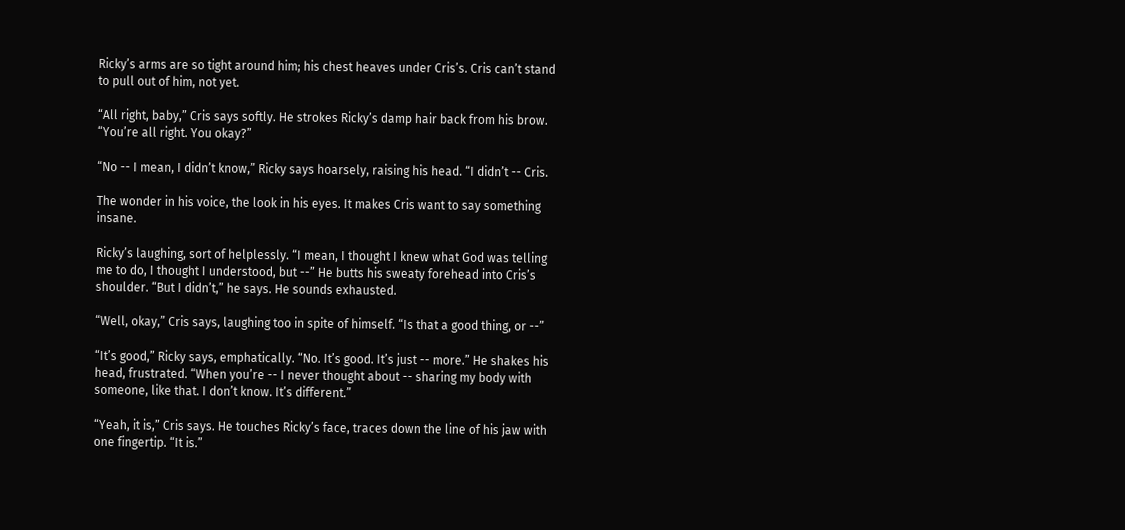Ricky’s arms are so tight around him; his chest heaves under Cris’s. Cris can’t stand to pull out of him, not yet.

“All right, baby,” Cris says softly. He strokes Ricky’s damp hair back from his brow. “You’re all right. You okay?”

“No -- I mean, I didn’t know,” Ricky says hoarsely, raising his head. “I didn’t -- Cris.

The wonder in his voice, the look in his eyes. It makes Cris want to say something insane.

Ricky’s laughing, sort of helplessly. “I mean, I thought I knew what God was telling me to do, I thought I understood, but --” He butts his sweaty forehead into Cris’s shoulder. “But I didn’t,” he says. He sounds exhausted.

“Well, okay,” Cris says, laughing too in spite of himself. “Is that a good thing, or --”

“It’s good,” Ricky says, emphatically. “No. It’s good. It’s just -- more.” He shakes his head, frustrated. “When you’re -- I never thought about -- sharing my body with someone, like that. I don’t know. It’s different.”

“Yeah, it is,” Cris says. He touches Ricky’s face, traces down the line of his jaw with one fingertip. “It is.”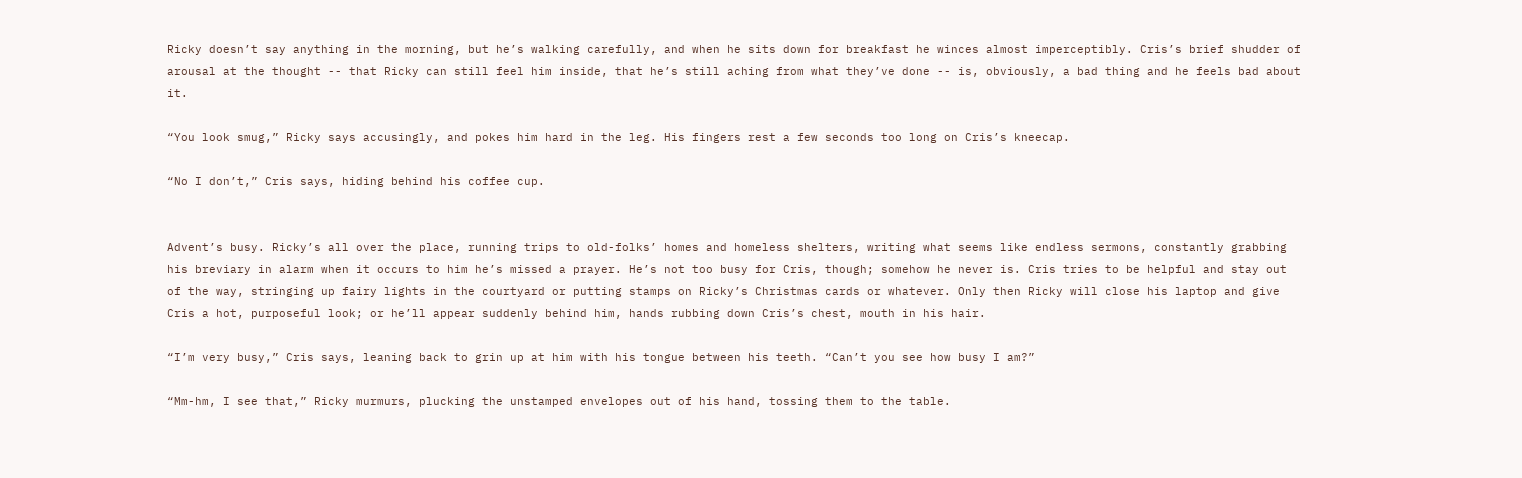Ricky doesn’t say anything in the morning, but he’s walking carefully, and when he sits down for breakfast he winces almost imperceptibly. Cris’s brief shudder of arousal at the thought -- that Ricky can still feel him inside, that he’s still aching from what they’ve done -- is, obviously, a bad thing and he feels bad about it.

“You look smug,” Ricky says accusingly, and pokes him hard in the leg. His fingers rest a few seconds too long on Cris’s kneecap.

“No I don’t,” Cris says, hiding behind his coffee cup.


Advent’s busy. Ricky’s all over the place, running trips to old-folks’ homes and homeless shelters, writing what seems like endless sermons, constantly grabbing his breviary in alarm when it occurs to him he’s missed a prayer. He’s not too busy for Cris, though; somehow he never is. Cris tries to be helpful and stay out of the way, stringing up fairy lights in the courtyard or putting stamps on Ricky’s Christmas cards or whatever. Only then Ricky will close his laptop and give Cris a hot, purposeful look; or he’ll appear suddenly behind him, hands rubbing down Cris’s chest, mouth in his hair.

“I’m very busy,” Cris says, leaning back to grin up at him with his tongue between his teeth. “Can’t you see how busy I am?”

“Mm-hm, I see that,” Ricky murmurs, plucking the unstamped envelopes out of his hand, tossing them to the table.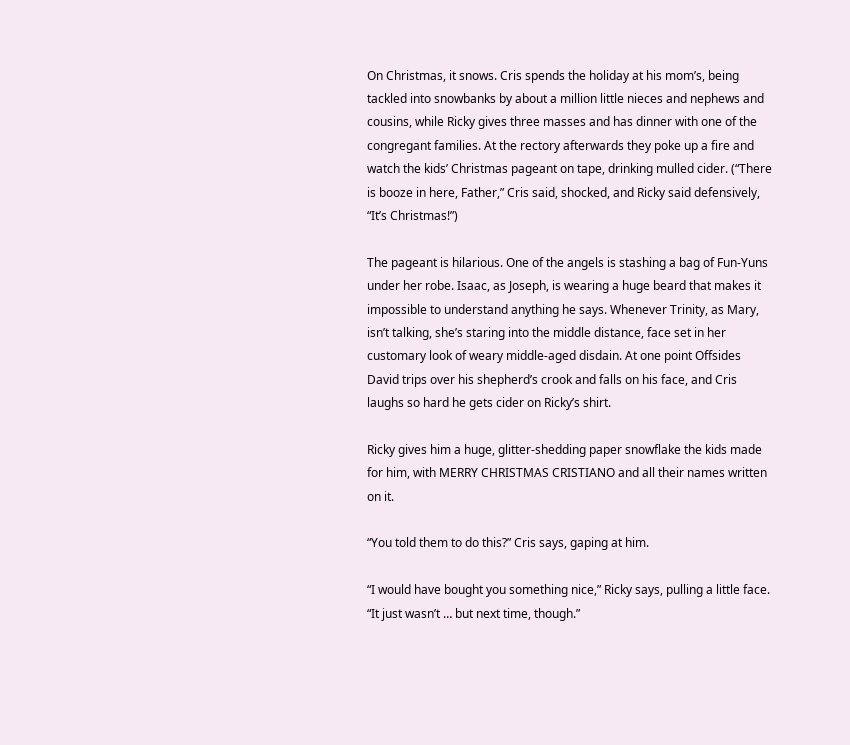On Christmas, it snows. Cris spends the holiday at his mom’s, being tackled into snowbanks by about a million little nieces and nephews and cousins, while Ricky gives three masses and has dinner with one of the congregant families. At the rectory afterwards they poke up a fire and watch the kids’ Christmas pageant on tape, drinking mulled cider. (“There is booze in here, Father,” Cris said, shocked, and Ricky said defensively, “It’s Christmas!”)

The pageant is hilarious. One of the angels is stashing a bag of Fun-Yuns under her robe. Isaac, as Joseph, is wearing a huge beard that makes it impossible to understand anything he says. Whenever Trinity, as Mary, isn’t talking, she’s staring into the middle distance, face set in her customary look of weary middle-aged disdain. At one point Offsides David trips over his shepherd’s crook and falls on his face, and Cris laughs so hard he gets cider on Ricky’s shirt.

Ricky gives him a huge, glitter-shedding paper snowflake the kids made for him, with MERRY CHRISTMAS CRISTIANO and all their names written on it.

“You told them to do this?” Cris says, gaping at him.

“I would have bought you something nice,” Ricky says, pulling a little face. “It just wasn’t … but next time, though.”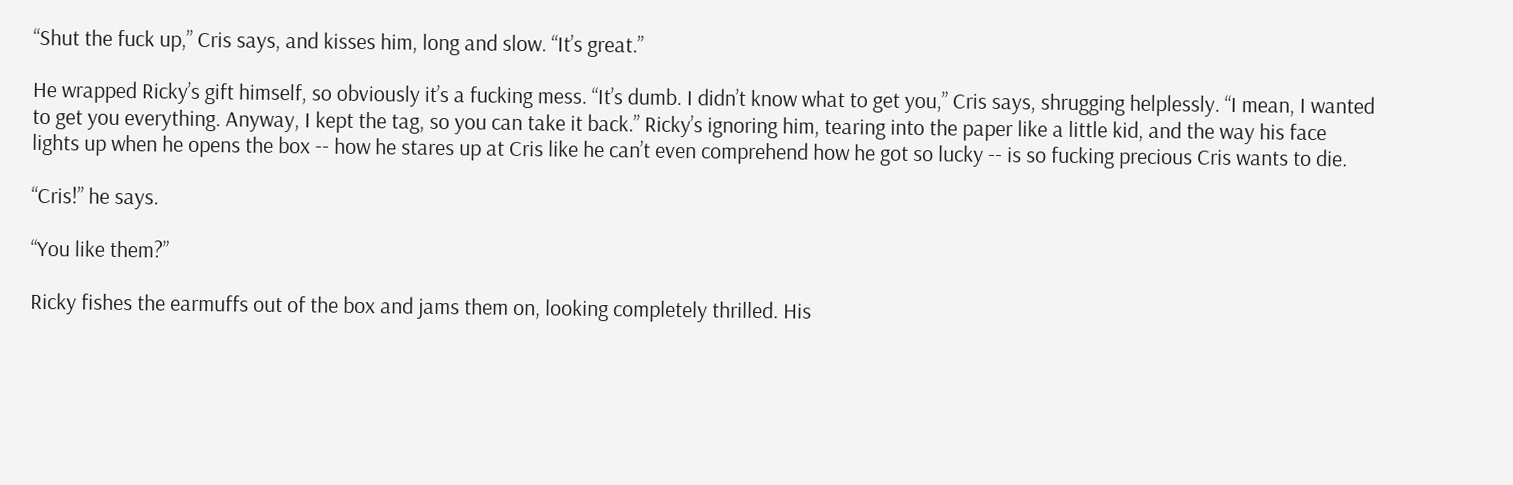“Shut the fuck up,” Cris says, and kisses him, long and slow. “It’s great.”

He wrapped Ricky’s gift himself, so obviously it’s a fucking mess. “It’s dumb. I didn’t know what to get you,” Cris says, shrugging helplessly. “I mean, I wanted to get you everything. Anyway, I kept the tag, so you can take it back.” Ricky’s ignoring him, tearing into the paper like a little kid, and the way his face lights up when he opens the box -- how he stares up at Cris like he can’t even comprehend how he got so lucky -- is so fucking precious Cris wants to die.

“Cris!” he says.

“You like them?”

Ricky fishes the earmuffs out of the box and jams them on, looking completely thrilled. His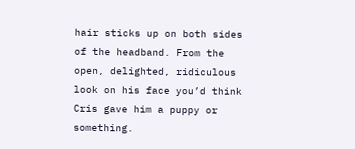hair sticks up on both sides of the headband. From the open, delighted, ridiculous look on his face you’d think Cris gave him a puppy or something.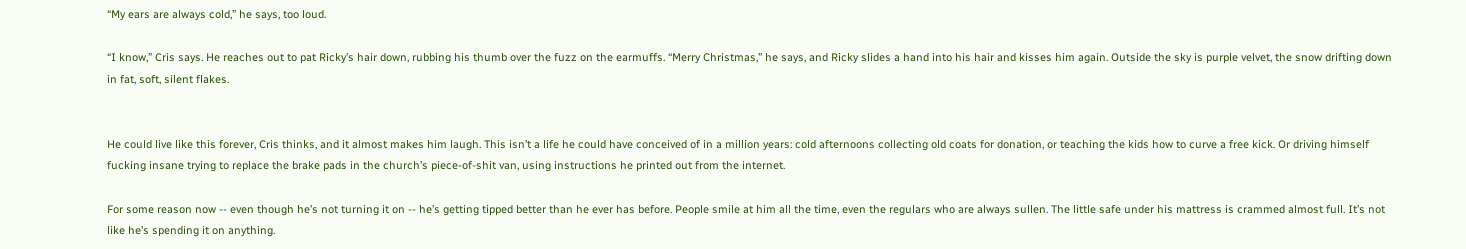“My ears are always cold,” he says, too loud.

“I know,” Cris says. He reaches out to pat Ricky’s hair down, rubbing his thumb over the fuzz on the earmuffs. “Merry Christmas,” he says, and Ricky slides a hand into his hair and kisses him again. Outside the sky is purple velvet, the snow drifting down in fat, soft, silent flakes.


He could live like this forever, Cris thinks, and it almost makes him laugh. This isn’t a life he could have conceived of in a million years: cold afternoons collecting old coats for donation, or teaching the kids how to curve a free kick. Or driving himself fucking insane trying to replace the brake pads in the church’s piece-of-shit van, using instructions he printed out from the internet.

For some reason now -- even though he’s not turning it on -- he’s getting tipped better than he ever has before. People smile at him all the time, even the regulars who are always sullen. The little safe under his mattress is crammed almost full. It’s not like he’s spending it on anything.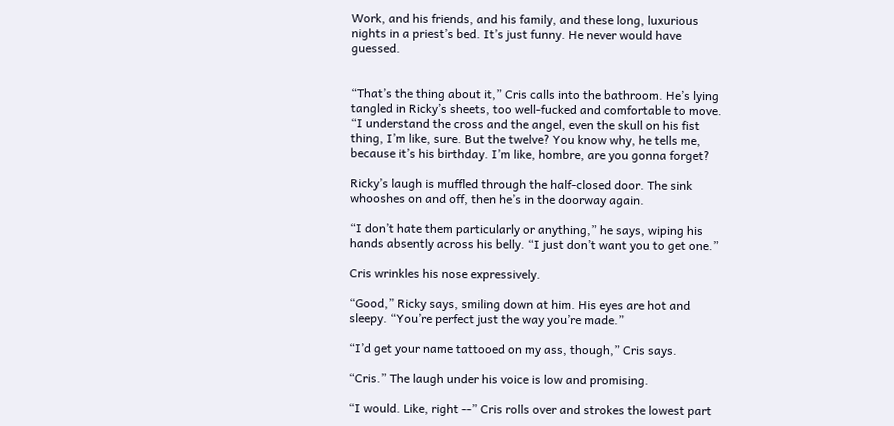Work, and his friends, and his family, and these long, luxurious nights in a priest’s bed. It’s just funny. He never would have guessed.


“That’s the thing about it,” Cris calls into the bathroom. He’s lying tangled in Ricky’s sheets, too well-fucked and comfortable to move. “I understand the cross and the angel, even the skull on his fist thing, I’m like, sure. But the twelve? You know why, he tells me, because it’s his birthday. I’m like, hombre, are you gonna forget?

Ricky’s laugh is muffled through the half-closed door. The sink whooshes on and off, then he’s in the doorway again.

“I don’t hate them particularly or anything,” he says, wiping his hands absently across his belly. “I just don’t want you to get one.”

Cris wrinkles his nose expressively.

“Good,” Ricky says, smiling down at him. His eyes are hot and sleepy. “You’re perfect just the way you’re made.”

“I’d get your name tattooed on my ass, though,” Cris says.

“Cris.” The laugh under his voice is low and promising.

“I would. Like, right --” Cris rolls over and strokes the lowest part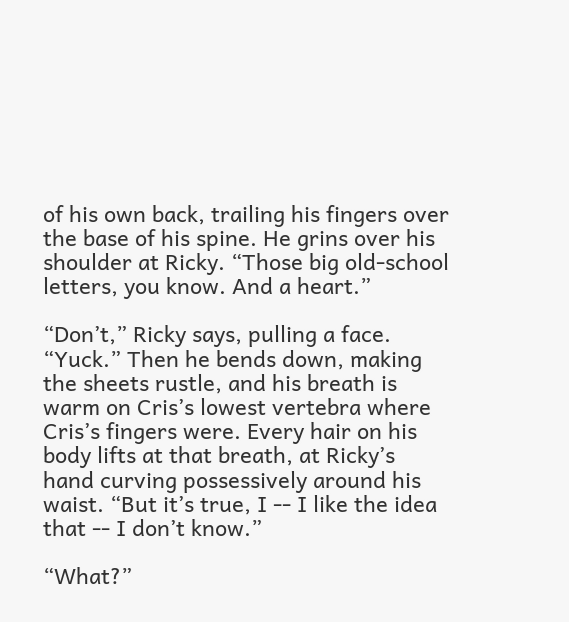of his own back, trailing his fingers over the base of his spine. He grins over his shoulder at Ricky. “Those big old-school letters, you know. And a heart.”

“Don’t,” Ricky says, pulling a face. “Yuck.” Then he bends down, making the sheets rustle, and his breath is warm on Cris’s lowest vertebra where Cris’s fingers were. Every hair on his body lifts at that breath, at Ricky’s hand curving possessively around his waist. “But it’s true, I -- I like the idea that -- I don’t know.”

“What?”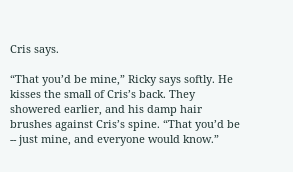Cris says.

“That you’d be mine,” Ricky says softly. He kisses the small of Cris’s back. They showered earlier, and his damp hair brushes against Cris’s spine. “That you’d be -- just mine, and everyone would know.”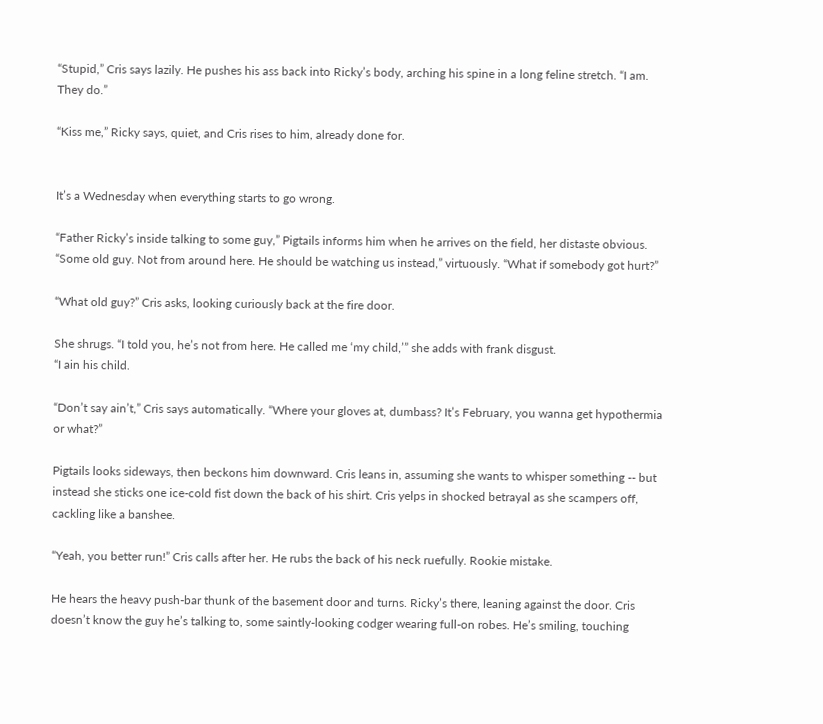“Stupid,” Cris says lazily. He pushes his ass back into Ricky’s body, arching his spine in a long feline stretch. “I am. They do.”

“Kiss me,” Ricky says, quiet, and Cris rises to him, already done for.


It’s a Wednesday when everything starts to go wrong.

“Father Ricky’s inside talking to some guy,” Pigtails informs him when he arrives on the field, her distaste obvious. “Some old guy. Not from around here. He should be watching us instead,” virtuously. “What if somebody got hurt?”

“What old guy?” Cris asks, looking curiously back at the fire door.

She shrugs. “I told you, he’s not from here. He called me ‘my child,’” she adds with frank disgust.
“I ain his child.

“Don’t say ain’t,” Cris says automatically. “Where your gloves at, dumbass? It’s February, you wanna get hypothermia or what?”

Pigtails looks sideways, then beckons him downward. Cris leans in, assuming she wants to whisper something -- but instead she sticks one ice-cold fist down the back of his shirt. Cris yelps in shocked betrayal as she scampers off, cackling like a banshee.

“Yeah, you better run!” Cris calls after her. He rubs the back of his neck ruefully. Rookie mistake.

He hears the heavy push-bar thunk of the basement door and turns. Ricky’s there, leaning against the door. Cris doesn’t know the guy he’s talking to, some saintly-looking codger wearing full-on robes. He’s smiling, touching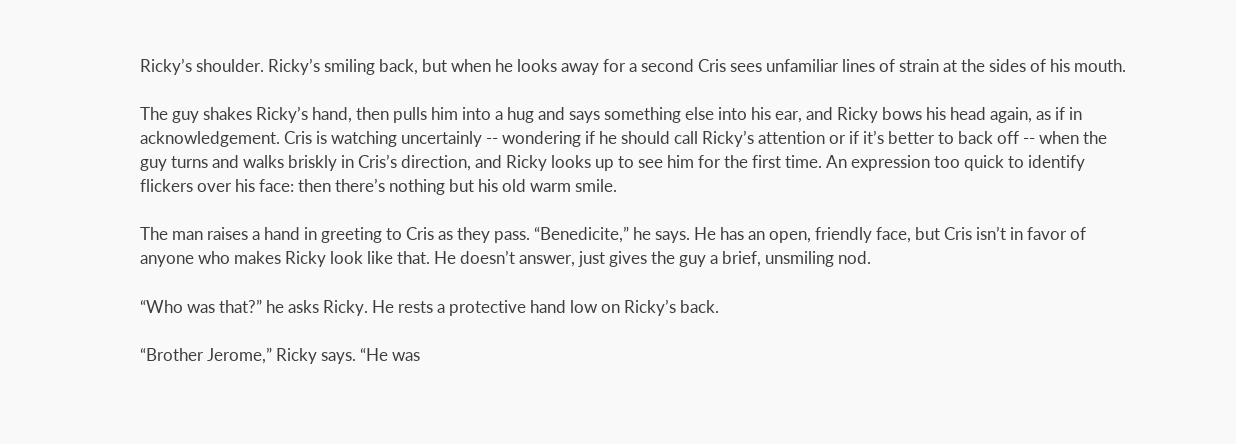Ricky’s shoulder. Ricky’s smiling back, but when he looks away for a second Cris sees unfamiliar lines of strain at the sides of his mouth.

The guy shakes Ricky’s hand, then pulls him into a hug and says something else into his ear, and Ricky bows his head again, as if in acknowledgement. Cris is watching uncertainly -- wondering if he should call Ricky’s attention or if it’s better to back off -- when the guy turns and walks briskly in Cris’s direction, and Ricky looks up to see him for the first time. An expression too quick to identify flickers over his face: then there’s nothing but his old warm smile.

The man raises a hand in greeting to Cris as they pass. “Benedicite,” he says. He has an open, friendly face, but Cris isn’t in favor of anyone who makes Ricky look like that. He doesn’t answer, just gives the guy a brief, unsmiling nod.

“Who was that?” he asks Ricky. He rests a protective hand low on Ricky’s back.

“Brother Jerome,” Ricky says. “He was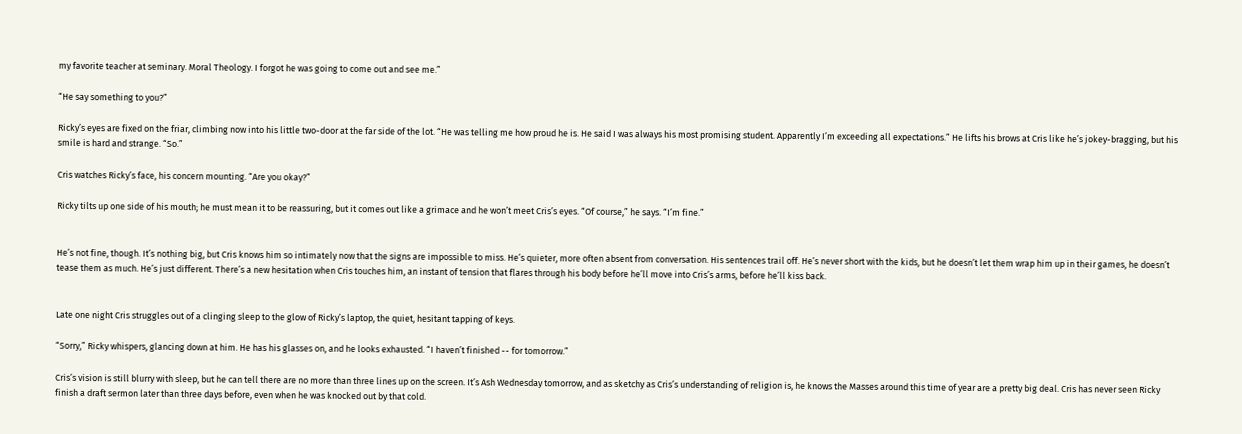my favorite teacher at seminary. Moral Theology. I forgot he was going to come out and see me.”

“He say something to you?”

Ricky’s eyes are fixed on the friar, climbing now into his little two-door at the far side of the lot. “He was telling me how proud he is. He said I was always his most promising student. Apparently I’m exceeding all expectations.” He lifts his brows at Cris like he’s jokey-bragging, but his smile is hard and strange. “So.”

Cris watches Ricky’s face, his concern mounting. “Are you okay?”

Ricky tilts up one side of his mouth; he must mean it to be reassuring, but it comes out like a grimace and he won’t meet Cris’s eyes. “Of course,” he says. “I’m fine.”


He’s not fine, though. It’s nothing big, but Cris knows him so intimately now that the signs are impossible to miss. He’s quieter, more often absent from conversation. His sentences trail off. He’s never short with the kids, but he doesn’t let them wrap him up in their games, he doesn’t tease them as much. He’s just different. There’s a new hesitation when Cris touches him, an instant of tension that flares through his body before he’ll move into Cris’s arms, before he’ll kiss back.


Late one night Cris struggles out of a clinging sleep to the glow of Ricky’s laptop, the quiet, hesitant tapping of keys.

“Sorry,” Ricky whispers, glancing down at him. He has his glasses on, and he looks exhausted. “I haven’t finished -- for tomorrow.”

Cris’s vision is still blurry with sleep, but he can tell there are no more than three lines up on the screen. It’s Ash Wednesday tomorrow, and as sketchy as Cris’s understanding of religion is, he knows the Masses around this time of year are a pretty big deal. Cris has never seen Ricky finish a draft sermon later than three days before, even when he was knocked out by that cold.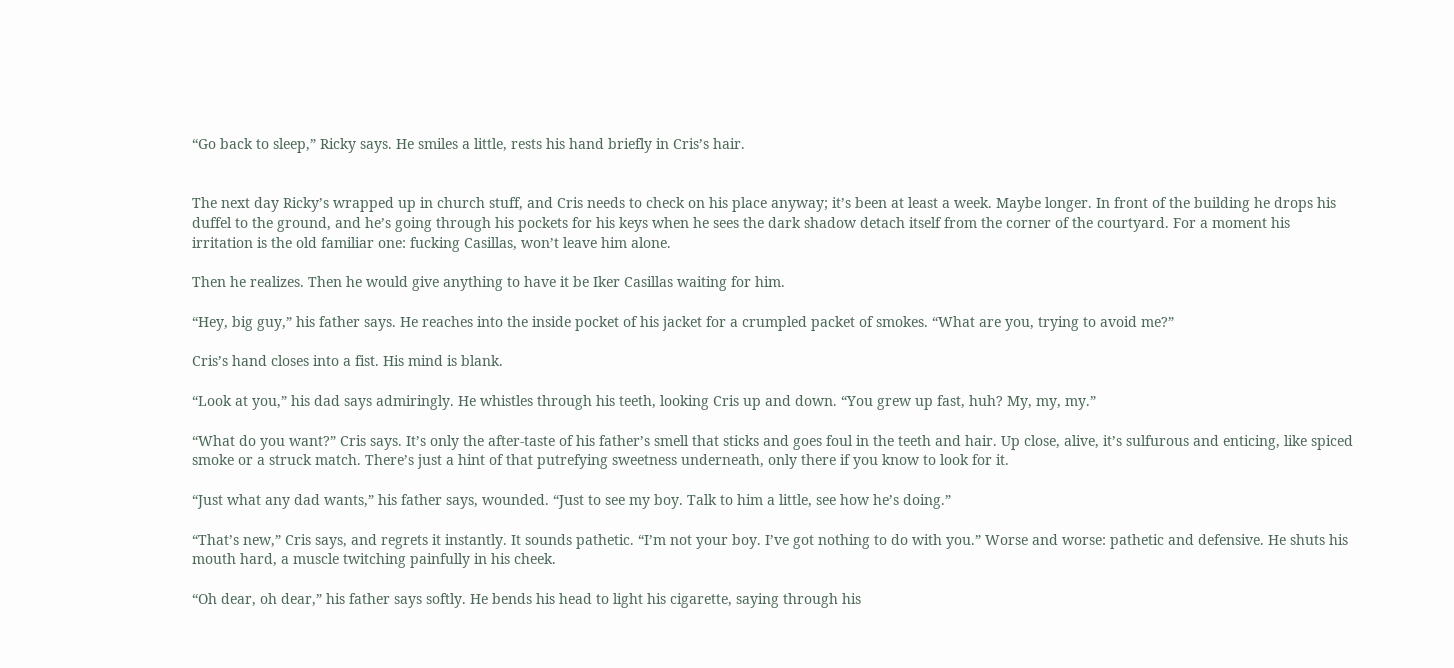“Go back to sleep,” Ricky says. He smiles a little, rests his hand briefly in Cris’s hair.


The next day Ricky’s wrapped up in church stuff, and Cris needs to check on his place anyway; it’s been at least a week. Maybe longer. In front of the building he drops his duffel to the ground, and he’s going through his pockets for his keys when he sees the dark shadow detach itself from the corner of the courtyard. For a moment his irritation is the old familiar one: fucking Casillas, won’t leave him alone.

Then he realizes. Then he would give anything to have it be Iker Casillas waiting for him.

“Hey, big guy,” his father says. He reaches into the inside pocket of his jacket for a crumpled packet of smokes. “What are you, trying to avoid me?”

Cris’s hand closes into a fist. His mind is blank.

“Look at you,” his dad says admiringly. He whistles through his teeth, looking Cris up and down. “You grew up fast, huh? My, my, my.”

“What do you want?” Cris says. It’s only the after-taste of his father’s smell that sticks and goes foul in the teeth and hair. Up close, alive, it’s sulfurous and enticing, like spiced smoke or a struck match. There’s just a hint of that putrefying sweetness underneath, only there if you know to look for it.

“Just what any dad wants,” his father says, wounded. “Just to see my boy. Talk to him a little, see how he’s doing.”

“That’s new,” Cris says, and regrets it instantly. It sounds pathetic. “I’m not your boy. I’ve got nothing to do with you.” Worse and worse: pathetic and defensive. He shuts his mouth hard, a muscle twitching painfully in his cheek.

“Oh dear, oh dear,” his father says softly. He bends his head to light his cigarette, saying through his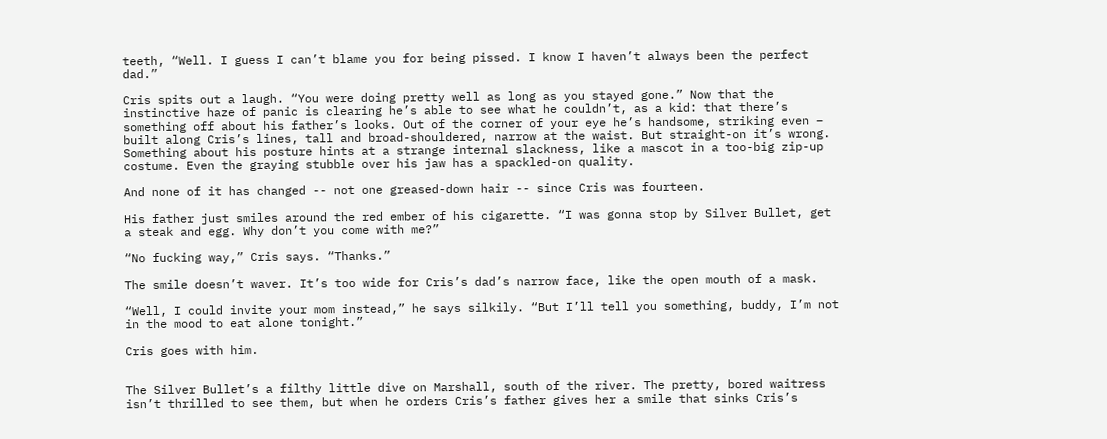teeth, “Well. I guess I can’t blame you for being pissed. I know I haven’t always been the perfect dad.”

Cris spits out a laugh. “You were doing pretty well as long as you stayed gone.” Now that the instinctive haze of panic is clearing he’s able to see what he couldn’t, as a kid: that there’s something off about his father’s looks. Out of the corner of your eye he’s handsome, striking even – built along Cris’s lines, tall and broad-shouldered, narrow at the waist. But straight-on it’s wrong. Something about his posture hints at a strange internal slackness, like a mascot in a too-big zip-up costume. Even the graying stubble over his jaw has a spackled-on quality.

And none of it has changed -- not one greased-down hair -- since Cris was fourteen.

His father just smiles around the red ember of his cigarette. “I was gonna stop by Silver Bullet, get a steak and egg. Why don’t you come with me?”

“No fucking way,” Cris says. “Thanks.”

The smile doesn’t waver. It’s too wide for Cris’s dad’s narrow face, like the open mouth of a mask.

“Well, I could invite your mom instead,” he says silkily. “But I’ll tell you something, buddy, I’m not in the mood to eat alone tonight.”

Cris goes with him.


The Silver Bullet’s a filthy little dive on Marshall, south of the river. The pretty, bored waitress isn’t thrilled to see them, but when he orders Cris’s father gives her a smile that sinks Cris’s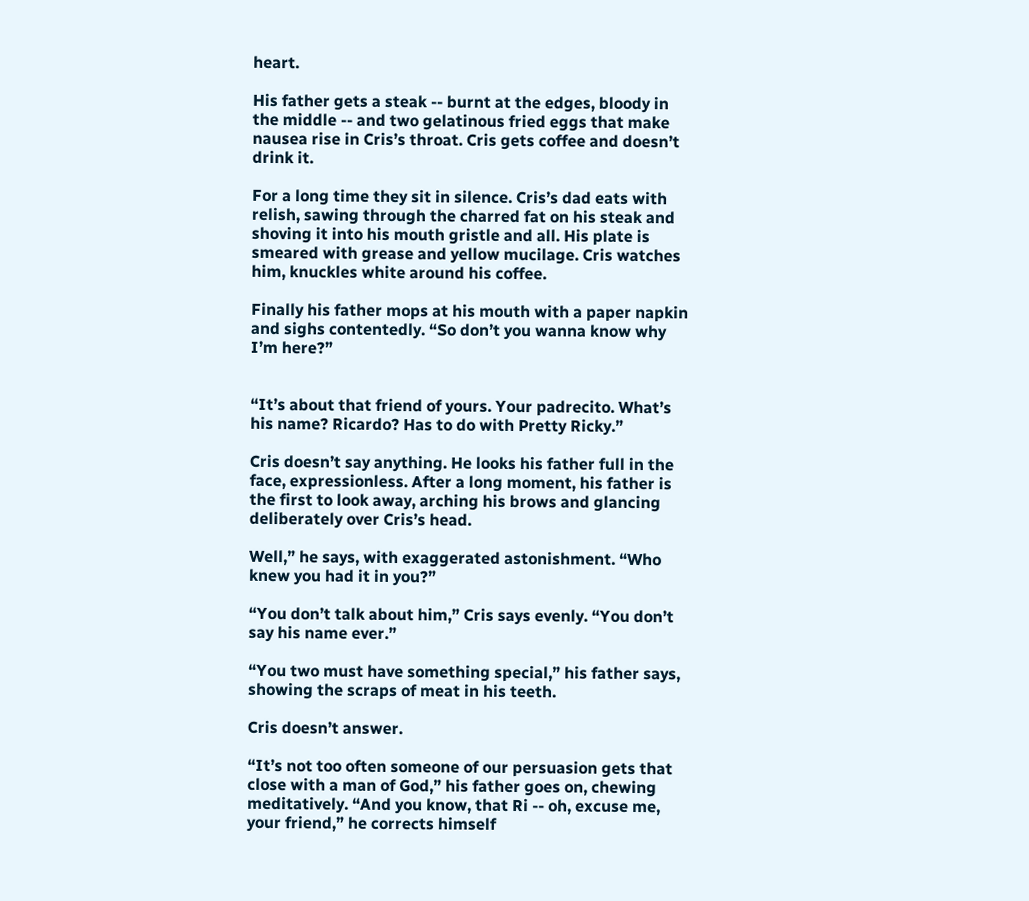heart.

His father gets a steak -- burnt at the edges, bloody in the middle -- and two gelatinous fried eggs that make nausea rise in Cris’s throat. Cris gets coffee and doesn’t drink it.

For a long time they sit in silence. Cris’s dad eats with relish, sawing through the charred fat on his steak and shoving it into his mouth gristle and all. His plate is smeared with grease and yellow mucilage. Cris watches him, knuckles white around his coffee.

Finally his father mops at his mouth with a paper napkin and sighs contentedly. “So don’t you wanna know why I’m here?”


“It’s about that friend of yours. Your padrecito. What’s his name? Ricardo? Has to do with Pretty Ricky.”

Cris doesn’t say anything. He looks his father full in the face, expressionless. After a long moment, his father is the first to look away, arching his brows and glancing deliberately over Cris’s head.

Well,” he says, with exaggerated astonishment. “Who knew you had it in you?”

“You don’t talk about him,” Cris says evenly. “You don’t say his name ever.”

“You two must have something special,” his father says, showing the scraps of meat in his teeth.

Cris doesn’t answer.

“It’s not too often someone of our persuasion gets that close with a man of God,” his father goes on, chewing meditatively. “And you know, that Ri -- oh, excuse me, your friend,” he corrects himself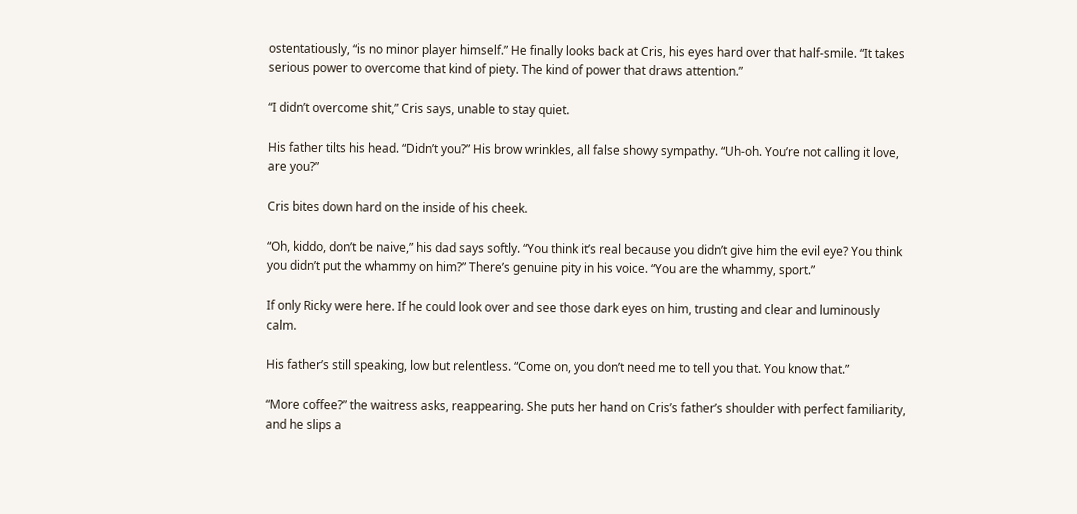ostentatiously, “is no minor player himself.” He finally looks back at Cris, his eyes hard over that half-smile. “It takes serious power to overcome that kind of piety. The kind of power that draws attention.”

“I didn’t overcome shit,” Cris says, unable to stay quiet.

His father tilts his head. “Didn’t you?” His brow wrinkles, all false showy sympathy. “Uh-oh. You’re not calling it love, are you?”

Cris bites down hard on the inside of his cheek.

“Oh, kiddo, don’t be naive,” his dad says softly. “You think it’s real because you didn’t give him the evil eye? You think you didn’t put the whammy on him?” There’s genuine pity in his voice. “You are the whammy, sport.”

If only Ricky were here. If he could look over and see those dark eyes on him, trusting and clear and luminously calm.

His father’s still speaking, low but relentless. “Come on, you don’t need me to tell you that. You know that.”

“More coffee?” the waitress asks, reappearing. She puts her hand on Cris’s father’s shoulder with perfect familiarity, and he slips a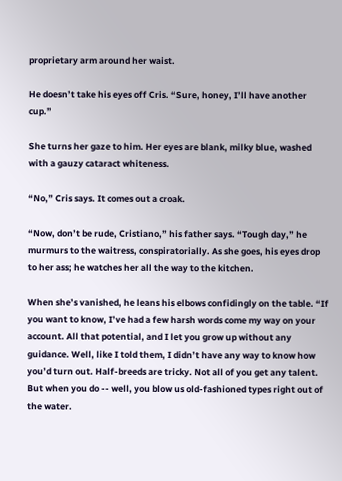proprietary arm around her waist.

He doesn’t take his eyes off Cris. “Sure, honey, I’ll have another cup.”

She turns her gaze to him. Her eyes are blank, milky blue, washed with a gauzy cataract whiteness.

“No,” Cris says. It comes out a croak.

“Now, don’t be rude, Cristiano,” his father says. “Tough day,” he murmurs to the waitress, conspiratorially. As she goes, his eyes drop to her ass; he watches her all the way to the kitchen.

When she’s vanished, he leans his elbows confidingly on the table. “If you want to know, I’ve had a few harsh words come my way on your account. All that potential, and I let you grow up without any guidance. Well, like I told them, I didn’t have any way to know how you’d turn out. Half-breeds are tricky. Not all of you get any talent. But when you do -- well, you blow us old-fashioned types right out of the water.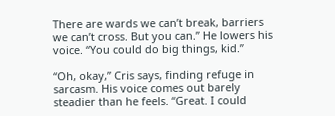There are wards we can’t break, barriers we can’t cross. But you can.” He lowers his voice. “You could do big things, kid.”

“Oh, okay,” Cris says, finding refuge in sarcasm. His voice comes out barely steadier than he feels. “Great. I could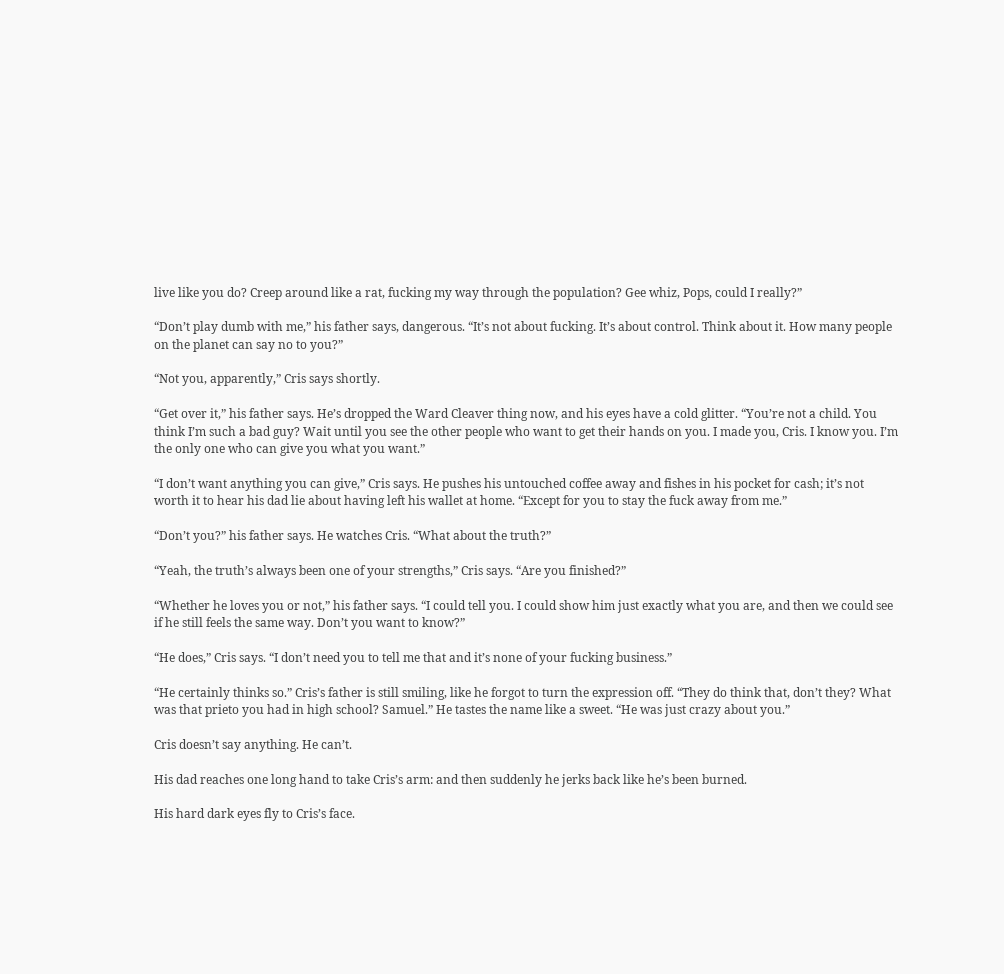live like you do? Creep around like a rat, fucking my way through the population? Gee whiz, Pops, could I really?”

“Don’t play dumb with me,” his father says, dangerous. “It’s not about fucking. It’s about control. Think about it. How many people on the planet can say no to you?”

“Not you, apparently,” Cris says shortly.

“Get over it,” his father says. He’s dropped the Ward Cleaver thing now, and his eyes have a cold glitter. “You’re not a child. You think I’m such a bad guy? Wait until you see the other people who want to get their hands on you. I made you, Cris. I know you. I’m the only one who can give you what you want.”

“I don’t want anything you can give,” Cris says. He pushes his untouched coffee away and fishes in his pocket for cash; it’s not worth it to hear his dad lie about having left his wallet at home. “Except for you to stay the fuck away from me.”

“Don’t you?” his father says. He watches Cris. “What about the truth?”

“Yeah, the truth’s always been one of your strengths,” Cris says. “Are you finished?”

“Whether he loves you or not,” his father says. “I could tell you. I could show him just exactly what you are, and then we could see if he still feels the same way. Don’t you want to know?”

“He does,” Cris says. “I don’t need you to tell me that and it’s none of your fucking business.”

“He certainly thinks so.” Cris’s father is still smiling, like he forgot to turn the expression off. “They do think that, don’t they? What was that prieto you had in high school? Samuel.” He tastes the name like a sweet. “He was just crazy about you.”

Cris doesn’t say anything. He can’t.

His dad reaches one long hand to take Cris’s arm: and then suddenly he jerks back like he’s been burned.

His hard dark eyes fly to Cris’s face.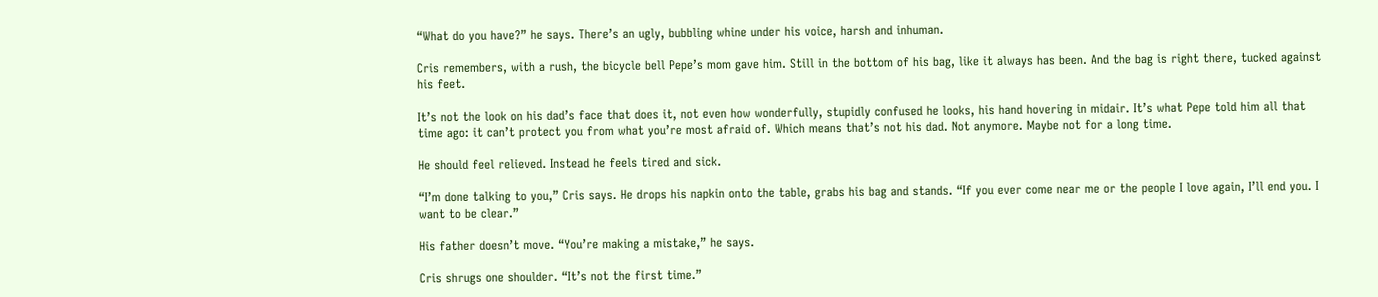“What do you have?” he says. There’s an ugly, bubbling whine under his voice, harsh and inhuman.

Cris remembers, with a rush, the bicycle bell Pepe’s mom gave him. Still in the bottom of his bag, like it always has been. And the bag is right there, tucked against his feet.

It’s not the look on his dad’s face that does it, not even how wonderfully, stupidly confused he looks, his hand hovering in midair. It’s what Pepe told him all that time ago: it can’t protect you from what you’re most afraid of. Which means that’s not his dad. Not anymore. Maybe not for a long time.

He should feel relieved. Instead he feels tired and sick.

“I’m done talking to you,” Cris says. He drops his napkin onto the table, grabs his bag and stands. “If you ever come near me or the people I love again, I’ll end you. I want to be clear.”

His father doesn’t move. “You’re making a mistake,” he says.

Cris shrugs one shoulder. “It’s not the first time.”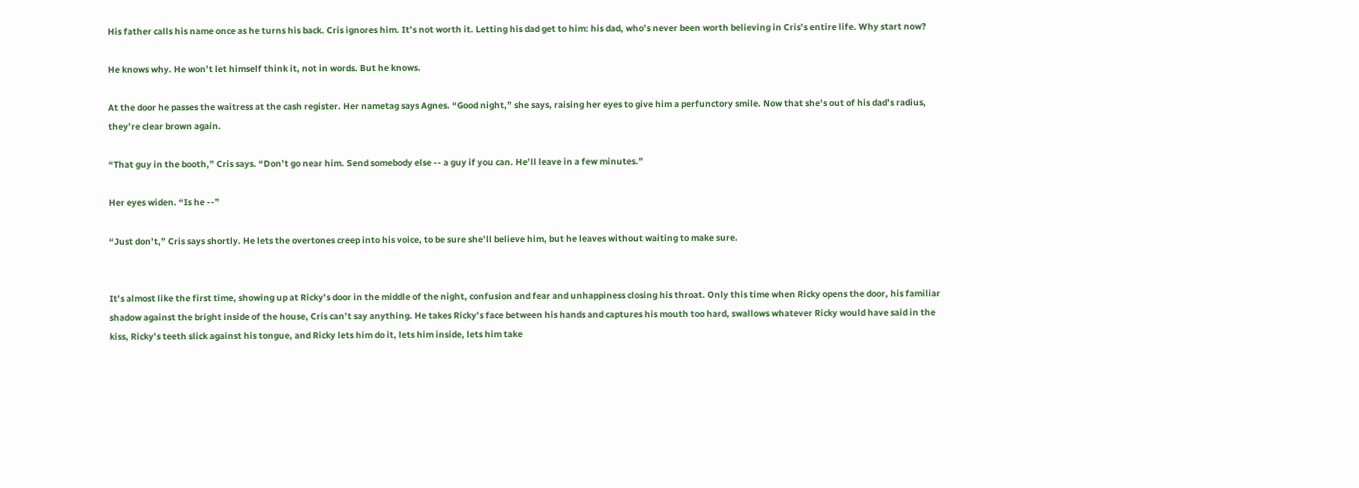His father calls his name once as he turns his back. Cris ignores him. It’s not worth it. Letting his dad get to him: his dad, who’s never been worth believing in Cris’s entire life. Why start now?

He knows why. He won’t let himself think it, not in words. But he knows.

At the door he passes the waitress at the cash register. Her nametag says Agnes. “Good night,” she says, raising her eyes to give him a perfunctory smile. Now that she’s out of his dad’s radius, they’re clear brown again.

“That guy in the booth,” Cris says. “Don’t go near him. Send somebody else -- a guy if you can. He’ll leave in a few minutes.”

Her eyes widen. “Is he --”

“Just don’t,” Cris says shortly. He lets the overtones creep into his voice, to be sure she’ll believe him, but he leaves without waiting to make sure.


It’s almost like the first time, showing up at Ricky’s door in the middle of the night, confusion and fear and unhappiness closing his throat. Only this time when Ricky opens the door, his familiar shadow against the bright inside of the house, Cris can’t say anything. He takes Ricky’s face between his hands and captures his mouth too hard, swallows whatever Ricky would have said in the kiss, Ricky’s teeth slick against his tongue, and Ricky lets him do it, lets him inside, lets him take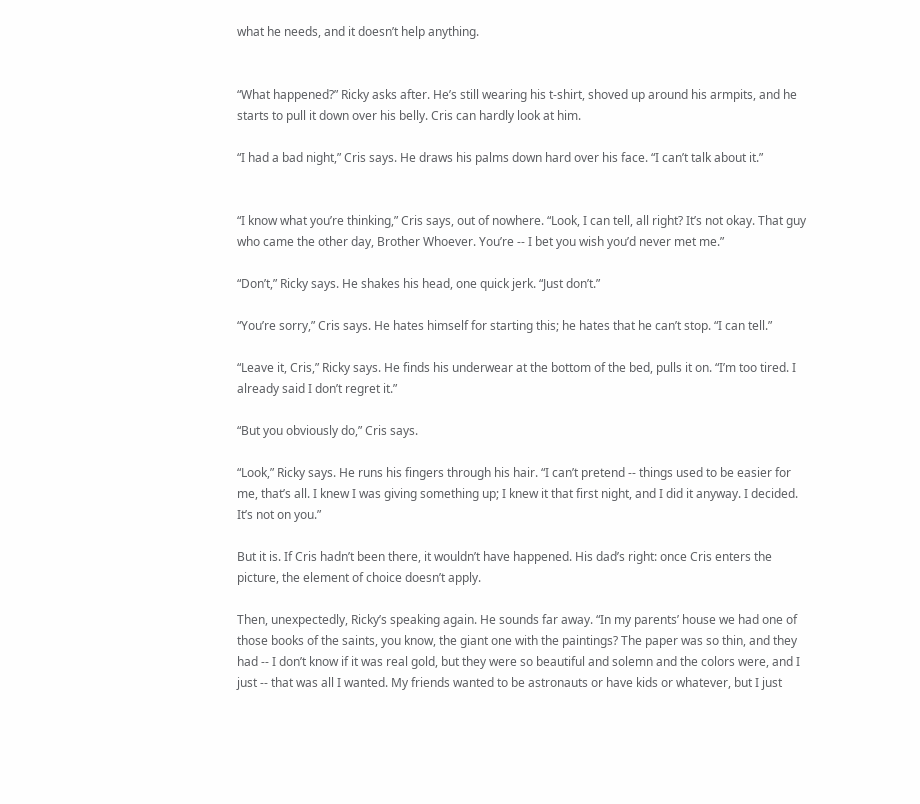what he needs, and it doesn’t help anything.


“What happened?” Ricky asks after. He’s still wearing his t-shirt, shoved up around his armpits, and he starts to pull it down over his belly. Cris can hardly look at him.

“I had a bad night,” Cris says. He draws his palms down hard over his face. “I can’t talk about it.”


“I know what you’re thinking,” Cris says, out of nowhere. “Look, I can tell, all right? It’s not okay. That guy who came the other day, Brother Whoever. You’re -- I bet you wish you’d never met me.”

“Don’t,” Ricky says. He shakes his head, one quick jerk. “Just don’t.”

“You’re sorry,” Cris says. He hates himself for starting this; he hates that he can’t stop. “I can tell.”

“Leave it, Cris,” Ricky says. He finds his underwear at the bottom of the bed, pulls it on. “I’m too tired. I already said I don’t regret it.”

“But you obviously do,” Cris says.

“Look,” Ricky says. He runs his fingers through his hair. “I can’t pretend -- things used to be easier for me, that’s all. I knew I was giving something up; I knew it that first night, and I did it anyway. I decided. It’s not on you.”

But it is. If Cris hadn’t been there, it wouldn’t have happened. His dad’s right: once Cris enters the picture, the element of choice doesn’t apply.

Then, unexpectedly, Ricky’s speaking again. He sounds far away. “In my parents’ house we had one of those books of the saints, you know, the giant one with the paintings? The paper was so thin, and they had -- I don’t know if it was real gold, but they were so beautiful and solemn and the colors were, and I just -- that was all I wanted. My friends wanted to be astronauts or have kids or whatever, but I just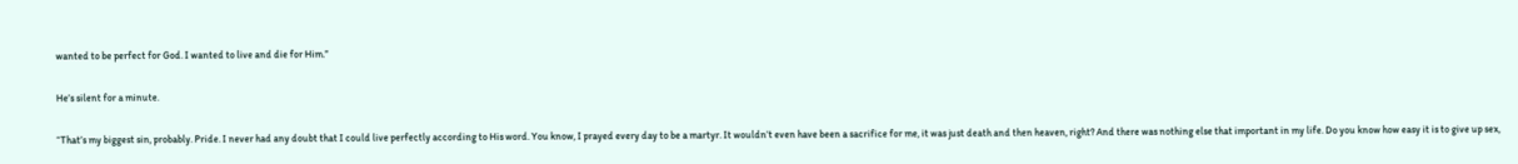wanted to be perfect for God. I wanted to live and die for Him.”

He’s silent for a minute.

“That’s my biggest sin, probably. Pride. I never had any doubt that I could live perfectly according to His word. You know, I prayed every day to be a martyr. It wouldn’t even have been a sacrifice for me, it was just death and then heaven, right? And there was nothing else that important in my life. Do you know how easy it is to give up sex,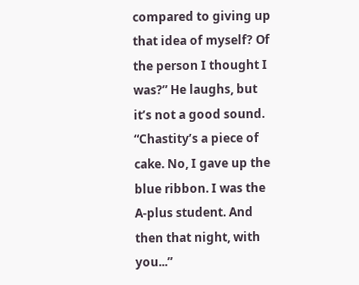compared to giving up that idea of myself? Of the person I thought I was?” He laughs, but it’s not a good sound. “Chastity’s a piece of cake. No, I gave up the blue ribbon. I was the A-plus student. And then that night, with you...”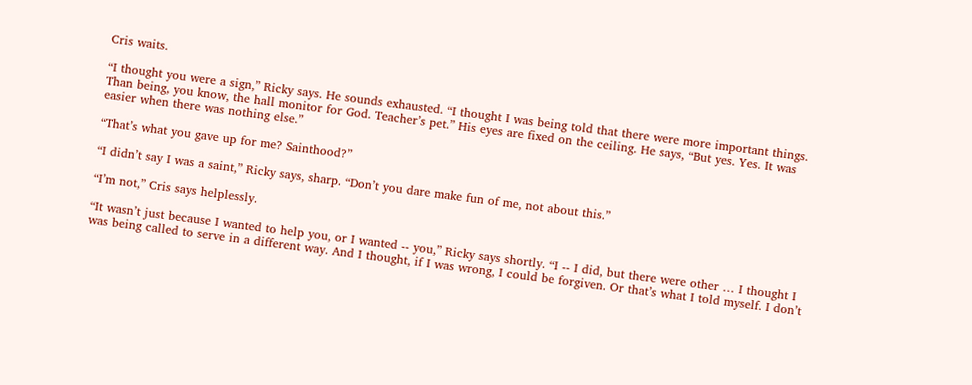Cris waits.

“I thought you were a sign,” Ricky says. He sounds exhausted. “I thought I was being told that there were more important things. Than being, you know, the hall monitor for God. Teacher’s pet.” His eyes are fixed on the ceiling. He says, “But yes. Yes. It was easier when there was nothing else.”

“That’s what you gave up for me? Sainthood?”

“I didn’t say I was a saint,” Ricky says, sharp. “Don’t you dare make fun of me, not about this.”

“I’m not,” Cris says helplessly.

“It wasn’t just because I wanted to help you, or I wanted -- you,” Ricky says shortly. “I -- I did, but there were other … I thought I was being called to serve in a different way. And I thought, if I was wrong, I could be forgiven. Or that’s what I told myself. I don’t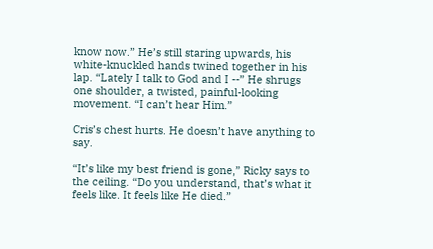know now.” He’s still staring upwards, his white-knuckled hands twined together in his lap. “Lately I talk to God and I --” He shrugs one shoulder, a twisted, painful-looking movement. “I can’t hear Him.”

Cris’s chest hurts. He doesn’t have anything to say.

“It’s like my best friend is gone,” Ricky says to the ceiling. “Do you understand, that’s what it feels like. It feels like He died.”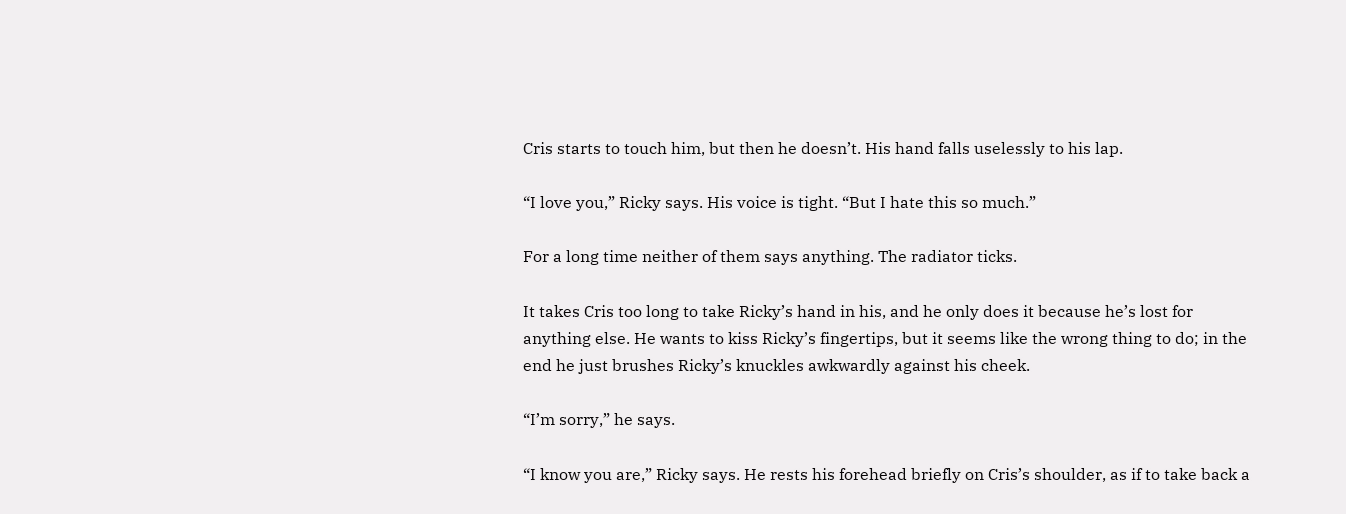Cris starts to touch him, but then he doesn’t. His hand falls uselessly to his lap.

“I love you,” Ricky says. His voice is tight. “But I hate this so much.”

For a long time neither of them says anything. The radiator ticks.

It takes Cris too long to take Ricky’s hand in his, and he only does it because he’s lost for anything else. He wants to kiss Ricky’s fingertips, but it seems like the wrong thing to do; in the end he just brushes Ricky’s knuckles awkwardly against his cheek.

“I’m sorry,” he says.

“I know you are,” Ricky says. He rests his forehead briefly on Cris’s shoulder, as if to take back a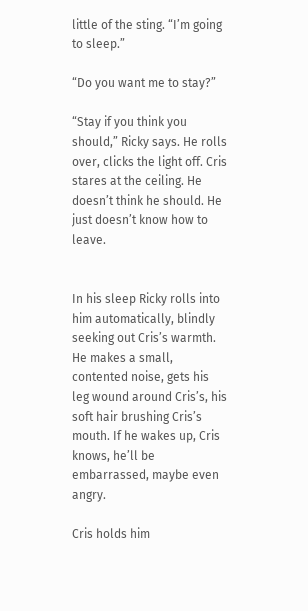little of the sting. “I’m going to sleep.”

“Do you want me to stay?”

“Stay if you think you should,” Ricky says. He rolls over, clicks the light off. Cris stares at the ceiling. He doesn’t think he should. He just doesn’t know how to leave.


In his sleep Ricky rolls into him automatically, blindly seeking out Cris’s warmth. He makes a small, contented noise, gets his leg wound around Cris’s, his soft hair brushing Cris’s mouth. If he wakes up, Cris knows, he’ll be embarrassed, maybe even angry.

Cris holds him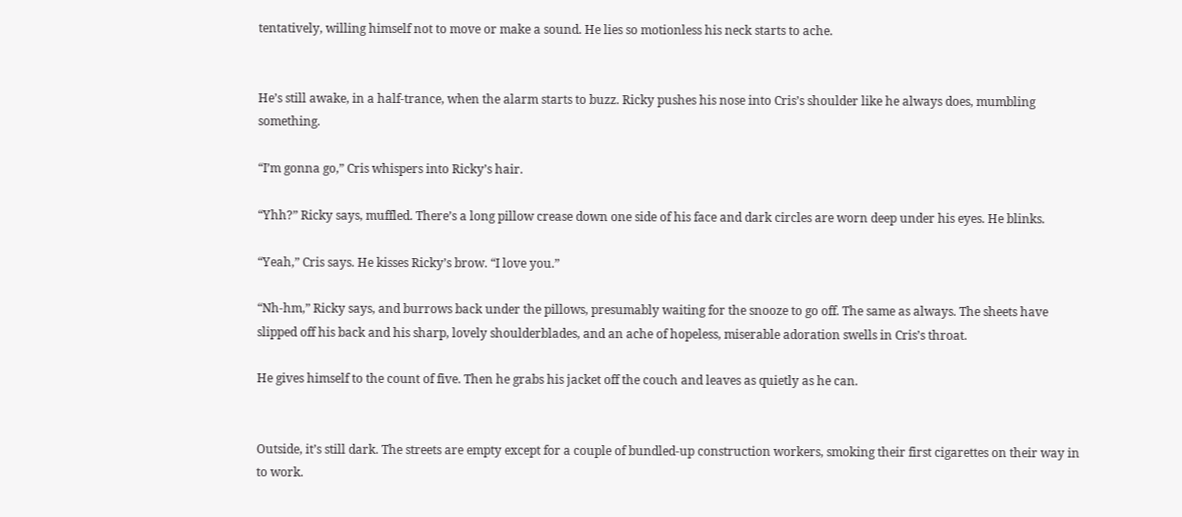tentatively, willing himself not to move or make a sound. He lies so motionless his neck starts to ache.


He’s still awake, in a half-trance, when the alarm starts to buzz. Ricky pushes his nose into Cris’s shoulder like he always does, mumbling something.

“I’m gonna go,” Cris whispers into Ricky’s hair.

“Yhh?” Ricky says, muffled. There’s a long pillow crease down one side of his face and dark circles are worn deep under his eyes. He blinks.

“Yeah,” Cris says. He kisses Ricky’s brow. “I love you.”

“Nh-hm,” Ricky says, and burrows back under the pillows, presumably waiting for the snooze to go off. The same as always. The sheets have slipped off his back and his sharp, lovely shoulderblades, and an ache of hopeless, miserable adoration swells in Cris’s throat.

He gives himself to the count of five. Then he grabs his jacket off the couch and leaves as quietly as he can.


Outside, it’s still dark. The streets are empty except for a couple of bundled-up construction workers, smoking their first cigarettes on their way in to work.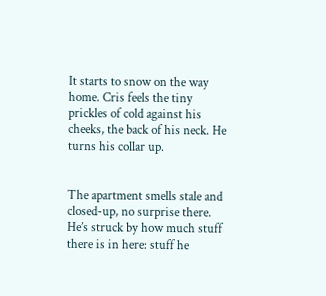It starts to snow on the way home. Cris feels the tiny prickles of cold against his cheeks, the back of his neck. He turns his collar up.


The apartment smells stale and closed-up, no surprise there. He’s struck by how much stuff there is in here: stuff he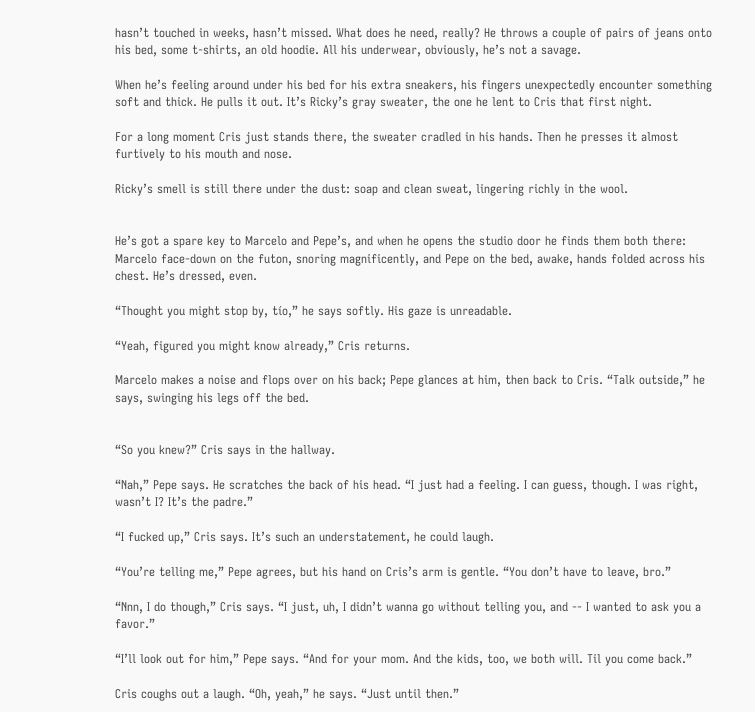hasn’t touched in weeks, hasn’t missed. What does he need, really? He throws a couple of pairs of jeans onto his bed, some t-shirts, an old hoodie. All his underwear, obviously, he’s not a savage.

When he’s feeling around under his bed for his extra sneakers, his fingers unexpectedly encounter something soft and thick. He pulls it out. It’s Ricky’s gray sweater, the one he lent to Cris that first night.

For a long moment Cris just stands there, the sweater cradled in his hands. Then he presses it almost furtively to his mouth and nose.

Ricky’s smell is still there under the dust: soap and clean sweat, lingering richly in the wool.


He’s got a spare key to Marcelo and Pepe’s, and when he opens the studio door he finds them both there: Marcelo face-down on the futon, snoring magnificently, and Pepe on the bed, awake, hands folded across his chest. He’s dressed, even.

“Thought you might stop by, tío,” he says softly. His gaze is unreadable.

“Yeah, figured you might know already,” Cris returns.

Marcelo makes a noise and flops over on his back; Pepe glances at him, then back to Cris. “Talk outside,” he says, swinging his legs off the bed.


“So you knew?” Cris says in the hallway.

“Nah,” Pepe says. He scratches the back of his head. “I just had a feeling. I can guess, though. I was right, wasn’t I? It’s the padre.”

“I fucked up,” Cris says. It’s such an understatement, he could laugh.

“You’re telling me,” Pepe agrees, but his hand on Cris’s arm is gentle. “You don’t have to leave, bro.”

“Nnn, I do though,” Cris says. “I just, uh, I didn’t wanna go without telling you, and -- I wanted to ask you a favor.”

“I’ll look out for him,” Pepe says. “And for your mom. And the kids, too, we both will. Til you come back.”

Cris coughs out a laugh. “Oh, yeah,” he says. “Just until then.”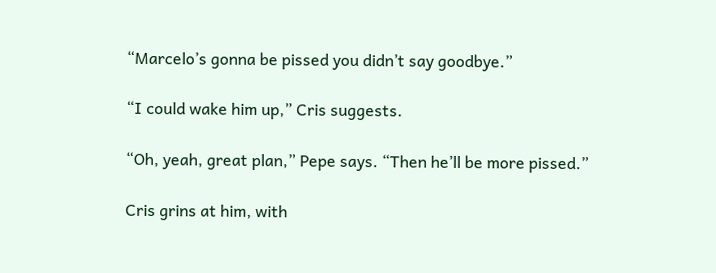“Marcelo’s gonna be pissed you didn’t say goodbye.”

“I could wake him up,” Cris suggests.

“Oh, yeah, great plan,” Pepe says. “Then he’ll be more pissed.”

Cris grins at him, with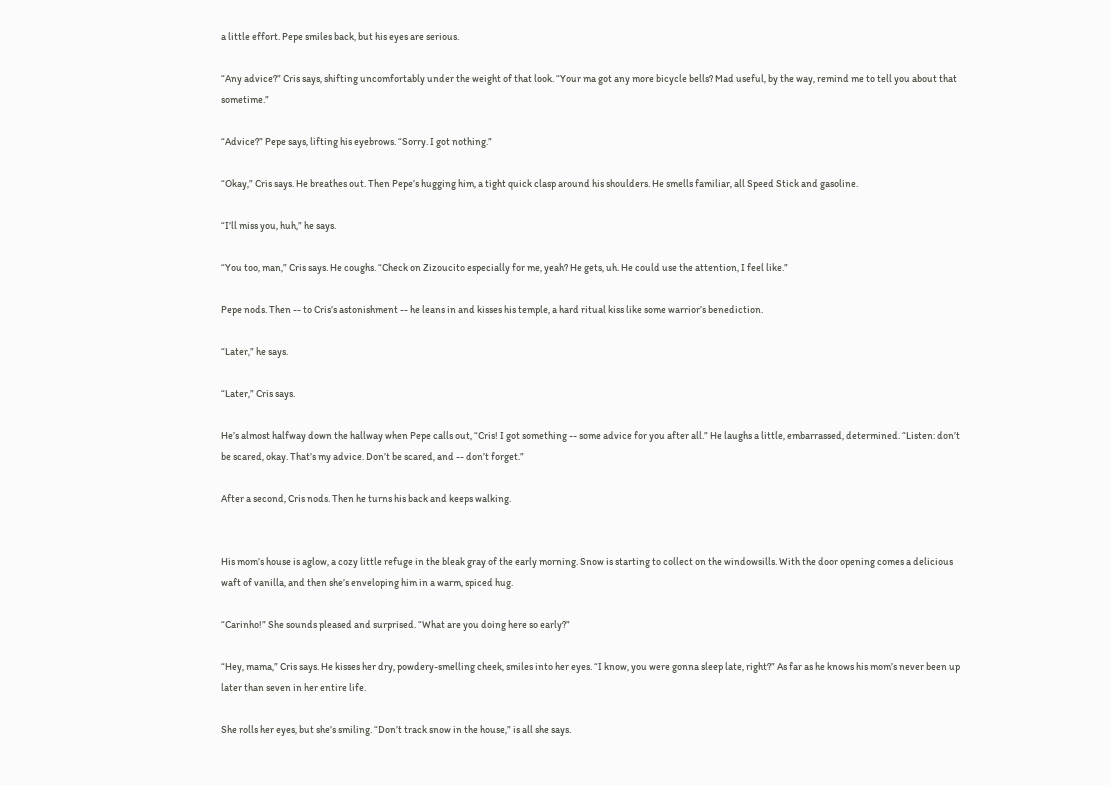a little effort. Pepe smiles back, but his eyes are serious.

“Any advice?” Cris says, shifting uncomfortably under the weight of that look. “Your ma got any more bicycle bells? Mad useful, by the way, remind me to tell you about that sometime.”

“Advice?” Pepe says, lifting his eyebrows. “Sorry. I got nothing.”

“Okay,” Cris says. He breathes out. Then Pepe’s hugging him, a tight quick clasp around his shoulders. He smells familiar, all Speed Stick and gasoline.

“I’ll miss you, huh,” he says.

“You too, man,” Cris says. He coughs. “Check on Zizoucito especially for me, yeah? He gets, uh. He could use the attention, I feel like.”

Pepe nods. Then -- to Cris’s astonishment -- he leans in and kisses his temple, a hard ritual kiss like some warrior’s benediction.

“Later,” he says.

“Later,” Cris says.

He’s almost halfway down the hallway when Pepe calls out, “Cris! I got something -- some advice for you after all.” He laughs a little, embarrassed, determined. “Listen: don’t be scared, okay. That’s my advice. Don’t be scared, and -- don’t forget.”

After a second, Cris nods. Then he turns his back and keeps walking.


His mom’s house is aglow, a cozy little refuge in the bleak gray of the early morning. Snow is starting to collect on the windowsills. With the door opening comes a delicious waft of vanilla, and then she’s enveloping him in a warm, spiced hug.

“Carinho!” She sounds pleased and surprised. “What are you doing here so early?”

“Hey, mama,” Cris says. He kisses her dry, powdery-smelling cheek, smiles into her eyes. “I know, you were gonna sleep late, right?” As far as he knows his mom’s never been up later than seven in her entire life.

She rolls her eyes, but she’s smiling. “Don’t track snow in the house,” is all she says.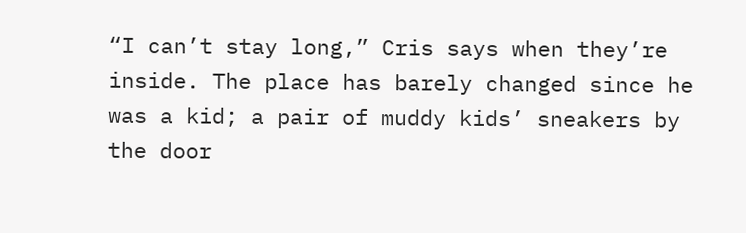“I can’t stay long,” Cris says when they’re inside. The place has barely changed since he was a kid; a pair of muddy kids’ sneakers by the door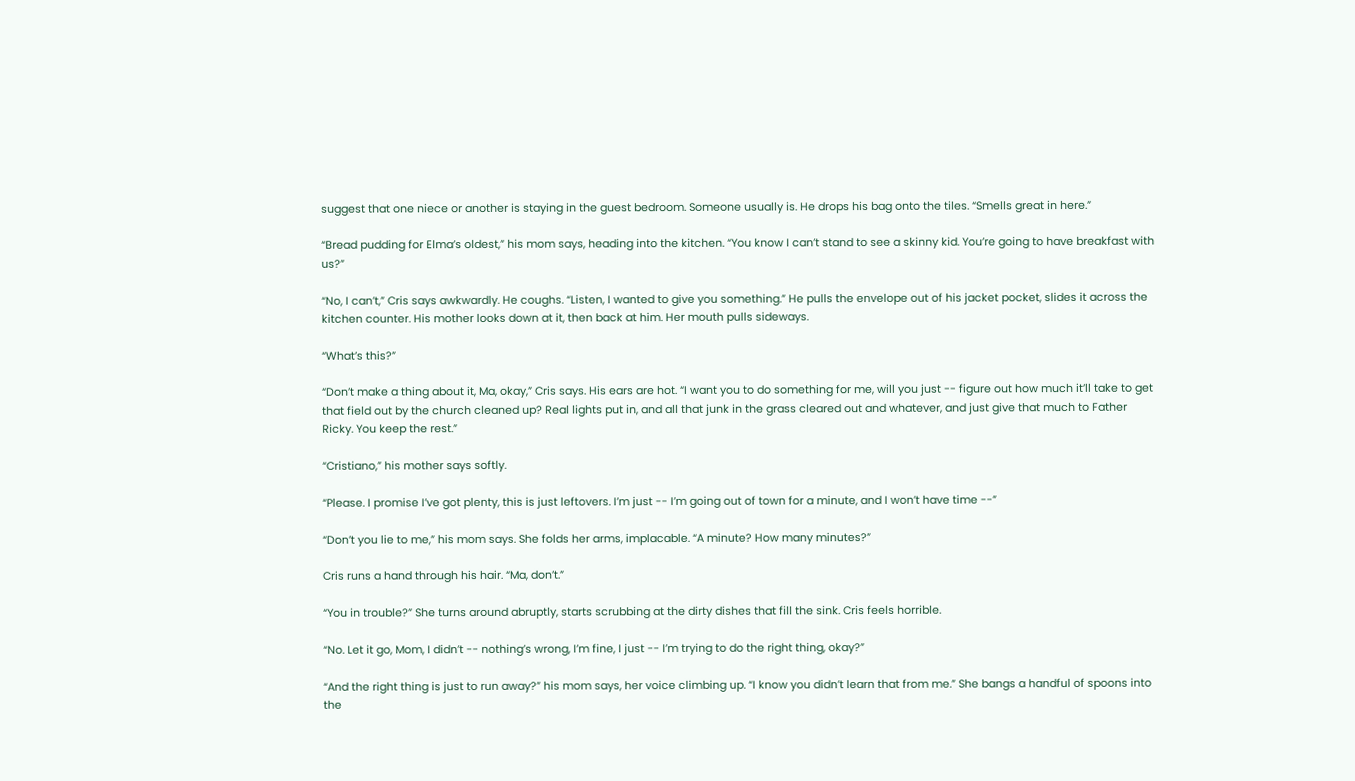suggest that one niece or another is staying in the guest bedroom. Someone usually is. He drops his bag onto the tiles. “Smells great in here.”

“Bread pudding for Elma’s oldest,” his mom says, heading into the kitchen. “You know I can’t stand to see a skinny kid. You’re going to have breakfast with us?”

“No, I can’t,” Cris says awkwardly. He coughs. “Listen, I wanted to give you something.” He pulls the envelope out of his jacket pocket, slides it across the kitchen counter. His mother looks down at it, then back at him. Her mouth pulls sideways.

“What’s this?”

“Don’t make a thing about it, Ma, okay,” Cris says. His ears are hot. “I want you to do something for me, will you just -- figure out how much it’ll take to get that field out by the church cleaned up? Real lights put in, and all that junk in the grass cleared out and whatever, and just give that much to Father Ricky. You keep the rest.”

“Cristiano,” his mother says softly.

“Please. I promise I’ve got plenty, this is just leftovers. I’m just -- I’m going out of town for a minute, and I won’t have time --”

“Don’t you lie to me,” his mom says. She folds her arms, implacable. “A minute? How many minutes?”

Cris runs a hand through his hair. “Ma, don’t.”

“You in trouble?” She turns around abruptly, starts scrubbing at the dirty dishes that fill the sink. Cris feels horrible.

“No. Let it go, Mom, I didn’t -- nothing’s wrong, I’m fine, I just -- I’m trying to do the right thing, okay?”

“And the right thing is just to run away?” his mom says, her voice climbing up. “I know you didn’t learn that from me.” She bangs a handful of spoons into the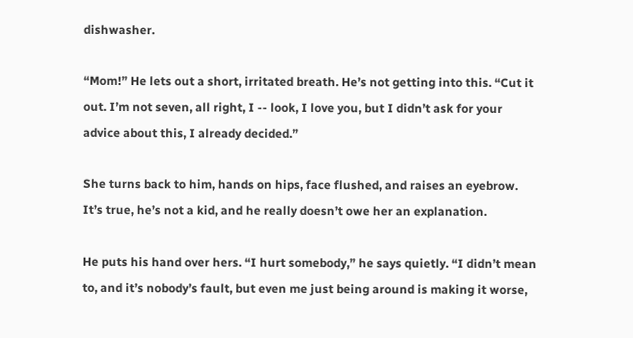dishwasher.

“Mom!” He lets out a short, irritated breath. He’s not getting into this. “Cut it out. I’m not seven, all right, I -- look, I love you, but I didn’t ask for your advice about this, I already decided.”

She turns back to him, hands on hips, face flushed, and raises an eyebrow. It’s true, he’s not a kid, and he really doesn’t owe her an explanation.

He puts his hand over hers. “I hurt somebody,” he says quietly. “I didn’t mean to, and it’s nobody’s fault, but even me just being around is making it worse,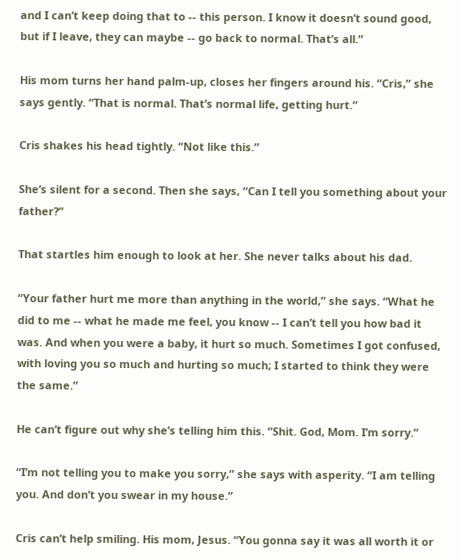and I can’t keep doing that to -- this person. I know it doesn’t sound good, but if I leave, they can maybe -- go back to normal. That’s all.”

His mom turns her hand palm-up, closes her fingers around his. “Cris,” she says gently. “That is normal. That’s normal life, getting hurt.”

Cris shakes his head tightly. “Not like this.”

She’s silent for a second. Then she says, “Can I tell you something about your father?”

That startles him enough to look at her. She never talks about his dad.

“Your father hurt me more than anything in the world,” she says. “What he did to me -- what he made me feel, you know -- I can’t tell you how bad it was. And when you were a baby, it hurt so much. Sometimes I got confused, with loving you so much and hurting so much; I started to think they were the same.”

He can’t figure out why she’s telling him this. “Shit. God, Mom. I’m sorry.”

“I’m not telling you to make you sorry,” she says with asperity. “I am telling you. And don’t you swear in my house.”

Cris can’t help smiling. His mom, Jesus. “You gonna say it was all worth it or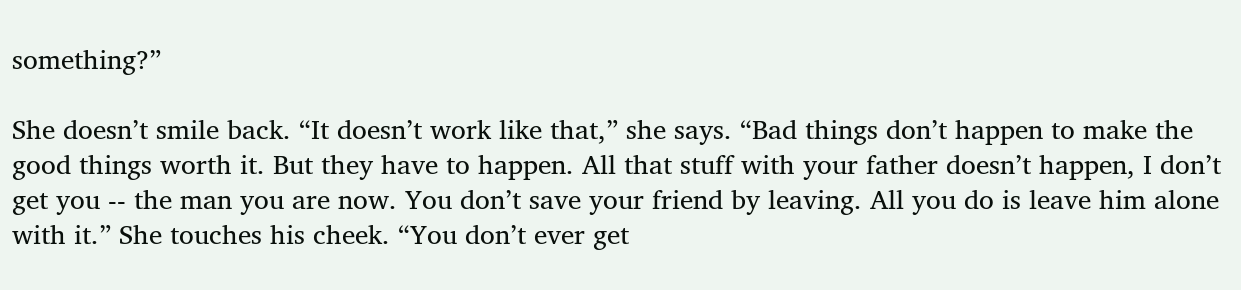something?”

She doesn’t smile back. “It doesn’t work like that,” she says. “Bad things don’t happen to make the good things worth it. But they have to happen. All that stuff with your father doesn’t happen, I don’t get you -- the man you are now. You don’t save your friend by leaving. All you do is leave him alone with it.” She touches his cheek. “You don’t ever get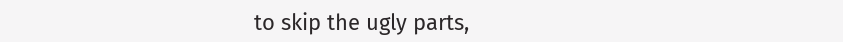to skip the ugly parts,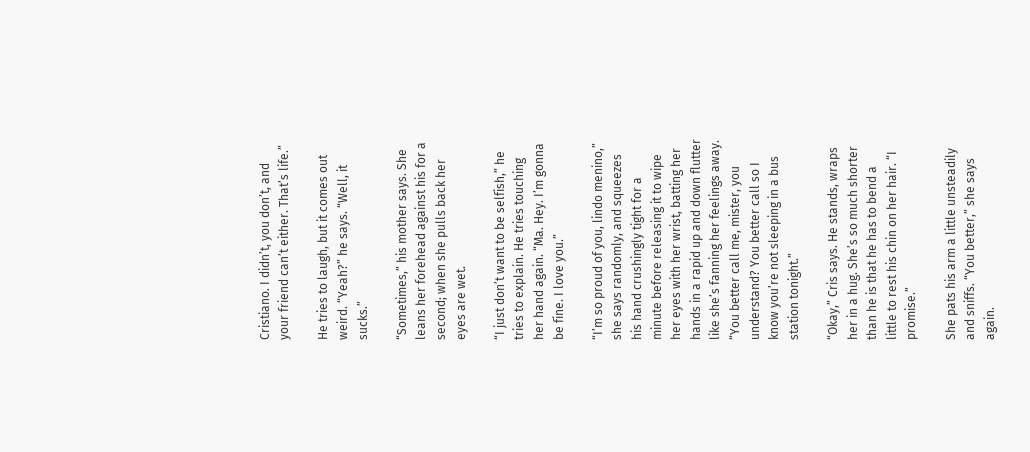Cristiano. I didn’t, you don’t, and your friend can’t either. That’s life.”

He tries to laugh, but it comes out weird. “Yeah?” he says. “Well, it sucks.”

“Sometimes,” his mother says. She leans her forehead against his for a second; when she pulls back her eyes are wet.

“I just don’t want to be selfish,” he tries to explain. He tries touching her hand again. “Ma. Hey. I’m gonna be fine. I love you.”

“I’m so proud of you, lindo menino,” she says randomly, and squeezes his hand crushingly tight for a minute before releasing it to wipe her eyes with her wrist, batting her hands in a rapid up and down flutter like she’s fanning her feelings away. “You better call me, mister, you understand? You better call so I know you’re not sleeping in a bus station tonight.”

“Okay,” Cris says. He stands, wraps her in a hug. She’s so much shorter than he is that he has to bend a little to rest his chin on her hair. “I promise.”

She pats his arm a little unsteadily and sniffs. “You better,” she says again.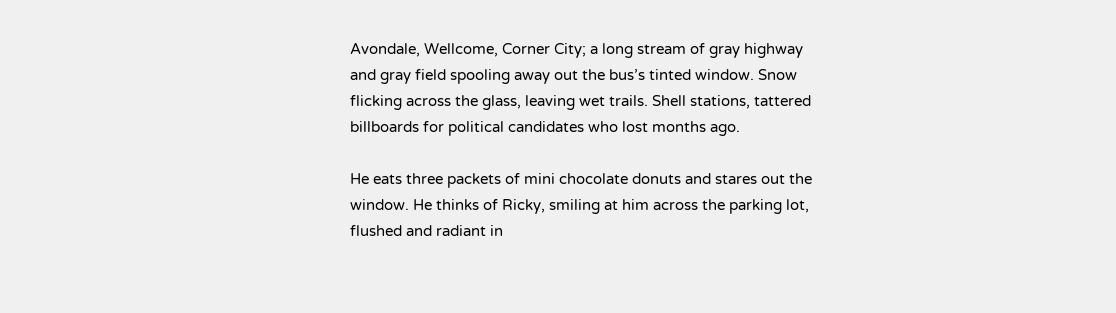Avondale, Wellcome, Corner City; a long stream of gray highway and gray field spooling away out the bus’s tinted window. Snow flicking across the glass, leaving wet trails. Shell stations, tattered billboards for political candidates who lost months ago.

He eats three packets of mini chocolate donuts and stares out the window. He thinks of Ricky, smiling at him across the parking lot, flushed and radiant in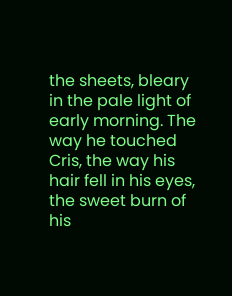the sheets, bleary in the pale light of early morning. The way he touched Cris, the way his hair fell in his eyes, the sweet burn of his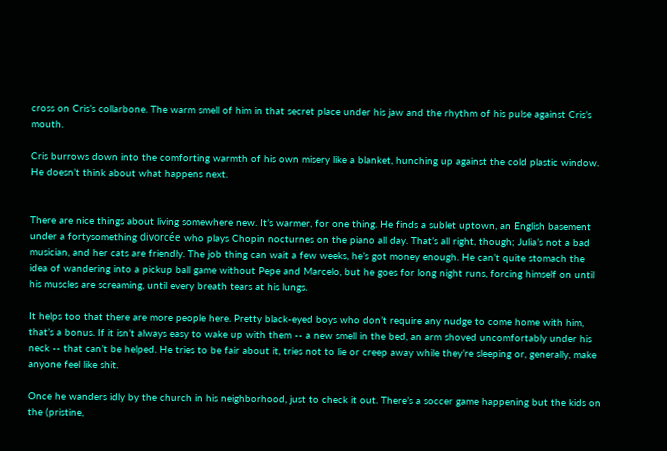cross on Cris’s collarbone. The warm smell of him in that secret place under his jaw and the rhythm of his pulse against Cris’s mouth.

Cris burrows down into the comforting warmth of his own misery like a blanket, hunching up against the cold plastic window. He doesn’t think about what happens next.


There are nice things about living somewhere new. It’s warmer, for one thing. He finds a sublet uptown, an English basement under a fortysomething divorcée who plays Chopin nocturnes on the piano all day. That’s all right, though; Julia’s not a bad musician, and her cats are friendly. The job thing can wait a few weeks, he’s got money enough. He can’t quite stomach the idea of wandering into a pickup ball game without Pepe and Marcelo, but he goes for long night runs, forcing himself on until his muscles are screaming, until every breath tears at his lungs.

It helps too that there are more people here. Pretty black-eyed boys who don’t require any nudge to come home with him, that’s a bonus. If it isn’t always easy to wake up with them -- a new smell in the bed, an arm shoved uncomfortably under his neck -- that can’t be helped. He tries to be fair about it, tries not to lie or creep away while they’re sleeping or, generally, make anyone feel like shit.

Once he wanders idly by the church in his neighborhood, just to check it out. There’s a soccer game happening but the kids on the (pristine,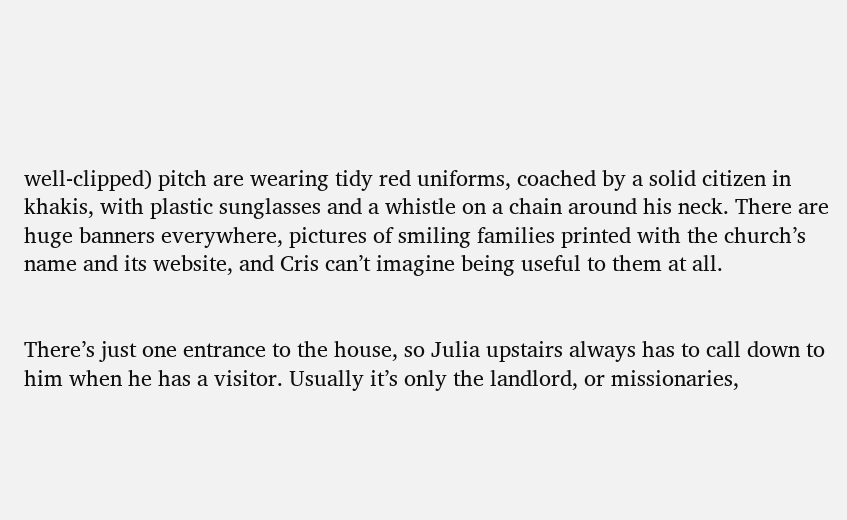well-clipped) pitch are wearing tidy red uniforms, coached by a solid citizen in khakis, with plastic sunglasses and a whistle on a chain around his neck. There are huge banners everywhere, pictures of smiling families printed with the church’s name and its website, and Cris can’t imagine being useful to them at all.


There’s just one entrance to the house, so Julia upstairs always has to call down to him when he has a visitor. Usually it’s only the landlord, or missionaries,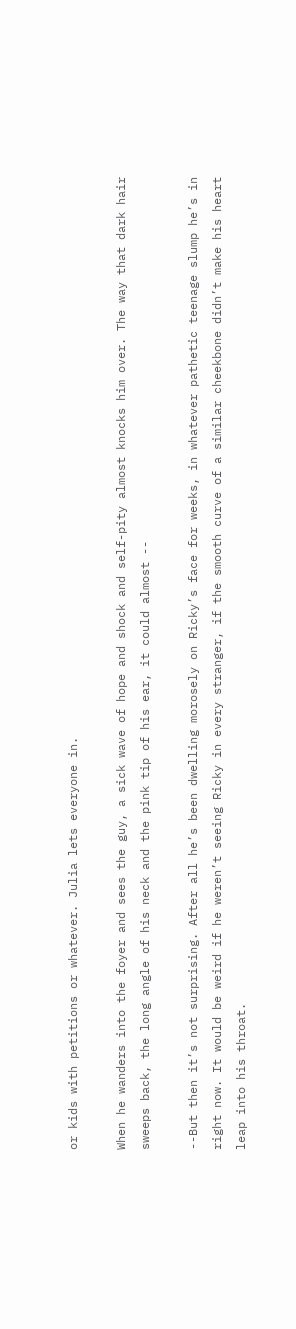or kids with petitions or whatever. Julia lets everyone in.

When he wanders into the foyer and sees the guy, a sick wave of hope and shock and self-pity almost knocks him over. The way that dark hair sweeps back, the long angle of his neck and the pink tip of his ear, it could almost --

--But then it’s not surprising. After all he’s been dwelling morosely on Ricky’s face for weeks, in whatever pathetic teenage slump he’s in right now. It would be weird if he weren’t seeing Ricky in every stranger, if the smooth curve of a similar cheekbone didn’t make his heart leap into his throat.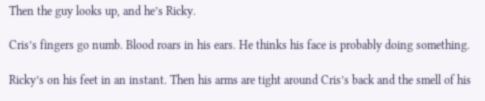Then the guy looks up, and he’s Ricky.

Cris’s fingers go numb. Blood roars in his ears. He thinks his face is probably doing something.

Ricky’s on his feet in an instant. Then his arms are tight around Cris’s back and the smell of his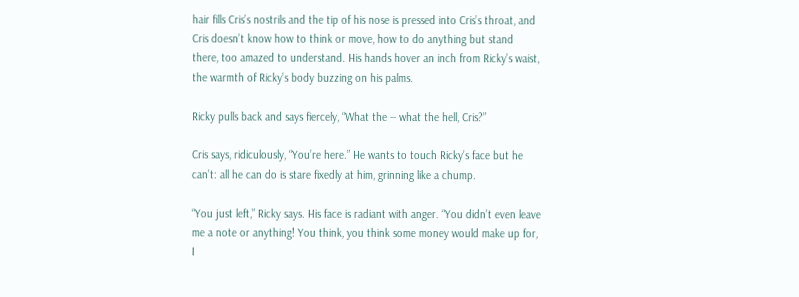hair fills Cris’s nostrils and the tip of his nose is pressed into Cris’s throat, and Cris doesn’t know how to think or move, how to do anything but stand there, too amazed to understand. His hands hover an inch from Ricky’s waist, the warmth of Ricky’s body buzzing on his palms.

Ricky pulls back and says fiercely, “What the -- what the hell, Cris?”

Cris says, ridiculously, “You’re here.” He wants to touch Ricky’s face but he can’t: all he can do is stare fixedly at him, grinning like a chump.

“You just left,” Ricky says. His face is radiant with anger. “You didn’t even leave me a note or anything! You think, you think some money would make up for, I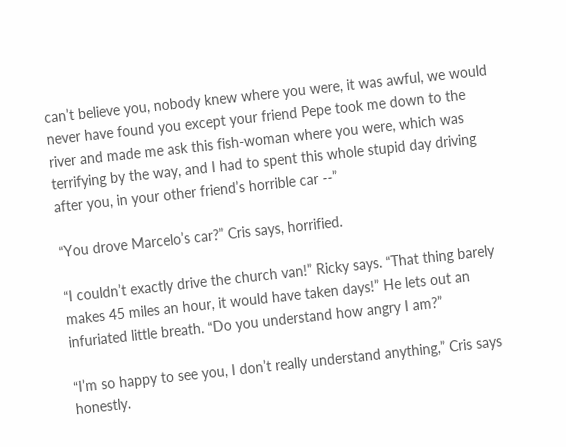can’t believe you, nobody knew where you were, it was awful, we would never have found you except your friend Pepe took me down to the river and made me ask this fish-woman where you were, which was terrifying by the way, and I had to spent this whole stupid day driving after you, in your other friend’s horrible car --”

“You drove Marcelo’s car?” Cris says, horrified.

“I couldn’t exactly drive the church van!” Ricky says. “That thing barely makes 45 miles an hour, it would have taken days!” He lets out an infuriated little breath. “Do you understand how angry I am?”

“I’m so happy to see you, I don’t really understand anything,” Cris says honestly.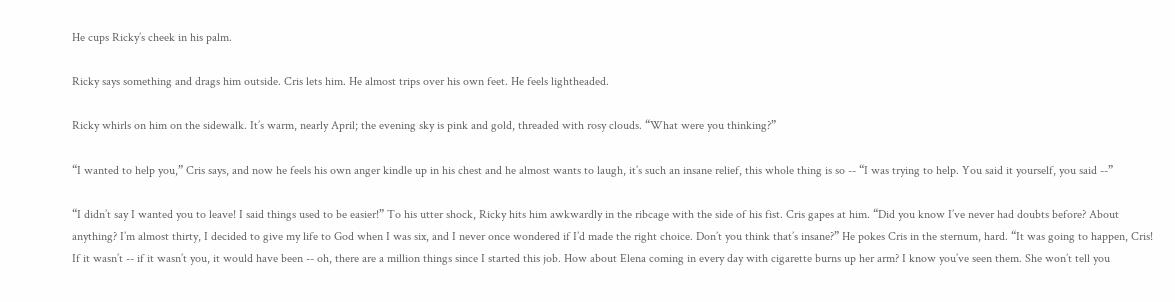He cups Ricky’s cheek in his palm.

Ricky says something and drags him outside. Cris lets him. He almost trips over his own feet. He feels lightheaded.

Ricky whirls on him on the sidewalk. It’s warm, nearly April; the evening sky is pink and gold, threaded with rosy clouds. “What were you thinking?”

“I wanted to help you,” Cris says, and now he feels his own anger kindle up in his chest and he almost wants to laugh, it’s such an insane relief, this whole thing is so -- “I was trying to help. You said it yourself, you said --”

“I didn’t say I wanted you to leave! I said things used to be easier!” To his utter shock, Ricky hits him awkwardly in the ribcage with the side of his fist. Cris gapes at him. “Did you know I’ve never had doubts before? About anything? I’m almost thirty, I decided to give my life to God when I was six, and I never once wondered if I’d made the right choice. Don’t you think that’s insane?” He pokes Cris in the sternum, hard. “It was going to happen, Cris! If it wasn’t -- if it wasn’t you, it would have been -- oh, there are a million things since I started this job. How about Elena coming in every day with cigarette burns up her arm? I know you’ve seen them. She won’t tell you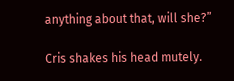anything about that, will she?”

Cris shakes his head mutely.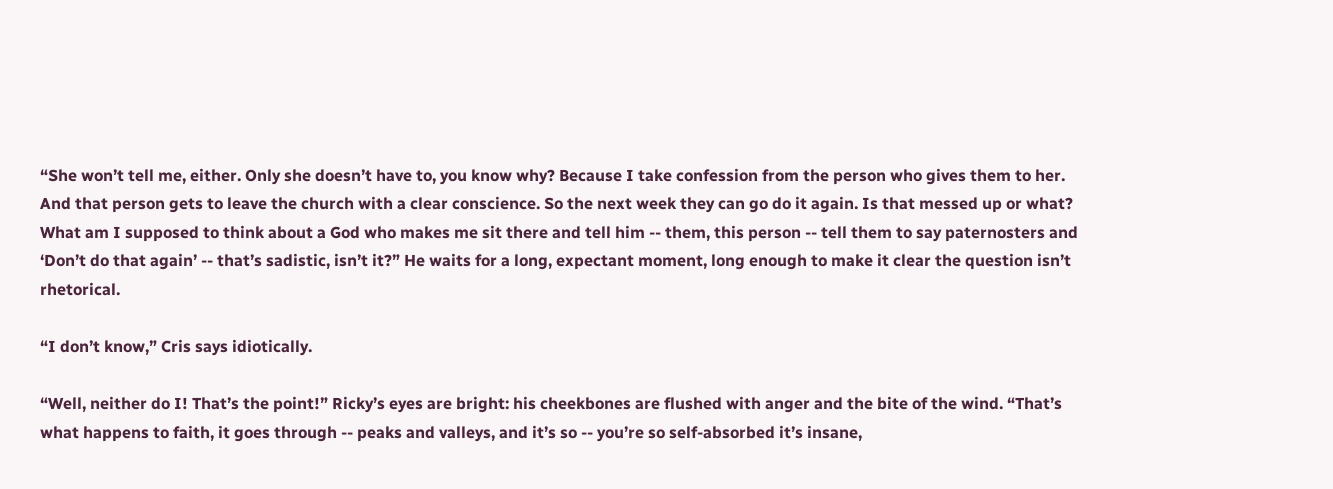“She won’t tell me, either. Only she doesn’t have to, you know why? Because I take confession from the person who gives them to her. And that person gets to leave the church with a clear conscience. So the next week they can go do it again. Is that messed up or what? What am I supposed to think about a God who makes me sit there and tell him -- them, this person -- tell them to say paternosters and ‘Don’t do that again’ -- that’s sadistic, isn’t it?” He waits for a long, expectant moment, long enough to make it clear the question isn’t rhetorical.

“I don’t know,” Cris says idiotically.

“Well, neither do I! That’s the point!” Ricky’s eyes are bright: his cheekbones are flushed with anger and the bite of the wind. “That’s what happens to faith, it goes through -- peaks and valleys, and it’s so -- you’re so self-absorbed it’s insane,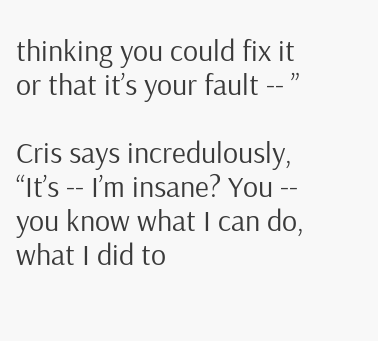thinking you could fix it or that it’s your fault -- ”

Cris says incredulously, “It’s -- I’m insane? You -- you know what I can do, what I did to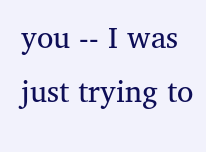you -- I was just trying to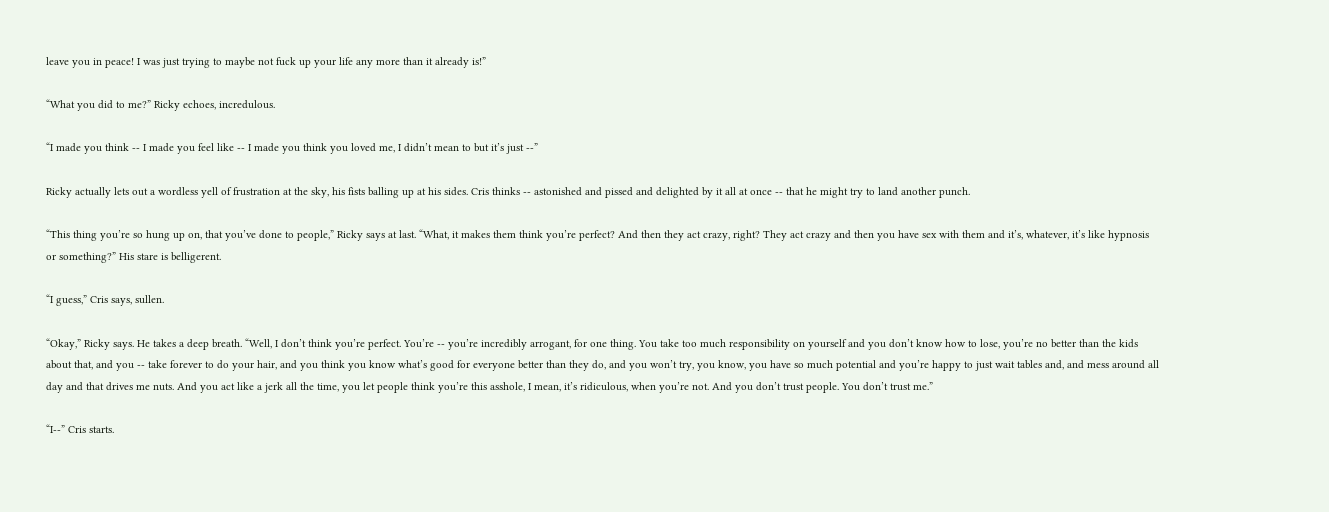leave you in peace! I was just trying to maybe not fuck up your life any more than it already is!”

“What you did to me?” Ricky echoes, incredulous.

“I made you think -- I made you feel like -- I made you think you loved me, I didn’t mean to but it’s just --”

Ricky actually lets out a wordless yell of frustration at the sky, his fists balling up at his sides. Cris thinks -- astonished and pissed and delighted by it all at once -- that he might try to land another punch.

“This thing you’re so hung up on, that you’ve done to people,” Ricky says at last. “What, it makes them think you’re perfect? And then they act crazy, right? They act crazy and then you have sex with them and it’s, whatever, it’s like hypnosis or something?” His stare is belligerent.

“I guess,” Cris says, sullen.

“Okay,” Ricky says. He takes a deep breath. “Well, I don’t think you’re perfect. You’re -- you’re incredibly arrogant, for one thing. You take too much responsibility on yourself and you don’t know how to lose, you’re no better than the kids about that, and you -- take forever to do your hair, and you think you know what’s good for everyone better than they do, and you won’t try, you know, you have so much potential and you’re happy to just wait tables and, and mess around all day and that drives me nuts. And you act like a jerk all the time, you let people think you’re this asshole, I mean, it’s ridiculous, when you’re not. And you don’t trust people. You don’t trust me.”

“I--” Cris starts.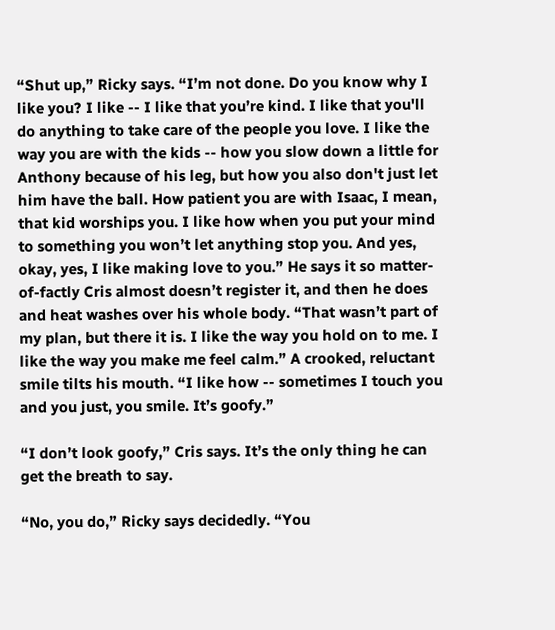“Shut up,” Ricky says. “I’m not done. Do you know why I like you? I like -- I like that you’re kind. I like that you'll do anything to take care of the people you love. I like the way you are with the kids -- how you slow down a little for Anthony because of his leg, but how you also don't just let him have the ball. How patient you are with Isaac, I mean, that kid worships you. I like how when you put your mind to something you won’t let anything stop you. And yes, okay, yes, I like making love to you.” He says it so matter-of-factly Cris almost doesn’t register it, and then he does and heat washes over his whole body. “That wasn’t part of my plan, but there it is. I like the way you hold on to me. I like the way you make me feel calm.” A crooked, reluctant smile tilts his mouth. “I like how -- sometimes I touch you and you just, you smile. It’s goofy.”

“I don’t look goofy,” Cris says. It’s the only thing he can get the breath to say.

“No, you do,” Ricky says decidedly. “You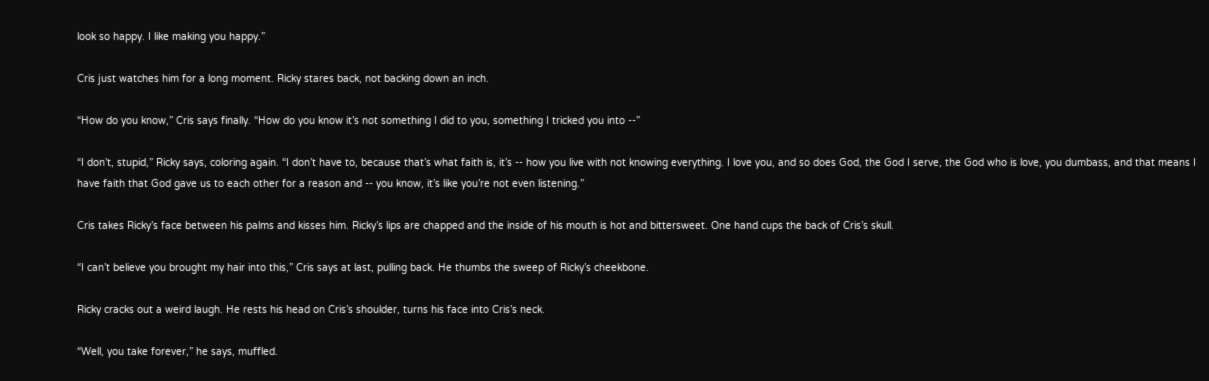look so happy. I like making you happy.”

Cris just watches him for a long moment. Ricky stares back, not backing down an inch.

“How do you know,” Cris says finally. “How do you know it’s not something I did to you, something I tricked you into --”

“I don’t, stupid,” Ricky says, coloring again. “I don’t have to, because that’s what faith is, it’s -- how you live with not knowing everything. I love you, and so does God, the God I serve, the God who is love, you dumbass, and that means I have faith that God gave us to each other for a reason and -- you know, it’s like you’re not even listening.”

Cris takes Ricky’s face between his palms and kisses him. Ricky’s lips are chapped and the inside of his mouth is hot and bittersweet. One hand cups the back of Cris’s skull.

“I can’t believe you brought my hair into this,” Cris says at last, pulling back. He thumbs the sweep of Ricky’s cheekbone.

Ricky cracks out a weird laugh. He rests his head on Cris’s shoulder, turns his face into Cris’s neck.

“Well, you take forever,” he says, muffled.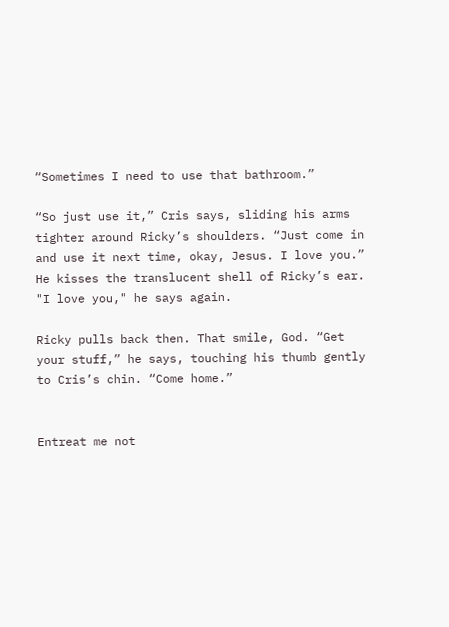“Sometimes I need to use that bathroom.”

“So just use it,” Cris says, sliding his arms tighter around Ricky’s shoulders. “Just come in and use it next time, okay, Jesus. I love you.” He kisses the translucent shell of Ricky’s ear. "I love you," he says again.

Ricky pulls back then. That smile, God. “Get your stuff,” he says, touching his thumb gently to Cris’s chin. “Come home.”


Entreat me not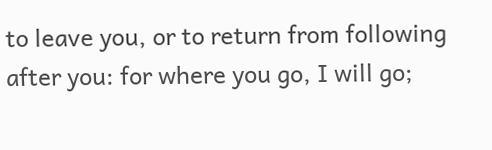to leave you, or to return from following after you: for where you go, I will go;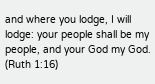and where you lodge, I will lodge: your people shall be my people, and your God my God. (Ruth 1:16)